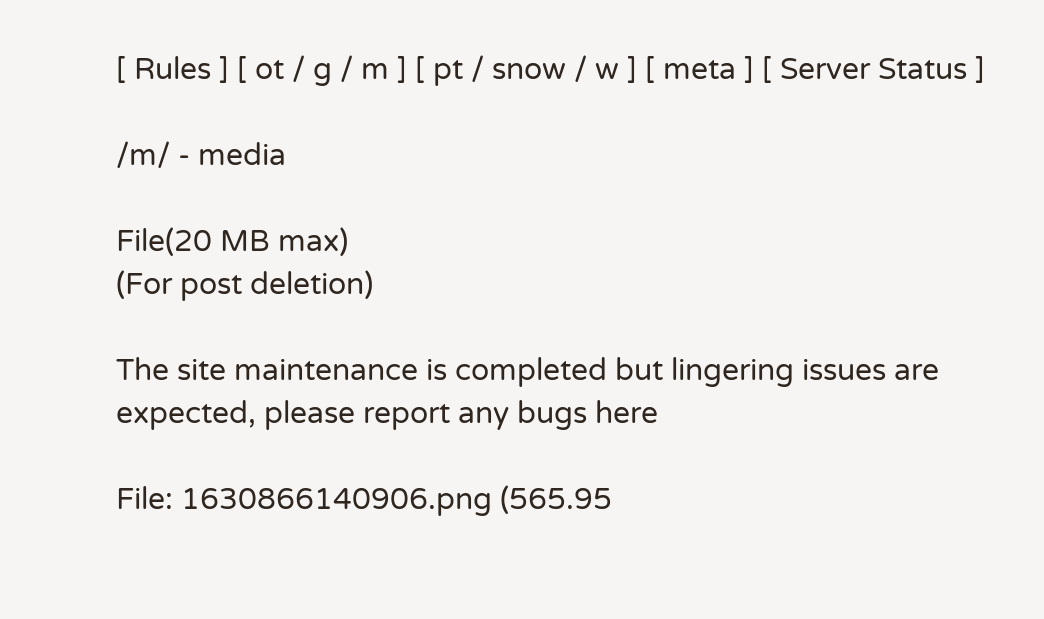[ Rules ] [ ot / g / m ] [ pt / snow / w ] [ meta ] [ Server Status ]

/m/ - media

File(20 MB max)
(For post deletion)

The site maintenance is completed but lingering issues are expected, please report any bugs here

File: 1630866140906.png (565.95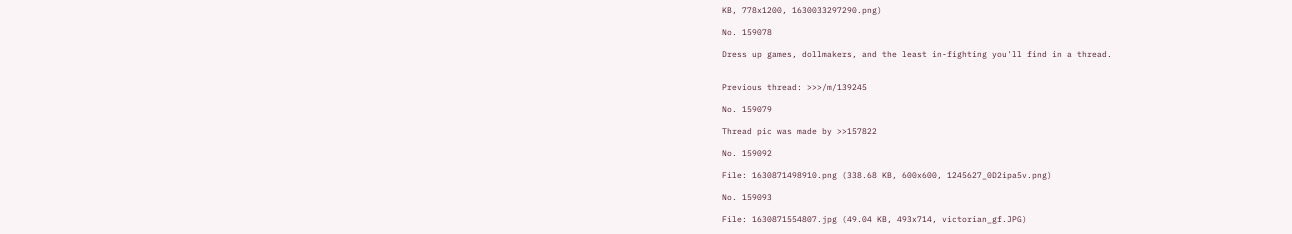KB, 778x1200, 1630033297290.png)

No. 159078

Dress up games, dollmakers, and the least in-fighting you'll find in a thread.


Previous thread: >>>/m/139245

No. 159079

Thread pic was made by >>157822

No. 159092

File: 1630871498910.png (338.68 KB, 600x600, 1245627_0D2ipa5v.png)

No. 159093

File: 1630871554807.jpg (49.04 KB, 493x714, victorian_gf.JPG)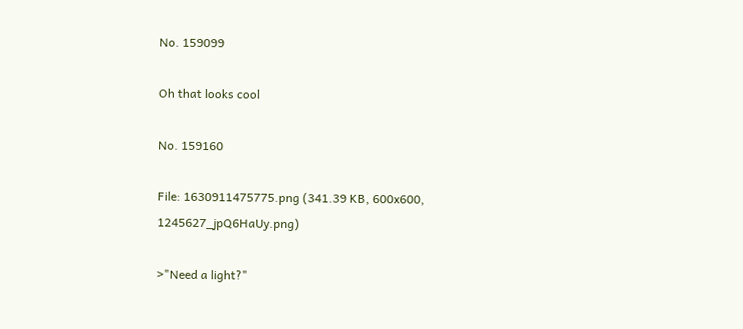No. 159099

Oh that looks cool

No. 159160

File: 1630911475775.png (341.39 KB, 600x600, 1245627_jpQ6HaUy.png)

>"Need a light?"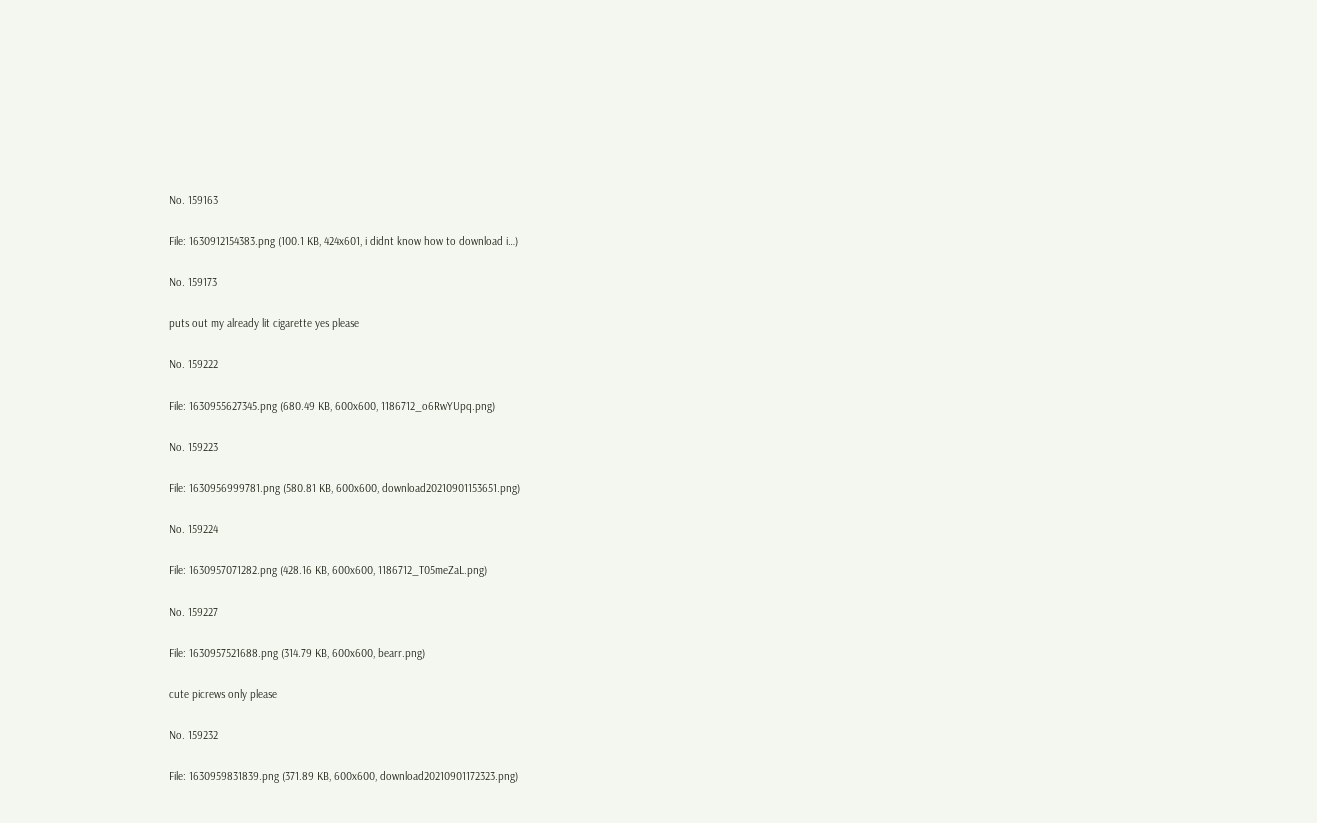No. 159163

File: 1630912154383.png (100.1 KB, 424x601, i didnt know how to download i…)

No. 159173

puts out my already lit cigarette yes please

No. 159222

File: 1630955627345.png (680.49 KB, 600x600, 1186712_o6RwYUpq.png)

No. 159223

File: 1630956999781.png (580.81 KB, 600x600, download20210901153651.png)

No. 159224

File: 1630957071282.png (428.16 KB, 600x600, 1186712_T05meZaL.png)

No. 159227

File: 1630957521688.png (314.79 KB, 600x600, bearr.png)

cute picrews only please

No. 159232

File: 1630959831839.png (371.89 KB, 600x600, download20210901172323.png)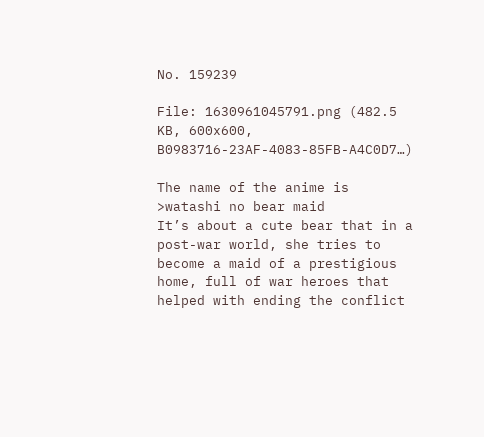No. 159239

File: 1630961045791.png (482.5 KB, 600x600, B0983716-23AF-4083-85FB-A4C0D7…)

The name of the anime is
>watashi no bear maid
It’s about a cute bear that in a post-war world, she tries to become a maid of a prestigious home, full of war heroes that helped with ending the conflict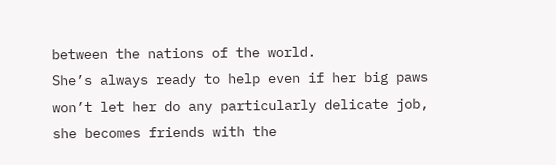between the nations of the world.
She’s always ready to help even if her big paws won’t let her do any particularly delicate job, she becomes friends with the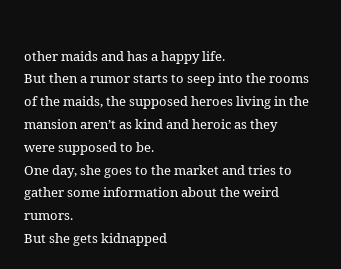other maids and has a happy life.
But then a rumor starts to seep into the rooms of the maids, the supposed heroes living in the mansion aren’t as kind and heroic as they were supposed to be.
One day, she goes to the market and tries to gather some information about the weird rumors.
But she gets kidnapped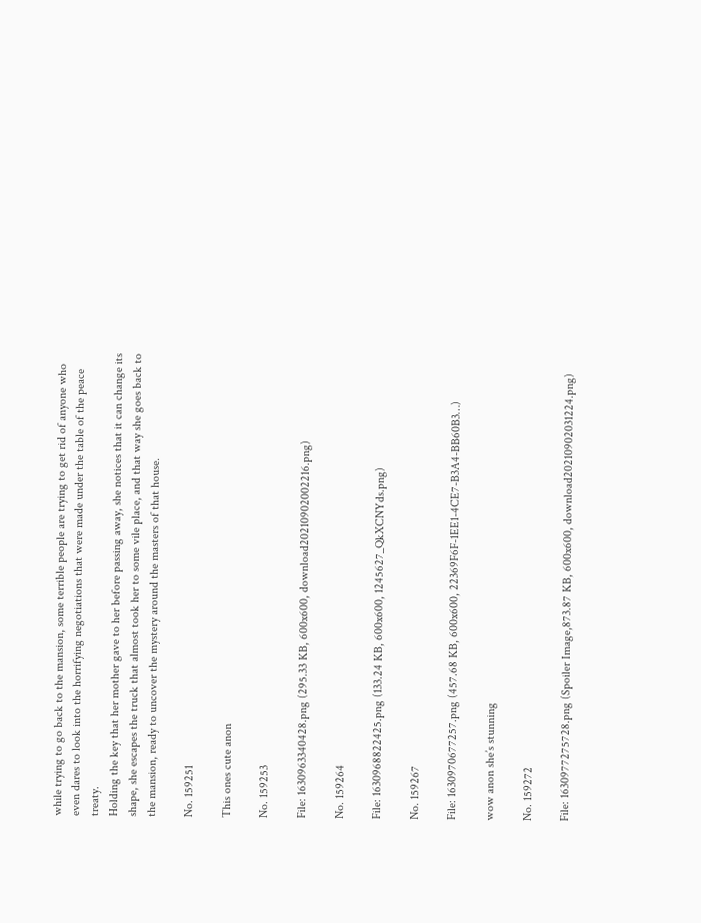while trying to go back to the mansion, some terrible people are trying to get rid of anyone who even dares to look into the horrifying negotiations that were made under the table of the peace treaty.
Holding the key that her mother gave to her before passing away, she notices that it can change its shape, she escapes the truck that almost took her to some vile place, and that way she goes back to the mansion, ready to uncover the mystery around the masters of that house.

No. 159251

This ones cute anon

No. 159253

File: 1630963340428.png (295.33 KB, 600x600, download20210902002216.png)

No. 159264

File: 1630968822425.png (133.24 KB, 600x600, 1245627_QkXCNYds.png)

No. 159267

File: 1630970677257.png (457.68 KB, 600x600, 22369F6F-1EE1-4CE7-B3A4-BB60B3…)

wow anon she’s stunning

No. 159272

File: 1630977275728.png (Spoiler Image,873.87 KB, 600x600, download20210902031224.png)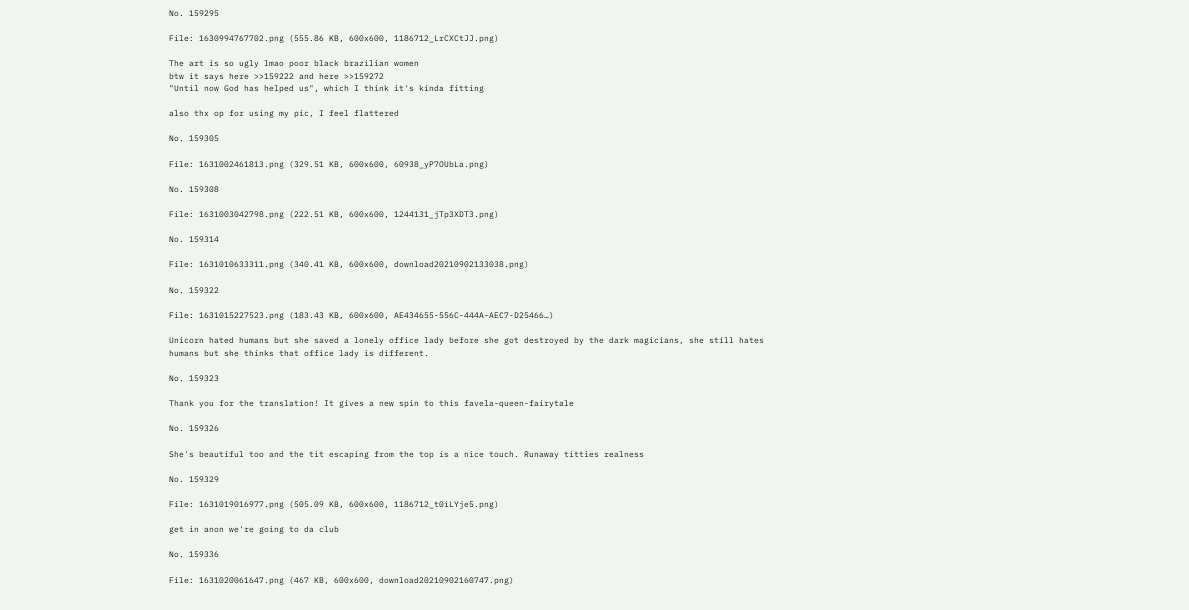No. 159295

File: 1630994767702.png (555.86 KB, 600x600, 1186712_LrCXCtJJ.png)

The art is so ugly lmao poor black brazilian women
btw it says here >>159222 and here >>159272
"Until now God has helped us", which I think it's kinda fitting

also thx op for using my pic, I feel flattered

No. 159305

File: 1631002461813.png (329.51 KB, 600x600, 60938_yP7OUbLa.png)

No. 159308

File: 1631003042798.png (222.51 KB, 600x600, 1244131_jTp3XDT3.png)

No. 159314

File: 1631010633311.png (340.41 KB, 600x600, download20210902133038.png)

No. 159322

File: 1631015227523.png (183.43 KB, 600x600, AE434655-556C-444A-AEC7-D25466…)

Unicorn hated humans but she saved a lonely office lady before she got destroyed by the dark magicians, she still hates humans but she thinks that office lady is different.

No. 159323

Thank you for the translation! It gives a new spin to this favela-queen-fairytale

No. 159326

She's beautiful too and the tit escaping from the top is a nice touch. Runaway titties realness

No. 159329

File: 1631019016977.png (505.09 KB, 600x600, 1186712_t0iLYje5.png)

get in anon we're going to da club

No. 159336

File: 1631020061647.png (467 KB, 600x600, download20210902160747.png)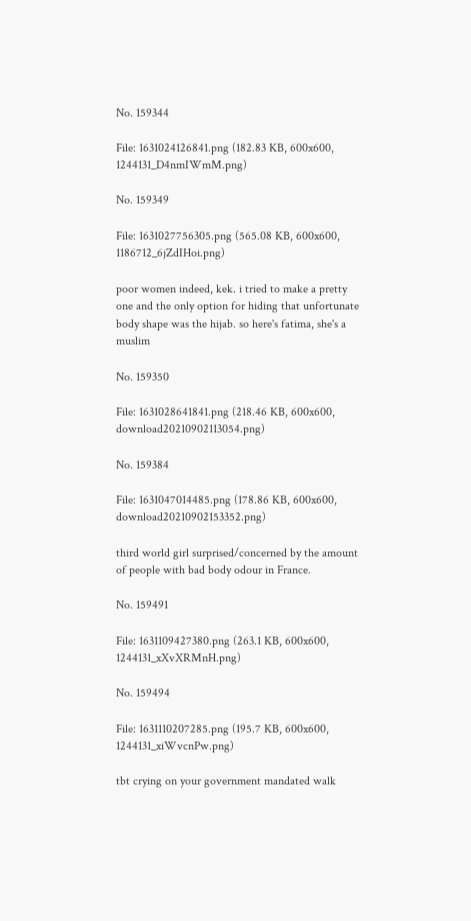No. 159344

File: 1631024126841.png (182.83 KB, 600x600, 1244131_D4nmIWmM.png)

No. 159349

File: 1631027756305.png (565.08 KB, 600x600, 1186712_6jZdIHoi.png)

poor women indeed, kek. i tried to make a pretty one and the only option for hiding that unfortunate body shape was the hijab. so here's fatima, she's a muslim

No. 159350

File: 1631028641841.png (218.46 KB, 600x600, download20210902113054.png)

No. 159384

File: 1631047014485.png (178.86 KB, 600x600, download20210902153352.png)

third world girl surprised/concerned by the amount of people with bad body odour in France.

No. 159491

File: 1631109427380.png (263.1 KB, 600x600, 1244131_xXvXRMnH.png)

No. 159494

File: 1631110207285.png (195.7 KB, 600x600, 1244131_xiWvcnPw.png)

tbt crying on your government mandated walk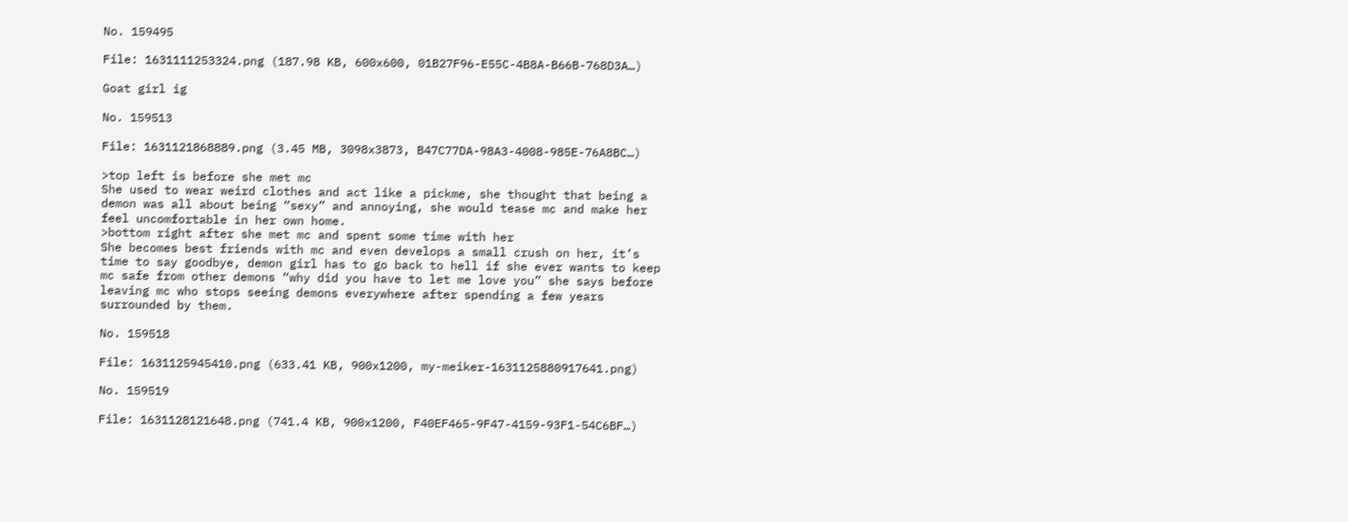No. 159495

File: 1631111253324.png (187.98 KB, 600x600, 01B27F96-E55C-4B8A-B66B-768D3A…)

Goat girl ig

No. 159513

File: 1631121868889.png (3.45 MB, 3098x3873, B47C77DA-98A3-4008-985E-76A8BC…)

>top left is before she met mc
She used to wear weird clothes and act like a pickme, she thought that being a demon was all about being “sexy” and annoying, she would tease mc and make her feel uncomfortable in her own home.
>bottom right after she met mc and spent some time with her
She becomes best friends with mc and even develops a small crush on her, it’s time to say goodbye, demon girl has to go back to hell if she ever wants to keep mc safe from other demons “why did you have to let me love you” she says before leaving mc who stops seeing demons everywhere after spending a few years surrounded by them.

No. 159518

File: 1631125945410.png (633.41 KB, 900x1200, my-meiker-1631125880917641.png)

No. 159519

File: 1631128121648.png (741.4 KB, 900x1200, F40EF465-9F47-4159-93F1-54C6BF…)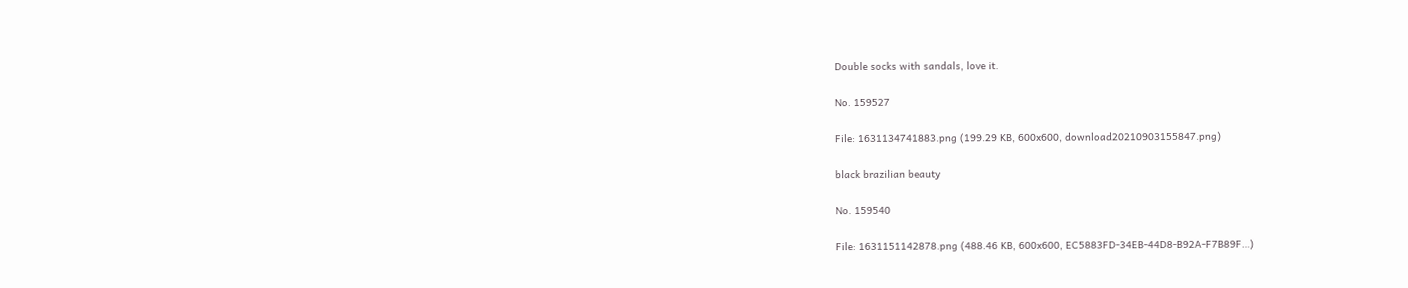Double socks with sandals, love it.

No. 159527

File: 1631134741883.png (199.29 KB, 600x600, download20210903155847.png)

black brazilian beauty

No. 159540

File: 1631151142878.png (488.46 KB, 600x600, EC5883FD-34EB-44D8-B92A-F7B89F…)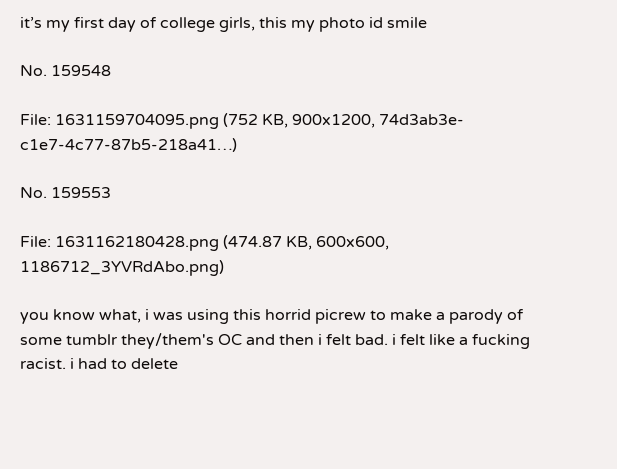it’s my first day of college girls, this my photo id smile

No. 159548

File: 1631159704095.png (752 KB, 900x1200, 74d3ab3e-c1e7-4c77-87b5-218a41…)

No. 159553

File: 1631162180428.png (474.87 KB, 600x600, 1186712_3YVRdAbo.png)

you know what, i was using this horrid picrew to make a parody of some tumblr they/them's OC and then i felt bad. i felt like a fucking racist. i had to delete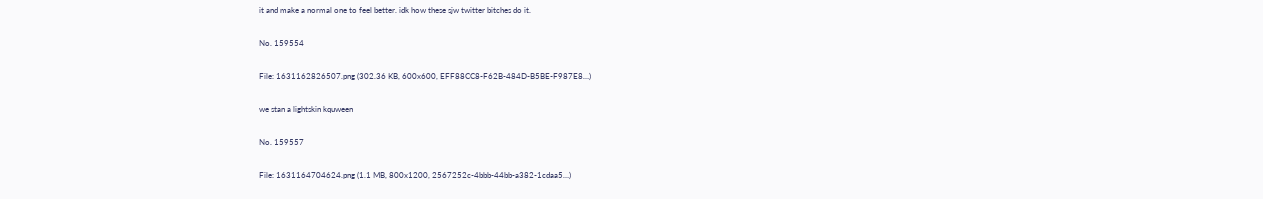it and make a normal one to feel better. idk how these sjw twitter bitches do it.

No. 159554

File: 1631162826507.png (302.36 KB, 600x600, EFF88CC8-F62B-484D-B5BE-F987E8…)

we stan a lightskin kquween

No. 159557

File: 1631164704624.png (1.1 MB, 800x1200, 2567252c-4bbb-44bb-a382-1cdaa5…)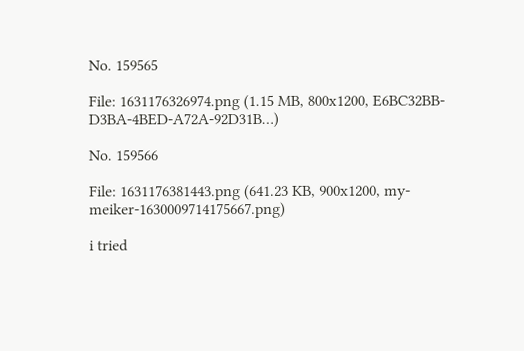No. 159565

File: 1631176326974.png (1.15 MB, 800x1200, E6BC32BB-D3BA-4BED-A72A-92D31B…)

No. 159566

File: 1631176381443.png (641.23 KB, 900x1200, my-meiker-1630009714175667.png)

i tried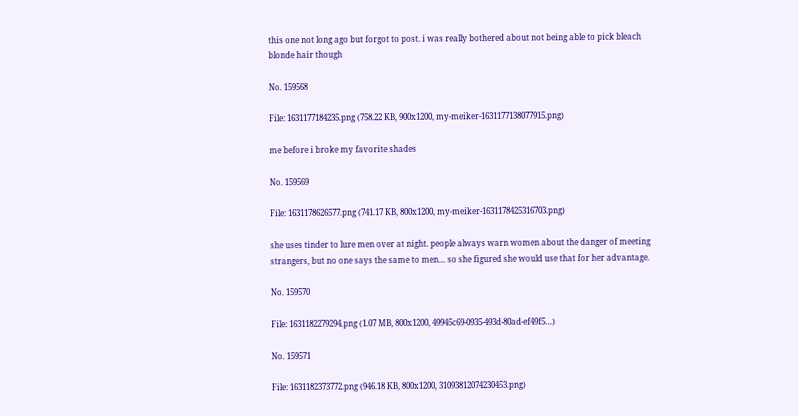this one not long ago but forgot to post. i was really bothered about not being able to pick bleach blonde hair though

No. 159568

File: 1631177184235.png (758.22 KB, 900x1200, my-meiker-1631177138077915.png)

me before i broke my favorite shades

No. 159569

File: 1631178626577.png (741.17 KB, 800x1200, my-meiker-1631178425316703.png)

she uses tinder to lure men over at night. people always warn women about the danger of meeting strangers, but no one says the same to men… so she figured she would use that for her advantage.

No. 159570

File: 1631182279294.png (1.07 MB, 800x1200, 49945c69-0935-493d-80ad-ef49f5…)

No. 159571

File: 1631182373772.png (946.18 KB, 800x1200, 31093812074230453.png)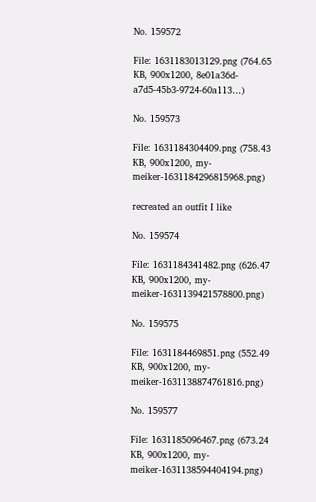No. 159572

File: 1631183013129.png (764.65 KB, 900x1200, 8e01a36d-a7d5-45b3-9724-60a113…)

No. 159573

File: 1631184304409.png (758.43 KB, 900x1200, my-meiker-1631184296815968.png)

recreated an outfit I like

No. 159574

File: 1631184341482.png (626.47 KB, 900x1200, my-meiker-1631139421578800.png)

No. 159575

File: 1631184469851.png (552.49 KB, 900x1200, my-meiker-1631138874761816.png)

No. 159577

File: 1631185096467.png (673.24 KB, 900x1200, my-meiker-1631138594404194.png)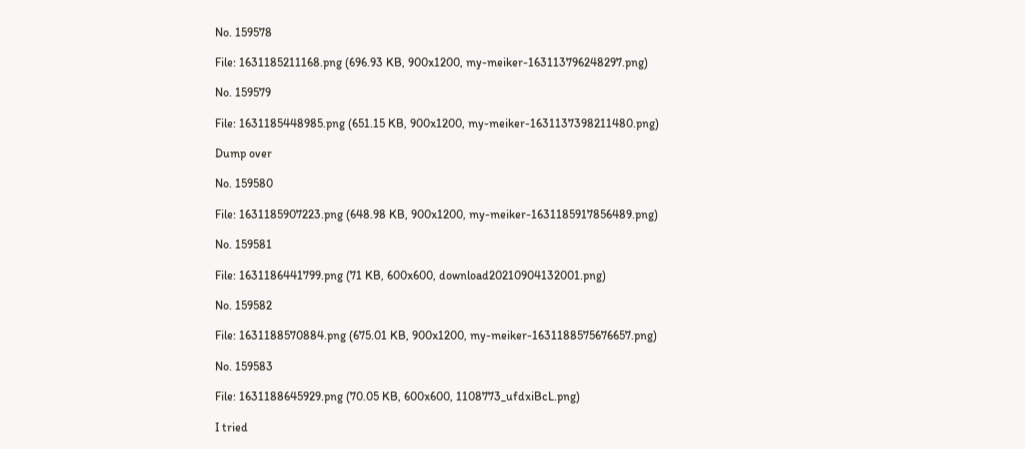No. 159578

File: 1631185211168.png (696.93 KB, 900x1200, my-meiker-163113796248297.png)

No. 159579

File: 1631185448985.png (651.15 KB, 900x1200, my-meiker-1631137398211480.png)

Dump over

No. 159580

File: 1631185907223.png (648.98 KB, 900x1200, my-meiker-1631185917856489.png)

No. 159581

File: 1631186441799.png (71 KB, 600x600, download20210904132001.png)

No. 159582

File: 1631188570884.png (675.01 KB, 900x1200, my-meiker-1631188575676657.png)

No. 159583

File: 1631188645929.png (70.05 KB, 600x600, 1108773_ufdxiBcL.png)

I tried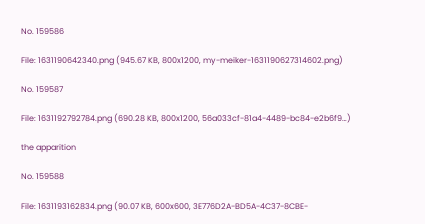No. 159586

File: 1631190642340.png (945.67 KB, 800x1200, my-meiker-1631190627314602.png)

No. 159587

File: 1631192792784.png (690.28 KB, 800x1200, 56a033cf-81a4-4489-bc84-e2b6f9…)

the apparition

No. 159588

File: 1631193162834.png (90.07 KB, 600x600, 3E776D2A-BD5A-4C37-8CBE-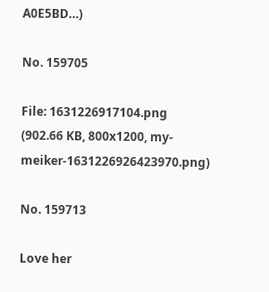A0E5BD…)

No. 159705

File: 1631226917104.png (902.66 KB, 800x1200, my-meiker-1631226926423970.png)

No. 159713

Love her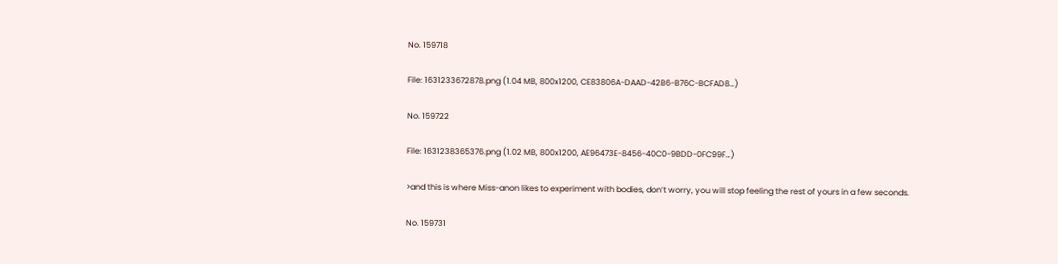No. 159718

File: 1631233672878.png (1.04 MB, 800x1200, CE83806A-DAAD-42B6-B76C-BCFAD8…)

No. 159722

File: 1631238365376.png (1.02 MB, 800x1200, AE96473E-8456-40C0-9BDD-0FC99F…)

>and this is where Miss-anon likes to experiment with bodies, don’t worry, you will stop feeling the rest of yours in a few seconds.

No. 159731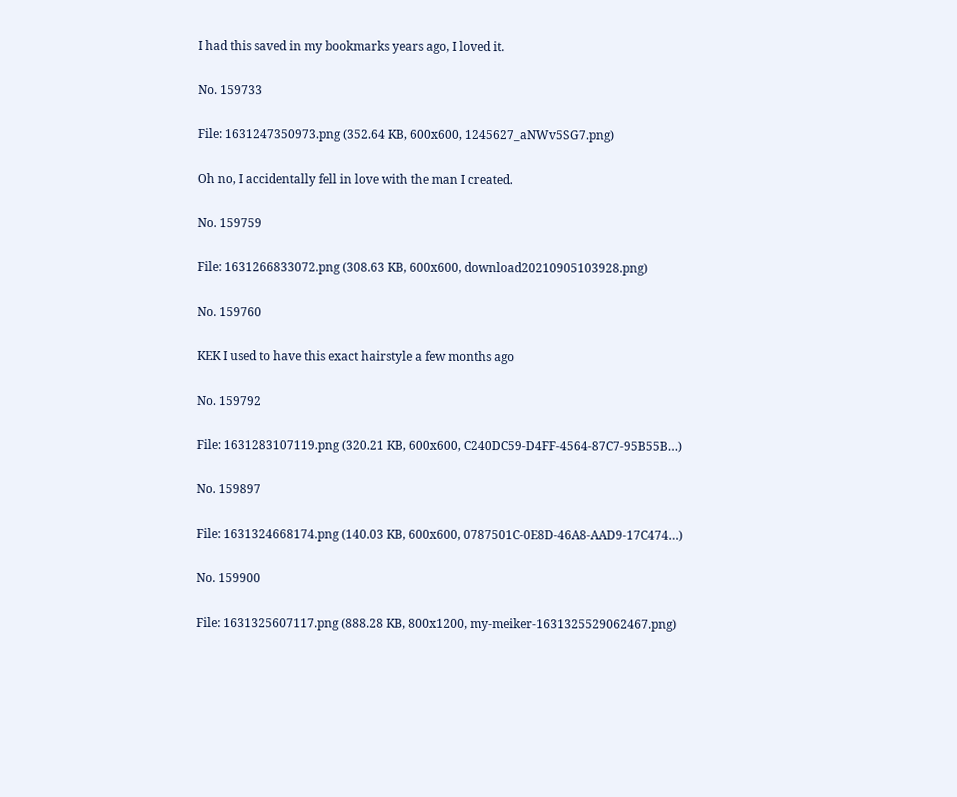I had this saved in my bookmarks years ago, I loved it.

No. 159733

File: 1631247350973.png (352.64 KB, 600x600, 1245627_aNWv5SG7.png)

Oh no, I accidentally fell in love with the man I created.

No. 159759

File: 1631266833072.png (308.63 KB, 600x600, download20210905103928.png)

No. 159760

KEK I used to have this exact hairstyle a few months ago

No. 159792

File: 1631283107119.png (320.21 KB, 600x600, C240DC59-D4FF-4564-87C7-95B55B…)

No. 159897

File: 1631324668174.png (140.03 KB, 600x600, 0787501C-0E8D-46A8-AAD9-17C474…)

No. 159900

File: 1631325607117.png (888.28 KB, 800x1200, my-meiker-1631325529062467.png)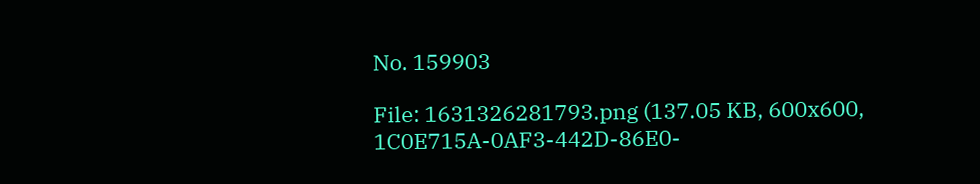No. 159903

File: 1631326281793.png (137.05 KB, 600x600, 1C0E715A-0AF3-442D-86E0-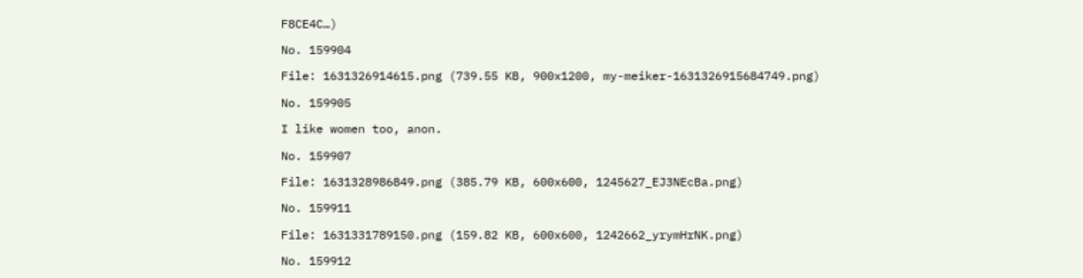F8CE4C…)

No. 159904

File: 1631326914615.png (739.55 KB, 900x1200, my-meiker-1631326915684749.png)

No. 159905

I like women too, anon.

No. 159907

File: 1631328986849.png (385.79 KB, 600x600, 1245627_EJ3NEcBa.png)

No. 159911

File: 1631331789150.png (159.82 KB, 600x600, 1242662_yrymHrNK.png)

No. 159912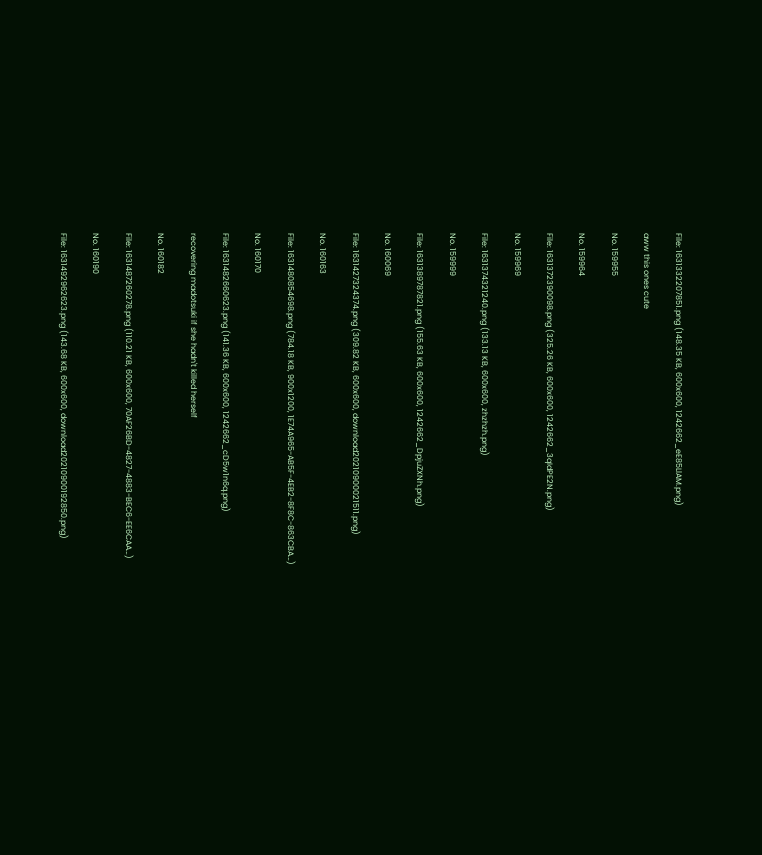File: 1631332207851.png (148.35 KB, 600x600, 1242662_eE85LlAM.png)

aww this ones cute

No. 159955

No. 159964

File: 1631372390098.png (325.26 KB, 600x600, 1242662_3qIdPE2N.png)

No. 159969

File: 1631374321240.png (133.13 KB, 600x600, zhzhzh.png)

No. 159999

File: 1631389787821.png (155.63 KB, 600x600, 1242662_DpjuZXNh.png)

No. 160069

File: 1631427324374.png (309.82 KB, 600x600, download20210900021511.png)

No. 160163

File: 1631480854698.png (784.18 KB, 900x1200, 1E74A965-AB5F-4EB2-8F8C-863CBA…)

No. 160170

File: 1631482660623.png (141.36 KB, 600x600, 1242662_cD5w1n6q.png)

recovering madotsuki if she hadn't killed herself

No. 160182

File: 1631487260278.png (110.21 KB, 600x600, 70AF26BD-4827-4883-BEC6-EE6CAA…)

No. 160190

File: 1631492962623.png (143.68 KB, 600x600, download20210900192850.png)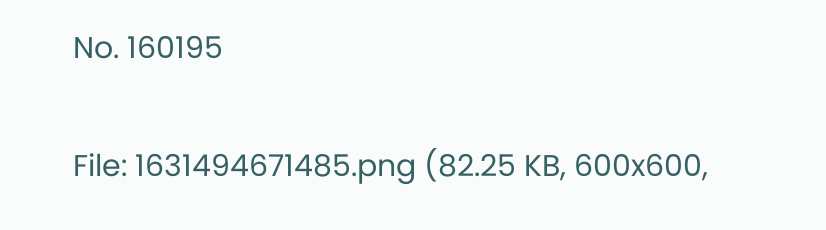No. 160195

File: 1631494671485.png (82.25 KB, 600x600,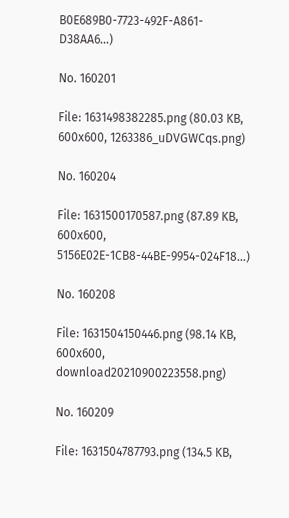B0E689B0-7723-492F-A861-D38AA6…)

No. 160201

File: 1631498382285.png (80.03 KB, 600x600, 1263386_uDVGWCqs.png)

No. 160204

File: 1631500170587.png (87.89 KB, 600x600, 5156E02E-1CB8-44BE-9954-024F18…)

No. 160208

File: 1631504150446.png (98.14 KB, 600x600, download20210900223558.png)

No. 160209

File: 1631504787793.png (134.5 KB,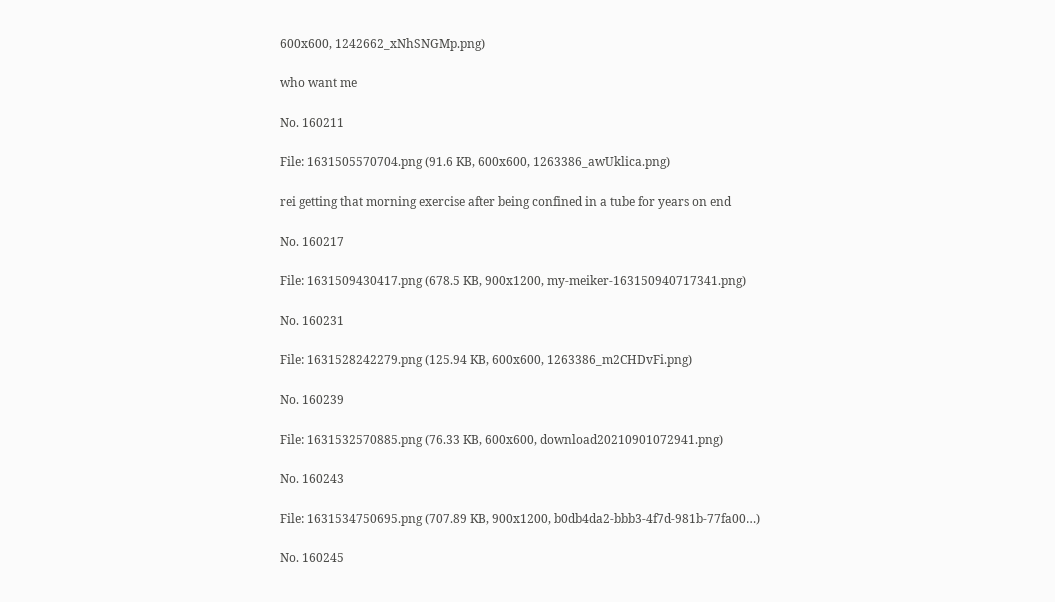600x600, 1242662_xNhSNGMp.png)

who want me

No. 160211

File: 1631505570704.png (91.6 KB, 600x600, 1263386_awUklica.png)

rei getting that morning exercise after being confined in a tube for years on end

No. 160217

File: 1631509430417.png (678.5 KB, 900x1200, my-meiker-163150940717341.png)

No. 160231

File: 1631528242279.png (125.94 KB, 600x600, 1263386_m2CHDvFi.png)

No. 160239

File: 1631532570885.png (76.33 KB, 600x600, download20210901072941.png)

No. 160243

File: 1631534750695.png (707.89 KB, 900x1200, b0db4da2-bbb3-4f7d-981b-77fa00…)

No. 160245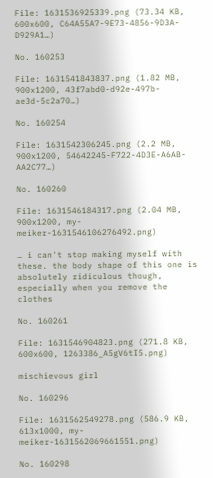File: 1631536925339.png (73.34 KB, 600x600, C64A55A7-9E73-4856-9D3A-D929A1…)

No. 160253

File: 1631541843837.png (1.82 MB, 900x1200, 43f7abd0-d92e-497b-ae3d-5c2a70…)

No. 160254

File: 1631542306245.png (2.2 MB, 900x1200, 54642245-F722-4D3E-A6AB-AA2C77…)

No. 160260

File: 1631546184317.png (2.04 MB, 900x1200, my-meiker-1631546106276492.png)

… i can't stop making myself with these. the body shape of this one is absolutely ridiculous though, especially when you remove the clothes

No. 160261

File: 1631546904823.png (271.8 KB, 600x600, 1263386_A5gV6tI5.png)

mischievous girl

No. 160296

File: 1631562549278.png (586.9 KB, 613x1000, my-meiker-1631562069661551.png)

No. 160298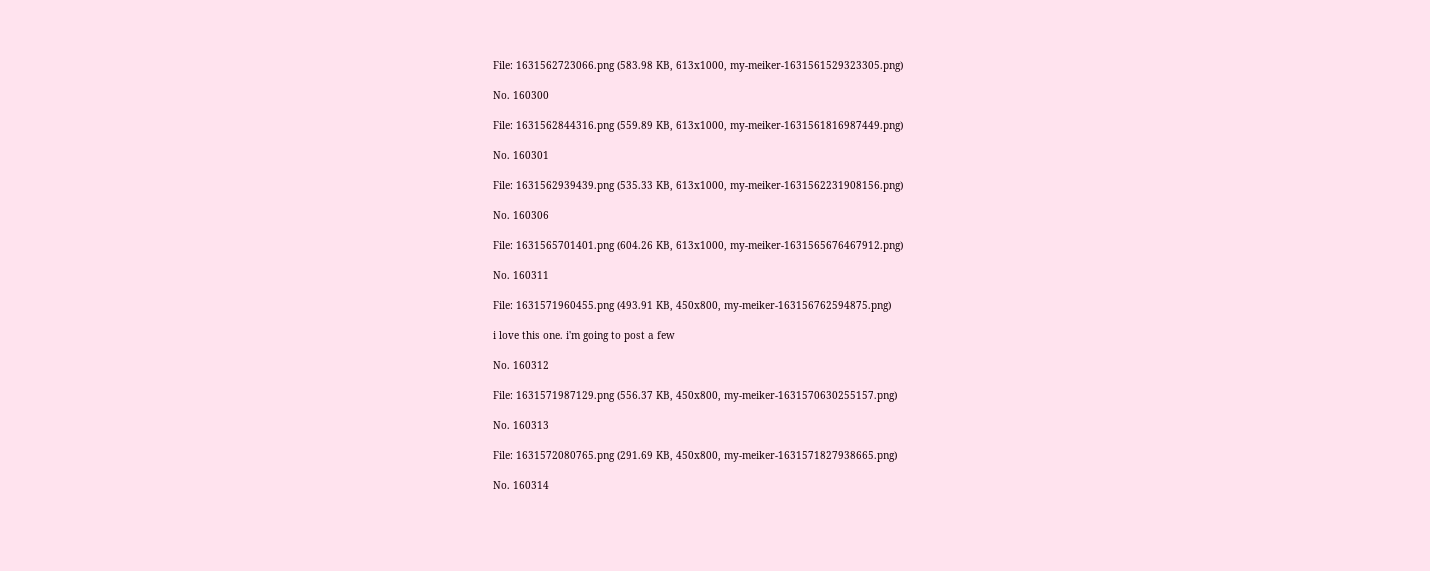File: 1631562723066.png (583.98 KB, 613x1000, my-meiker-1631561529323305.png)

No. 160300

File: 1631562844316.png (559.89 KB, 613x1000, my-meiker-1631561816987449.png)

No. 160301

File: 1631562939439.png (535.33 KB, 613x1000, my-meiker-1631562231908156.png)

No. 160306

File: 1631565701401.png (604.26 KB, 613x1000, my-meiker-1631565676467912.png)

No. 160311

File: 1631571960455.png (493.91 KB, 450x800, my-meiker-163156762594875.png)

i love this one. i'm going to post a few

No. 160312

File: 1631571987129.png (556.37 KB, 450x800, my-meiker-1631570630255157.png)

No. 160313

File: 1631572080765.png (291.69 KB, 450x800, my-meiker-1631571827938665.png)

No. 160314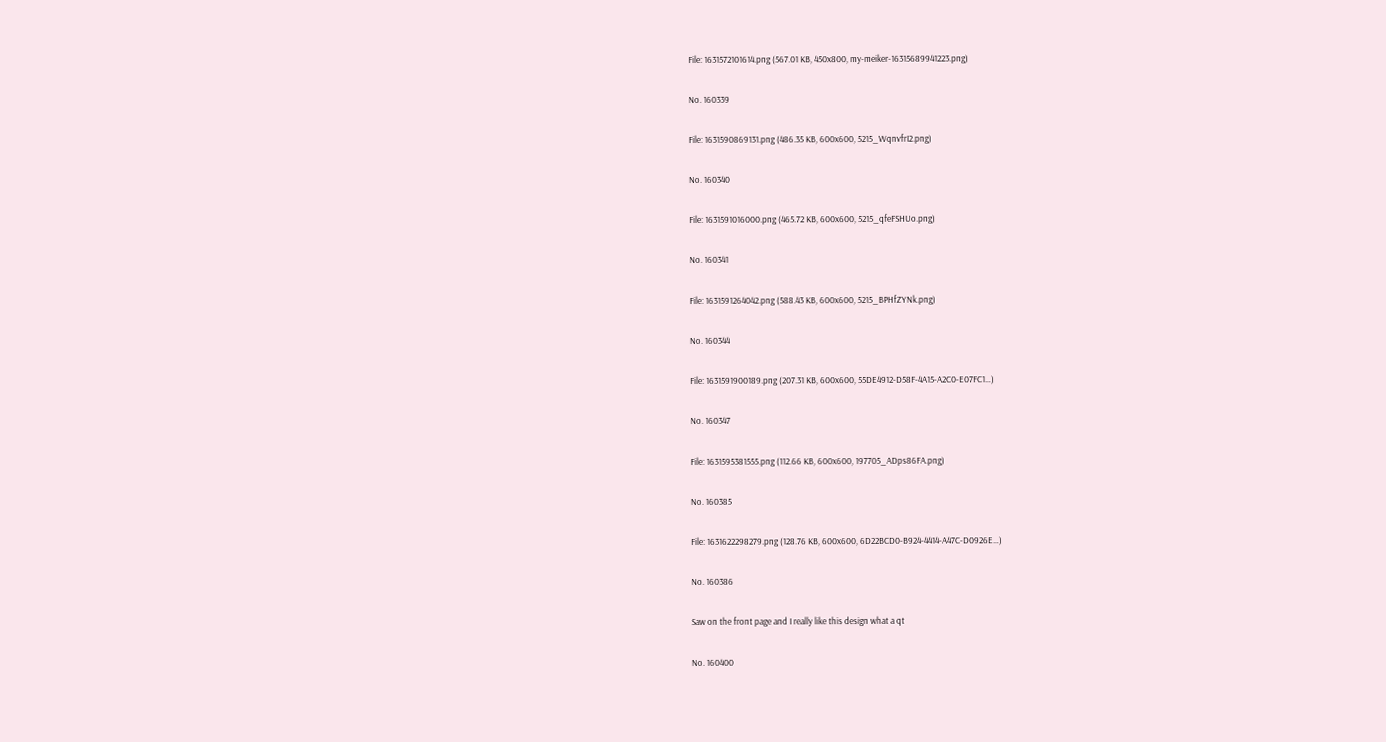File: 1631572101614.png (567.01 KB, 450x800, my-meiker-16315689941223.png)

No. 160339

File: 1631590869131.png (486.35 KB, 600x600, 5215_WqnvfrI2.png)

No. 160340

File: 1631591016000.png (465.72 KB, 600x600, 5215_qfeFSHUo.png)

No. 160341

File: 1631591264042.png (588.43 KB, 600x600, 5215_BPHfZYNk.png)

No. 160344

File: 1631591900189.png (207.31 KB, 600x600, 55DE4912-D58F-4A15-A2C0-E07FC1…)

No. 160347

File: 1631595381555.png (112.66 KB, 600x600, 197705_ADps86FA.png)

No. 160385

File: 1631622298279.png (128.76 KB, 600x600, 6D22BCD0-B924-4414-A47C-D0926E…)

No. 160386

Saw on the front page and I really like this design what a qt

No. 160400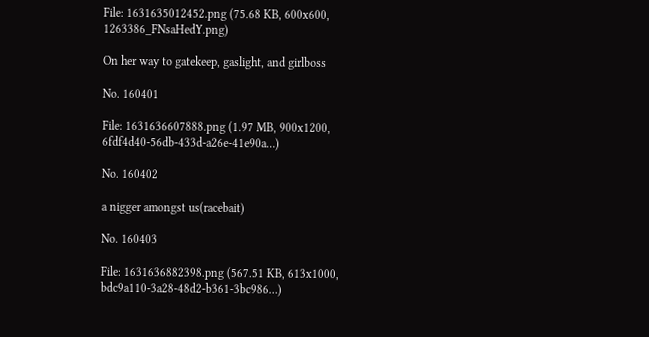File: 1631635012452.png (75.68 KB, 600x600, 1263386_FNsaHedY.png)

On her way to gatekeep, gaslight, and girlboss

No. 160401

File: 1631636607888.png (1.97 MB, 900x1200, 6fdf4d40-56db-433d-a26e-41e90a…)

No. 160402

a nigger amongst us(racebait)

No. 160403

File: 1631636882398.png (567.51 KB, 613x1000, bdc9a110-3a28-48d2-b361-3bc986…)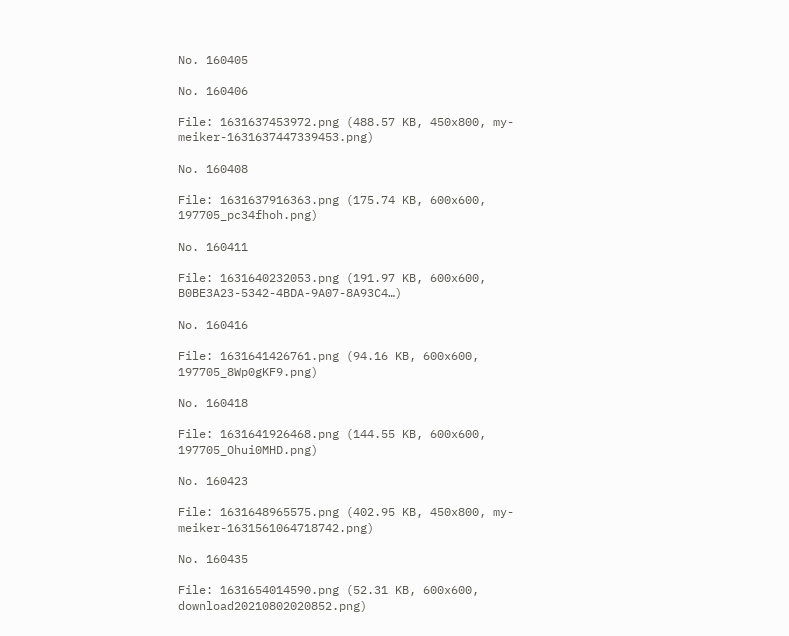No. 160405

No. 160406

File: 1631637453972.png (488.57 KB, 450x800, my-meiker-1631637447339453.png)

No. 160408

File: 1631637916363.png (175.74 KB, 600x600, 197705_pc34fhoh.png)

No. 160411

File: 1631640232053.png (191.97 KB, 600x600, B0BE3A23-5342-4BDA-9A07-8A93C4…)

No. 160416

File: 1631641426761.png (94.16 KB, 600x600, 197705_8Wp0gKF9.png)

No. 160418

File: 1631641926468.png (144.55 KB, 600x600, 197705_Ohui0MHD.png)

No. 160423

File: 1631648965575.png (402.95 KB, 450x800, my-meiker-1631561064718742.png)

No. 160435

File: 1631654014590.png (52.31 KB, 600x600, download20210802020852.png)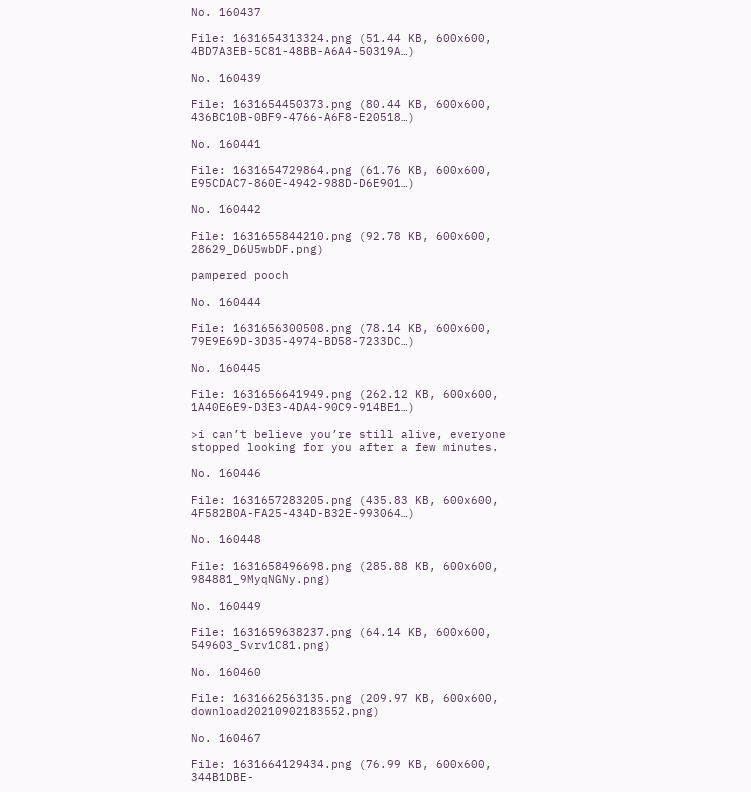No. 160437

File: 1631654313324.png (51.44 KB, 600x600, 4BD7A3EB-5C81-48BB-A6A4-50319A…)

No. 160439

File: 1631654450373.png (80.44 KB, 600x600, 436BC10B-0BF9-4766-A6F8-E20518…)

No. 160441

File: 1631654729864.png (61.76 KB, 600x600, E95CDAC7-860E-4942-988D-D6E901…)

No. 160442

File: 1631655844210.png (92.78 KB, 600x600, 28629_D6U5wbDF.png)

pampered pooch

No. 160444

File: 1631656300508.png (78.14 KB, 600x600, 79E9E69D-3D35-4974-BD58-7233DC…)

No. 160445

File: 1631656641949.png (262.12 KB, 600x600, 1A40E6E9-D3E3-4DA4-90C9-914BE1…)

>i can’t believe you’re still alive, everyone stopped looking for you after a few minutes.

No. 160446

File: 1631657283205.png (435.83 KB, 600x600, 4F582B0A-FA25-434D-B32E-993064…)

No. 160448

File: 1631658496698.png (285.88 KB, 600x600, 984881_9MyqNGNy.png)

No. 160449

File: 1631659638237.png (64.14 KB, 600x600, 549603_Svrv1C81.png)

No. 160460

File: 1631662563135.png (209.97 KB, 600x600, download20210902183552.png)

No. 160467

File: 1631664129434.png (76.99 KB, 600x600, 344B1DBE-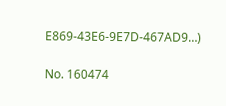E869-43E6-9E7D-467AD9…)

No. 160474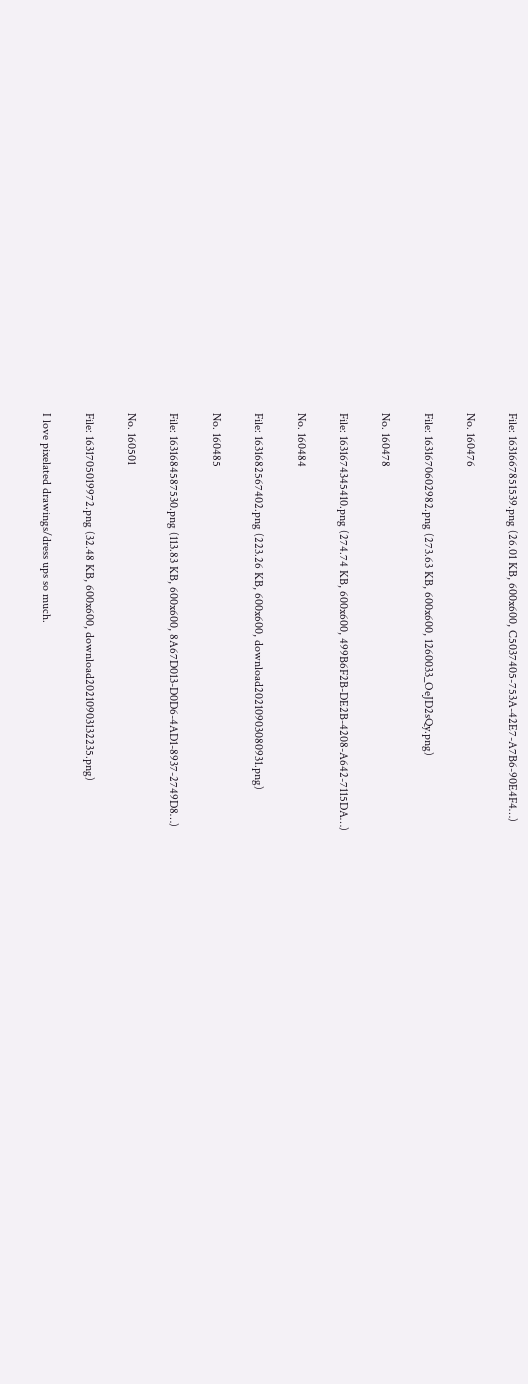File: 1631667851539.png (26.01 KB, 600x600, C5037405-753A-42E7-A7B6-90E4F4…)

No. 160476

File: 1631670602982.png (273.63 KB, 600x600, 1260033_OeJD2sQy.png)

No. 160478

File: 1631674345410.png (274.74 KB, 600x600, 499B6F2B-DE2B-4208-A642-7115DA…)

No. 160484

File: 1631682567402.png (223.26 KB, 600x600, download20210903080931.png)

No. 160485

File: 1631684587530.png (113.83 KB, 600x600, 8A67D013-D0D6-4AD1-8937-2749D8…)

No. 160501

File: 1631705019972.png (32.48 KB, 600x600, download20210903132235.png)

I love pixelated drawings/dress ups so much.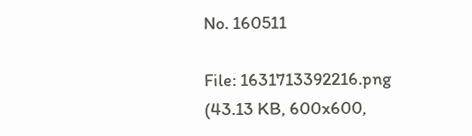No. 160511

File: 1631713392216.png (43.13 KB, 600x600,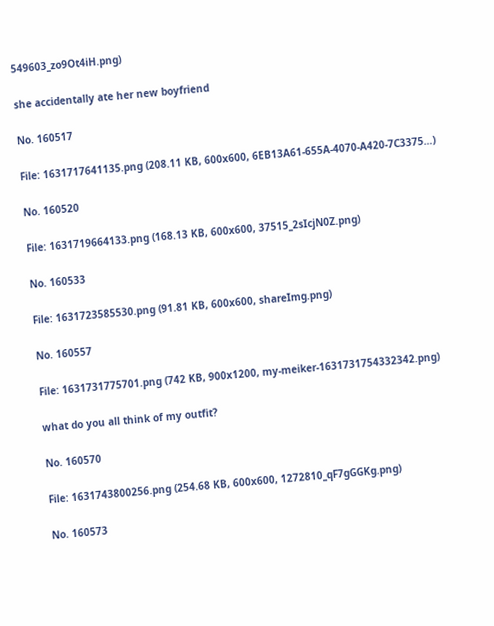549603_zo9Ot4iH.png)

she accidentally ate her new boyfriend

No. 160517

File: 1631717641135.png (208.11 KB, 600x600, 6EB13A61-655A-4070-A420-7C3375…)

No. 160520

File: 1631719664133.png (168.13 KB, 600x600, 37515_2sIcjN0Z.png)

No. 160533

File: 1631723585530.png (91.81 KB, 600x600, shareImg.png)

No. 160557

File: 1631731775701.png (742 KB, 900x1200, my-meiker-1631731754332342.png)

what do you all think of my outfit?

No. 160570

File: 1631743800256.png (254.68 KB, 600x600, 1272810_qF7gGGKg.png)

No. 160573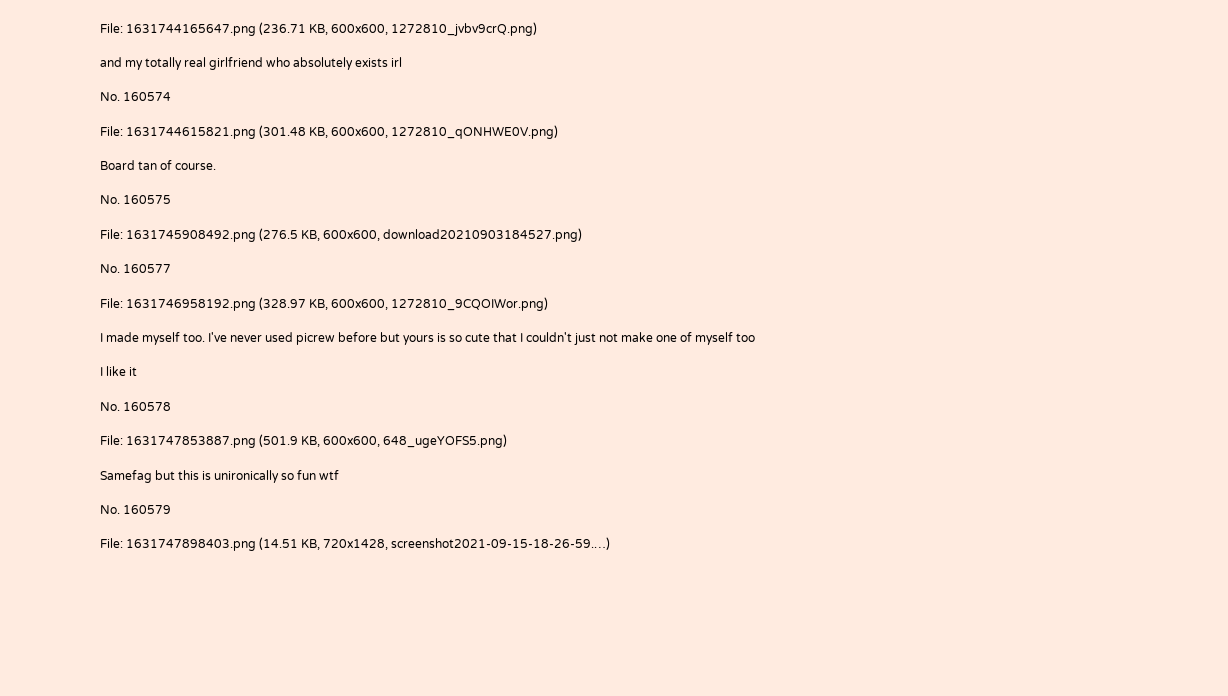File: 1631744165647.png (236.71 KB, 600x600, 1272810_jvbv9crQ.png)

and my totally real girlfriend who absolutely exists irl

No. 160574

File: 1631744615821.png (301.48 KB, 600x600, 1272810_qONHWE0V.png)

Board tan of course.

No. 160575

File: 1631745908492.png (276.5 KB, 600x600, download20210903184527.png)

No. 160577

File: 1631746958192.png (328.97 KB, 600x600, 1272810_9CQOIWor.png)

I made myself too. I've never used picrew before but yours is so cute that I couldn't just not make one of myself too

I like it

No. 160578

File: 1631747853887.png (501.9 KB, 600x600, 648_ugeYOFS5.png)

Samefag but this is unironically so fun wtf

No. 160579

File: 1631747898403.png (14.51 KB, 720x1428, screenshot2021-09-15-18-26-59.…)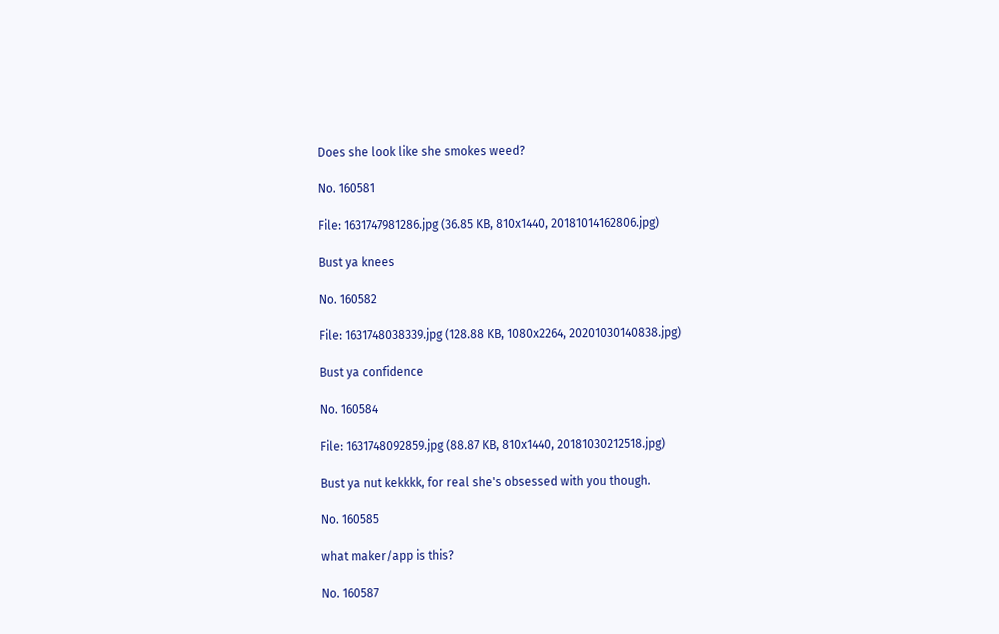Does she look like she smokes weed?

No. 160581

File: 1631747981286.jpg (36.85 KB, 810x1440, 20181014162806.jpg)

Bust ya knees

No. 160582

File: 1631748038339.jpg (128.88 KB, 1080x2264, 20201030140838.jpg)

Bust ya confidence

No. 160584

File: 1631748092859.jpg (88.87 KB, 810x1440, 20181030212518.jpg)

Bust ya nut kekkkk, for real she's obsessed with you though.

No. 160585

what maker/app is this?

No. 160587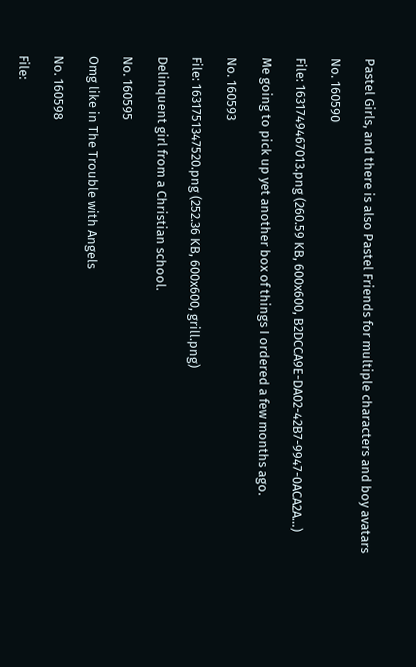Pastel Girls, and there is also Pastel Friends for multiple characters and boy avatars

No. 160590

File: 1631749467013.png (260.59 KB, 600x600, B2DCCA9E-DA02-42B7-9947-0ACA2A…)

Me going to pick up yet another box of things I ordered a few months ago.

No. 160593

File: 1631751347520.png (252.36 KB, 600x600, grill.png)

Delinquent girl from a Christian school.

No. 160595

Omg like in The Trouble with Angels

No. 160598

File: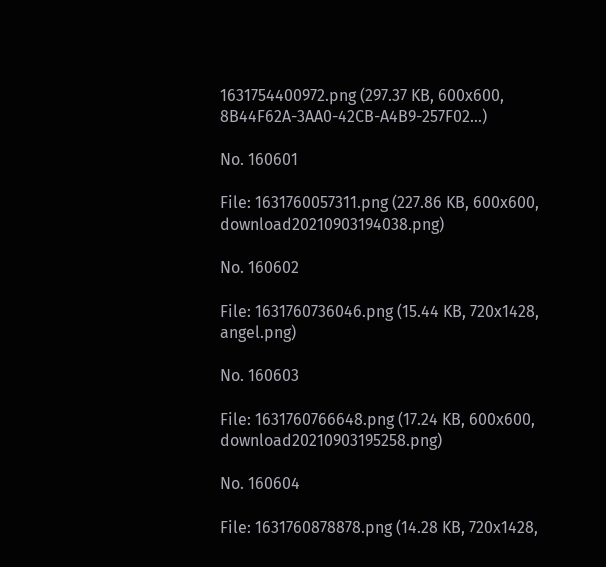1631754400972.png (297.37 KB, 600x600, 8B44F62A-3AA0-42CB-A4B9-257F02…)

No. 160601

File: 1631760057311.png (227.86 KB, 600x600, download20210903194038.png)

No. 160602

File: 1631760736046.png (15.44 KB, 720x1428, angel.png)

No. 160603

File: 1631760766648.png (17.24 KB, 600x600, download20210903195258.png)

No. 160604

File: 1631760878878.png (14.28 KB, 720x1428,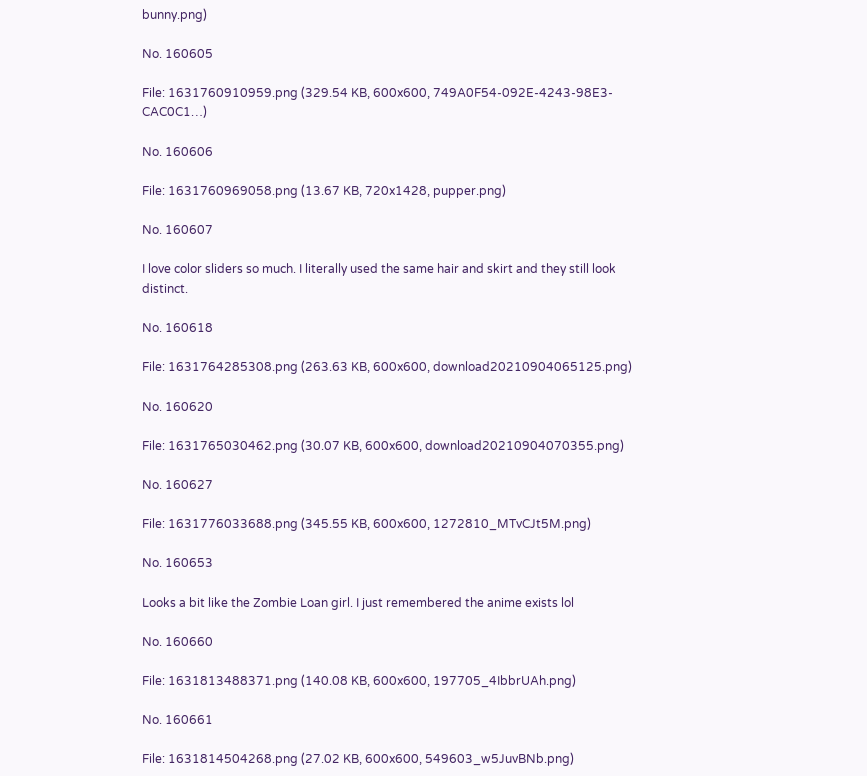bunny.png)

No. 160605

File: 1631760910959.png (329.54 KB, 600x600, 749A0F54-092E-4243-98E3-CAC0C1…)

No. 160606

File: 1631760969058.png (13.67 KB, 720x1428, pupper.png)

No. 160607

I love color sliders so much. I literally used the same hair and skirt and they still look distinct.

No. 160618

File: 1631764285308.png (263.63 KB, 600x600, download20210904065125.png)

No. 160620

File: 1631765030462.png (30.07 KB, 600x600, download20210904070355.png)

No. 160627

File: 1631776033688.png (345.55 KB, 600x600, 1272810_MTvCJt5M.png)

No. 160653

Looks a bit like the Zombie Loan girl. I just remembered the anime exists lol

No. 160660

File: 1631813488371.png (140.08 KB, 600x600, 197705_4IbbrUAh.png)

No. 160661

File: 1631814504268.png (27.02 KB, 600x600, 549603_w5JuvBNb.png)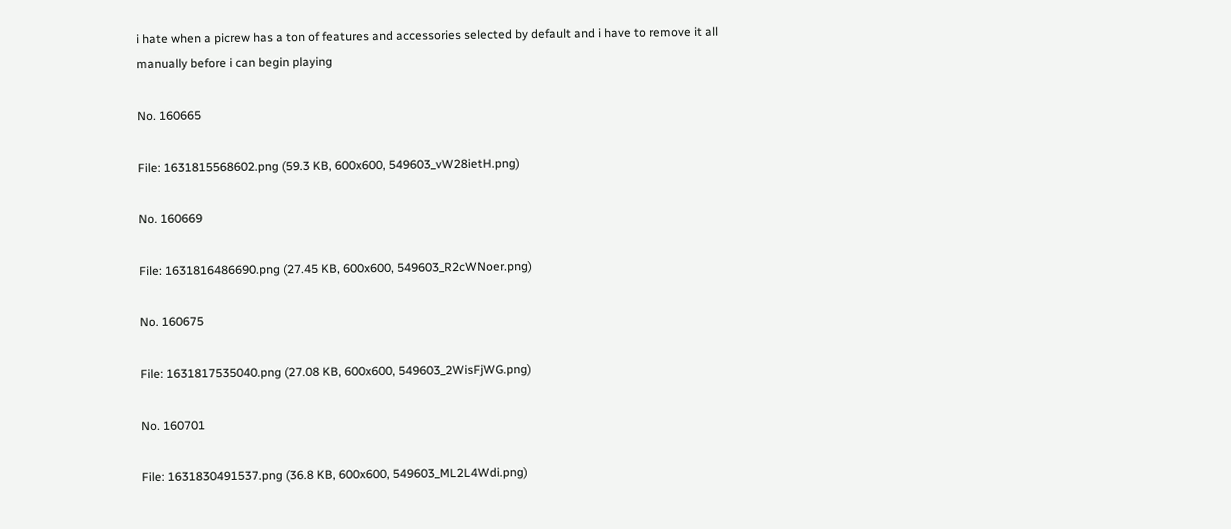i hate when a picrew has a ton of features and accessories selected by default and i have to remove it all manually before i can begin playing

No. 160665

File: 1631815568602.png (59.3 KB, 600x600, 549603_vW28ietH.png)

No. 160669

File: 1631816486690.png (27.45 KB, 600x600, 549603_R2cWNoer.png)

No. 160675

File: 1631817535040.png (27.08 KB, 600x600, 549603_2WisFjWG.png)

No. 160701

File: 1631830491537.png (36.8 KB, 600x600, 549603_ML2L4Wdi.png)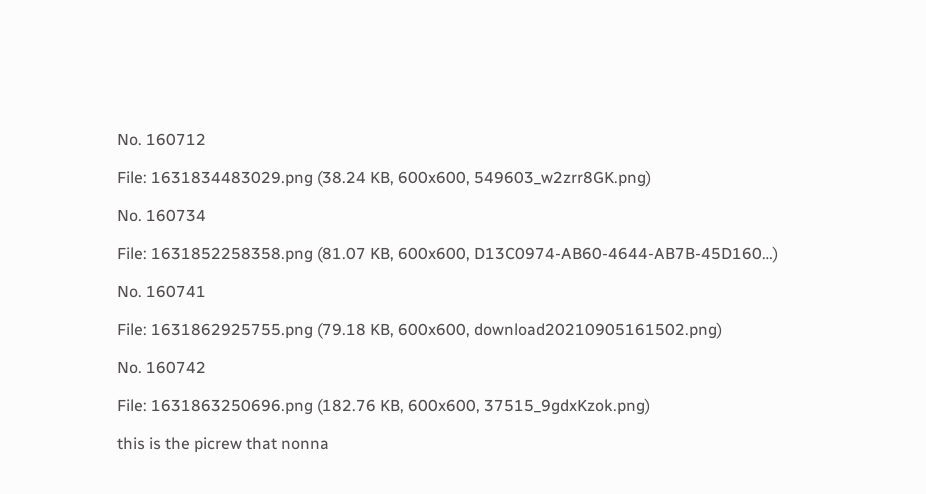No. 160712

File: 1631834483029.png (38.24 KB, 600x600, 549603_w2zrr8GK.png)

No. 160734

File: 1631852258358.png (81.07 KB, 600x600, D13C0974-AB60-4644-AB7B-45D160…)

No. 160741

File: 1631862925755.png (79.18 KB, 600x600, download20210905161502.png)

No. 160742

File: 1631863250696.png (182.76 KB, 600x600, 37515_9gdxKzok.png)

this is the picrew that nonna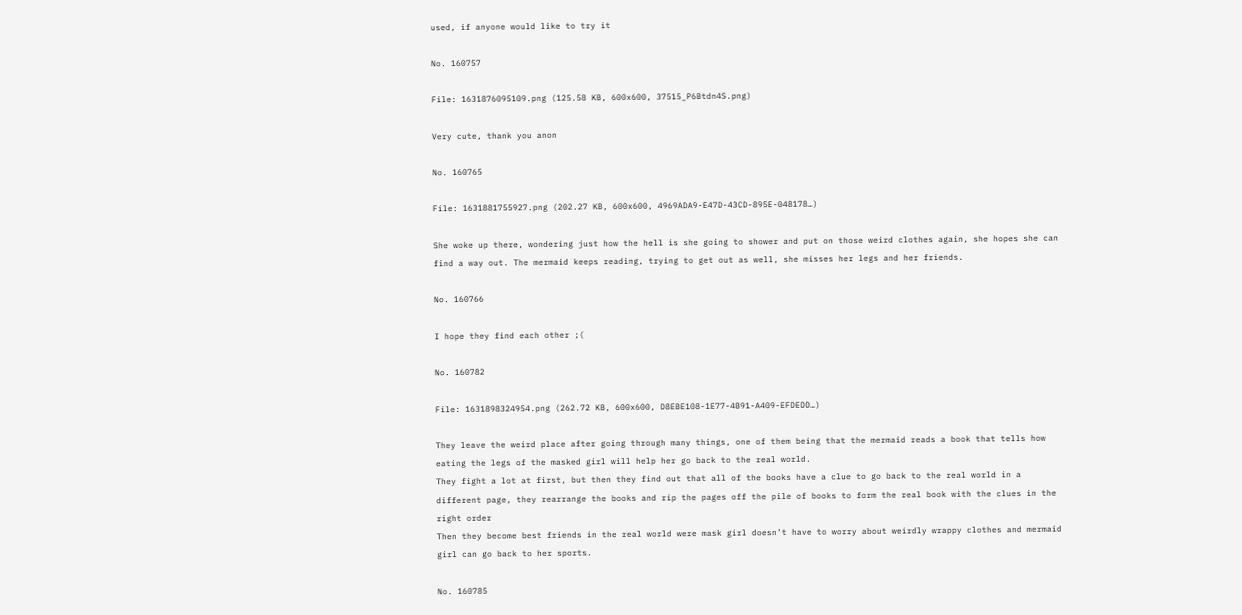used, if anyone would like to try it

No. 160757

File: 1631876095109.png (125.58 KB, 600x600, 37515_P6Btdn4S.png)

Very cute, thank you anon

No. 160765

File: 1631881755927.png (202.27 KB, 600x600, 4969ADA9-E47D-43CD-895E-048178…)

She woke up there, wondering just how the hell is she going to shower and put on those weird clothes again, she hopes she can find a way out. The mermaid keeps reading, trying to get out as well, she misses her legs and her friends.

No. 160766

I hope they find each other ;(

No. 160782

File: 1631898324954.png (262.72 KB, 600x600, D8EBE108-1E77-4B91-A409-EFDEDD…)

They leave the weird place after going through many things, one of them being that the mermaid reads a book that tells how eating the legs of the masked girl will help her go back to the real world.
They fight a lot at first, but then they find out that all of the books have a clue to go back to the real world in a different page, they rearrange the books and rip the pages off the pile of books to form the real book with the clues in the right order
Then they become best friends in the real world were mask girl doesn’t have to worry about weirdly wrappy clothes and mermaid girl can go back to her sports.

No. 160785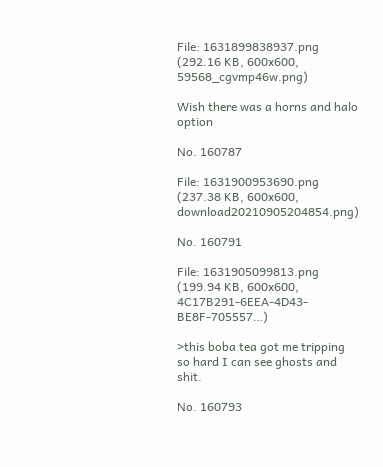File: 1631899838937.png (292.16 KB, 600x600, 59568_cgvmp46w.png)

Wish there was a horns and halo option

No. 160787

File: 1631900953690.png (237.38 KB, 600x600, download20210905204854.png)

No. 160791

File: 1631905099813.png (199.94 KB, 600x600, 4C17B291-6EEA-4D43-BE8F-705557…)

>this boba tea got me tripping so hard I can see ghosts and shit.

No. 160793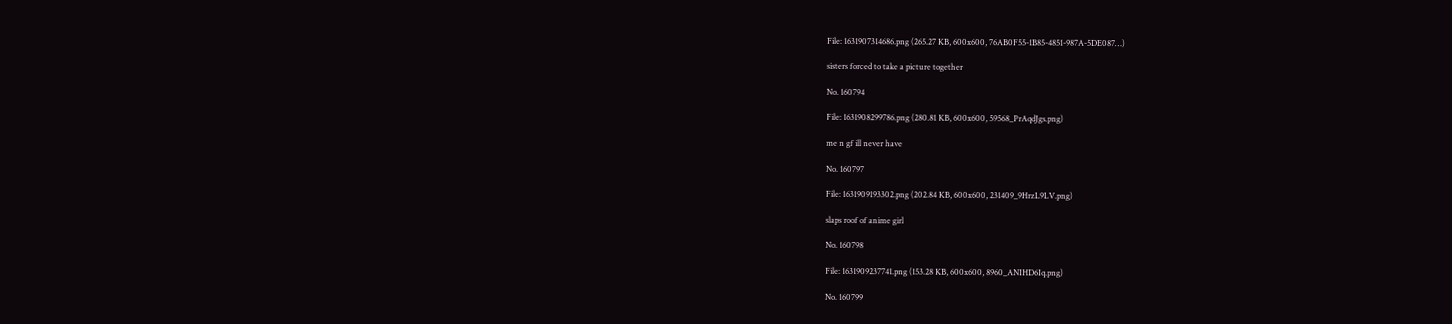File: 1631907314686.png (265.27 KB, 600x600, 76AB0F55-1B85-4851-987A-5DE087…)

sisters forced to take a picture together

No. 160794

File: 1631908299786.png (280.81 KB, 600x600, 59568_PrAqdJgs.png)

me n gf ill never have

No. 160797

File: 1631909193302.png (202.84 KB, 600x600, 231409_9HrzL9LV.png)

slaps roof of anime girl

No. 160798

File: 1631909237741.png (153.28 KB, 600x600, 8960_ANIHD6Iq.png)

No. 160799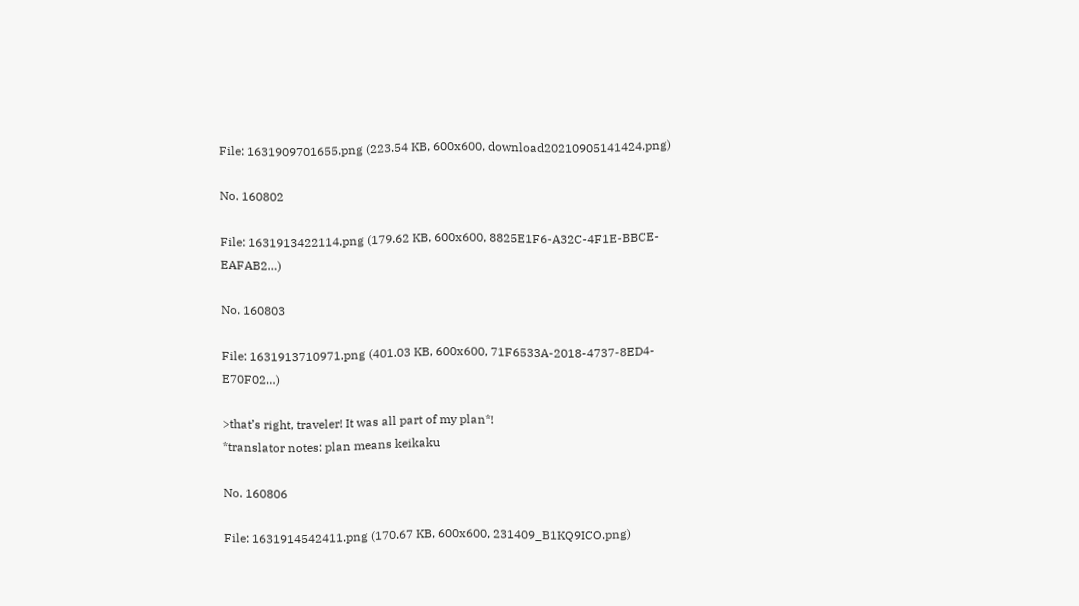File: 1631909701655.png (223.54 KB, 600x600, download20210905141424.png)

No. 160802

File: 1631913422114.png (179.62 KB, 600x600, 8825E1F6-A32C-4F1E-BBCE-EAFAB2…)

No. 160803

File: 1631913710971.png (401.03 KB, 600x600, 71F6533A-2018-4737-8ED4-E70F02…)

>that’s right, traveler! It was all part of my plan*!
*translator notes: plan means keikaku

No. 160806

File: 1631914542411.png (170.67 KB, 600x600, 231409_B1KQ9ICO.png)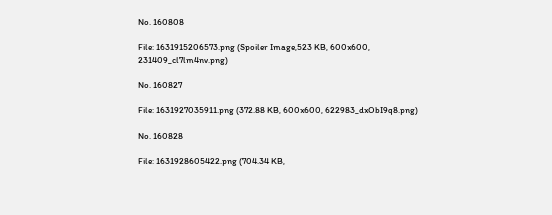No. 160808

File: 1631915206573.png (Spoiler Image,523 KB, 600x600, 231409_cl7lm4nv.png)

No. 160827

File: 1631927035911.png (372.88 KB, 600x600, 622983_dxObI9q8.png)

No. 160828

File: 1631928605422.png (704.34 KB,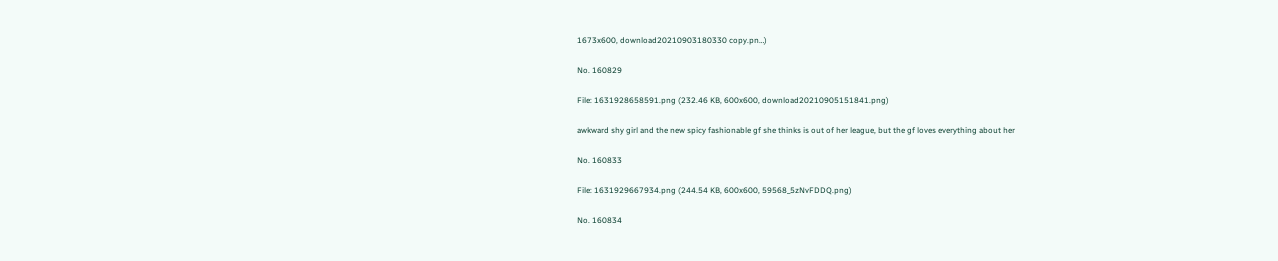1673x600, download20210903180330 copy.pn…)

No. 160829

File: 1631928658591.png (232.46 KB, 600x600, download20210905151841.png)

awkward shy girl and the new spicy fashionable gf she thinks is out of her league, but the gf loves everything about her

No. 160833

File: 1631929667934.png (244.54 KB, 600x600, 59568_5zNvFDDQ.png)

No. 160834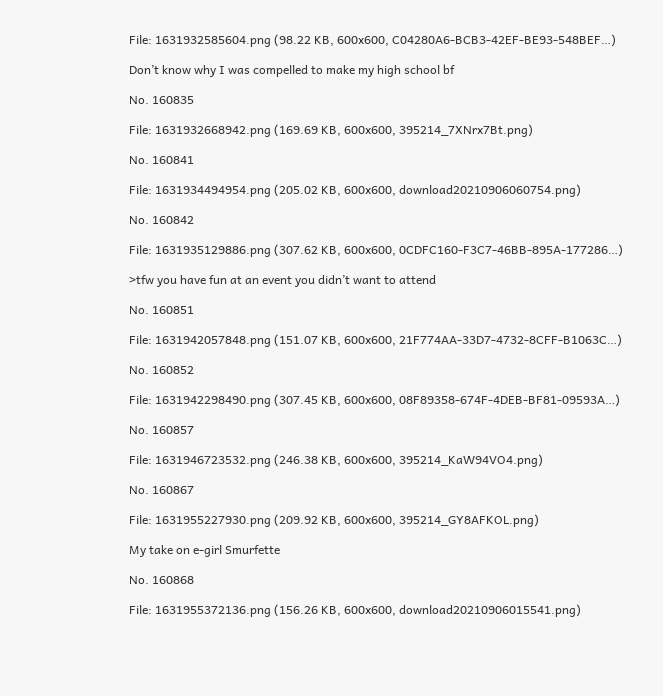File: 1631932585604.png (98.22 KB, 600x600, C04280A6-BCB3-42EF-BE93-548BEF…)

Don’t know why I was compelled to make my high school bf

No. 160835

File: 1631932668942.png (169.69 KB, 600x600, 395214_7XNrx7Bt.png)

No. 160841

File: 1631934494954.png (205.02 KB, 600x600, download20210906060754.png)

No. 160842

File: 1631935129886.png (307.62 KB, 600x600, 0CDFC160-F3C7-46BB-895A-177286…)

>tfw you have fun at an event you didn’t want to attend

No. 160851

File: 1631942057848.png (151.07 KB, 600x600, 21F774AA-33D7-4732-8CFF-B1063C…)

No. 160852

File: 1631942298490.png (307.45 KB, 600x600, 08F89358-674F-4DEB-BF81-09593A…)

No. 160857

File: 1631946723532.png (246.38 KB, 600x600, 395214_KaW94VO4.png)

No. 160867

File: 1631955227930.png (209.92 KB, 600x600, 395214_GY8AFKOL.png)

My take on e-girl Smurfette

No. 160868

File: 1631955372136.png (156.26 KB, 600x600, download20210906015541.png)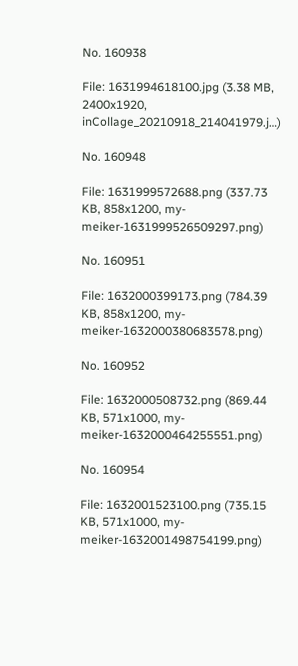No. 160938

File: 1631994618100.jpg (3.38 MB, 2400x1920, inCollage_20210918_214041979.j…)

No. 160948

File: 1631999572688.png (337.73 KB, 858x1200, my-meiker-1631999526509297.png)

No. 160951

File: 1632000399173.png (784.39 KB, 858x1200, my-meiker-1632000380683578.png)

No. 160952

File: 1632000508732.png (869.44 KB, 571x1000, my-meiker-1632000464255551.png)

No. 160954

File: 1632001523100.png (735.15 KB, 571x1000, my-meiker-1632001498754199.png)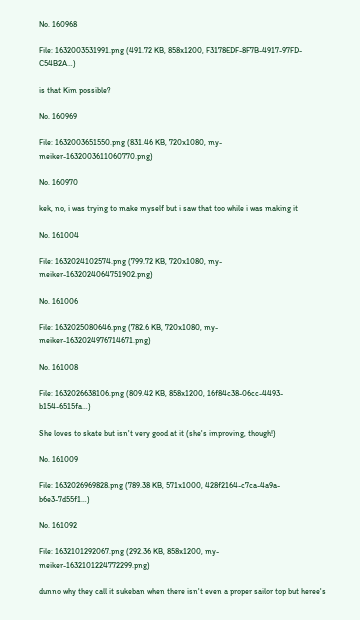No. 160968

File: 1632003531991.png (491.72 KB, 858x1200, F3178EDF-8F7B-4917-97FD-C54B2A…)

is that Kim possible?

No. 160969

File: 1632003651550.png (831.46 KB, 720x1080, my-meiker-1632003611060770.png)

No. 160970

kek, no, i was trying to make myself but i saw that too while i was making it

No. 161004

File: 1632024102574.png (799.72 KB, 720x1080, my-meiker-1632024064751902.png)

No. 161006

File: 1632025080646.png (782.6 KB, 720x1080, my-meiker-1632024976714671.png)

No. 161008

File: 1632026638106.png (809.42 KB, 858x1200, 16f84c38-06cc-4493-b154-6515fa…)

She loves to skate but isn't very good at it (she's improving, though!)

No. 161009

File: 1632026969828.png (789.38 KB, 571x1000, 428f2164-c7ca-4a9a-b6e3-7d55f1…)

No. 161092

File: 1632101292067.png (292.36 KB, 858x1200, my-meiker-1632101224772299.png)

dunno why they call it sukeban when there isn't even a proper sailor top but heree's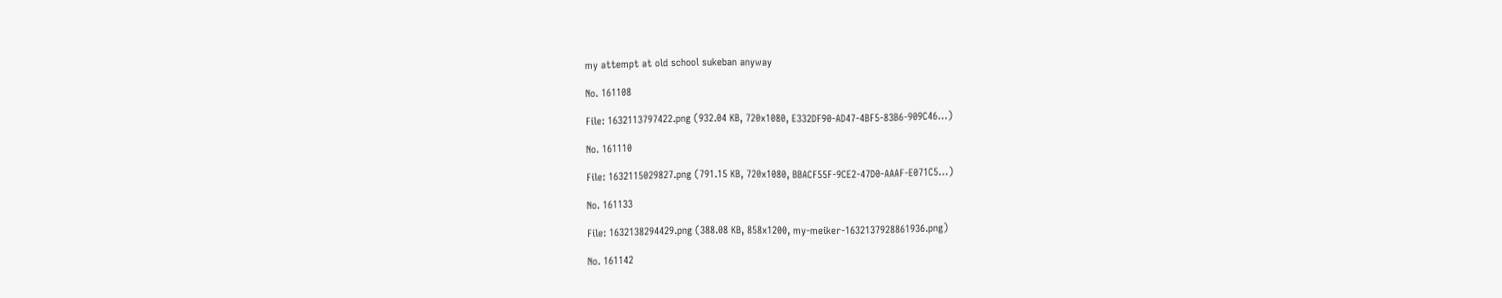my attempt at old school sukeban anyway

No. 161108

File: 1632113797422.png (932.04 KB, 720x1080, E332DF90-AD47-4BF5-83B6-909C46…)

No. 161110

File: 1632115029827.png (791.15 KB, 720x1080, BBACF55F-9CE2-47D0-AAAF-E071C5…)

No. 161133

File: 1632138294429.png (388.08 KB, 858x1200, my-meiker-1632137928861936.png)

No. 161142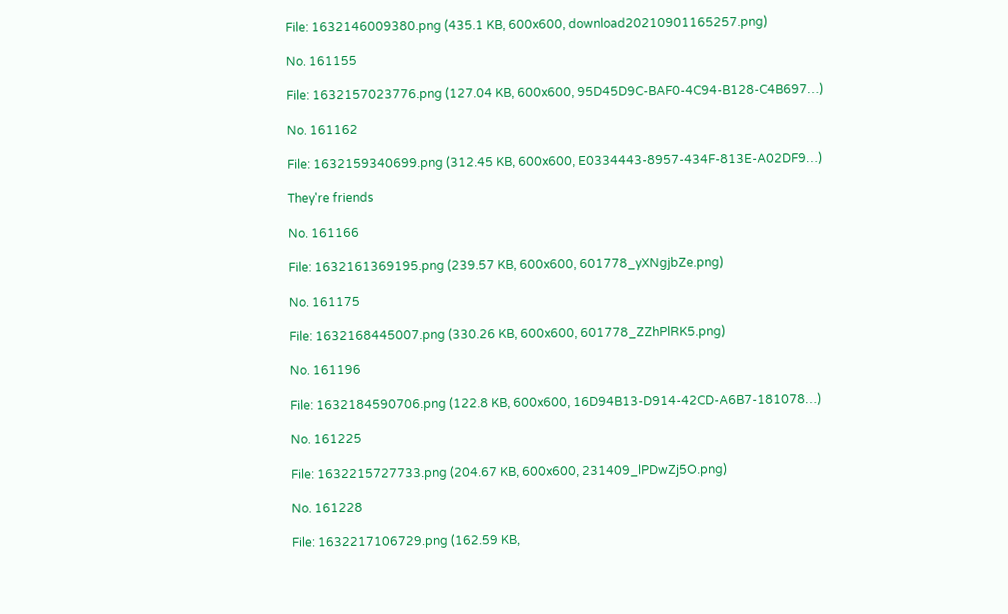File: 1632146009380.png (435.1 KB, 600x600, download20210901165257.png)

No. 161155

File: 1632157023776.png (127.04 KB, 600x600, 95D45D9C-BAF0-4C94-B128-C4B697…)

No. 161162

File: 1632159340699.png (312.45 KB, 600x600, E0334443-8957-434F-813E-A02DF9…)

They're friends

No. 161166

File: 1632161369195.png (239.57 KB, 600x600, 601778_yXNgjbZe.png)

No. 161175

File: 1632168445007.png (330.26 KB, 600x600, 601778_ZZhPlRK5.png)

No. 161196

File: 1632184590706.png (122.8 KB, 600x600, 16D94B13-D914-42CD-A6B7-181078…)

No. 161225

File: 1632215727733.png (204.67 KB, 600x600, 231409_lPDwZj5O.png)

No. 161228

File: 1632217106729.png (162.59 KB,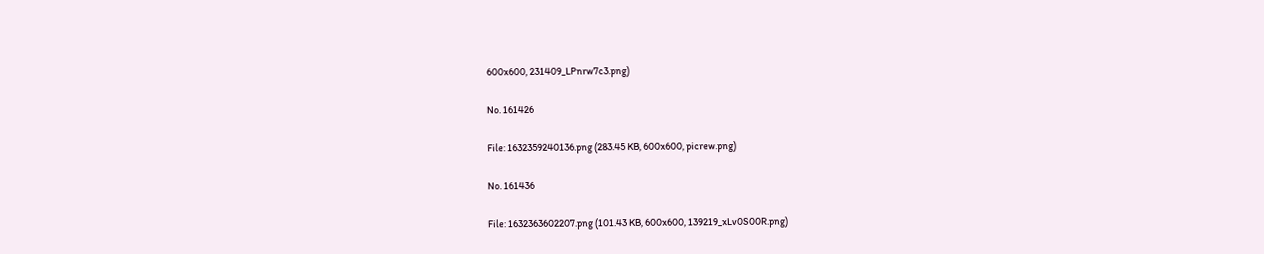600x600, 231409_LPnrw7c3.png)

No. 161426

File: 1632359240136.png (283.45 KB, 600x600, picrew.png)

No. 161436

File: 1632363602207.png (101.43 KB, 600x600, 139219_xLv0S00R.png)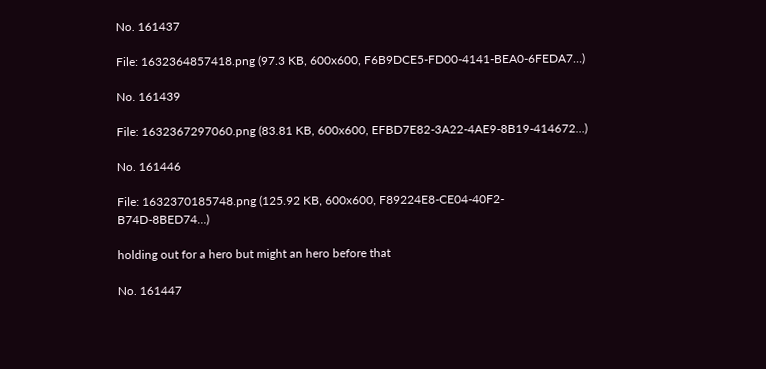No. 161437

File: 1632364857418.png (97.3 KB, 600x600, F6B9DCE5-FD00-4141-BEA0-6FEDA7…)

No. 161439

File: 1632367297060.png (83.81 KB, 600x600, EFBD7E82-3A22-4AE9-8B19-414672…)

No. 161446

File: 1632370185748.png (125.92 KB, 600x600, F89224E8-CE04-40F2-B74D-8BED74…)

holding out for a hero but might an hero before that

No. 161447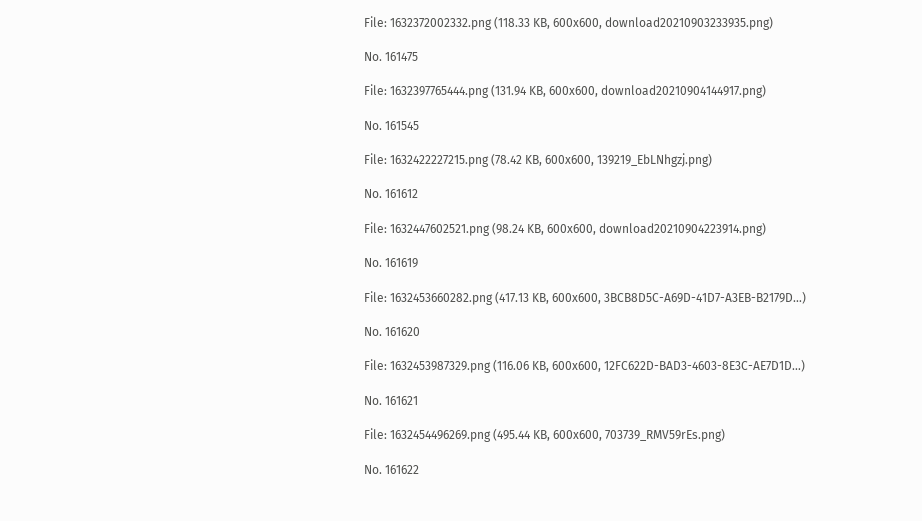File: 1632372002332.png (118.33 KB, 600x600, download20210903233935.png)

No. 161475

File: 1632397765444.png (131.94 KB, 600x600, download20210904144917.png)

No. 161545

File: 1632422227215.png (78.42 KB, 600x600, 139219_EbLNhgzj.png)

No. 161612

File: 1632447602521.png (98.24 KB, 600x600, download20210904223914.png)

No. 161619

File: 1632453660282.png (417.13 KB, 600x600, 3BCB8D5C-A69D-41D7-A3EB-B2179D…)

No. 161620

File: 1632453987329.png (116.06 KB, 600x600, 12FC622D-BAD3-4603-8E3C-AE7D1D…)

No. 161621

File: 1632454496269.png (495.44 KB, 600x600, 703739_RMV59rEs.png)

No. 161622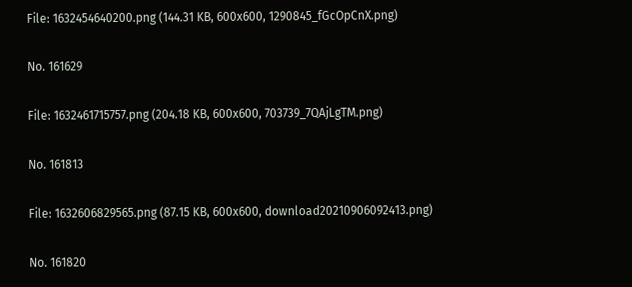File: 1632454640200.png (144.31 KB, 600x600, 1290845_fGcOpCnX.png)

No. 161629

File: 1632461715757.png (204.18 KB, 600x600, 703739_7QAjLgTM.png)

No. 161813

File: 1632606829565.png (87.15 KB, 600x600, download20210906092413.png)

No. 161820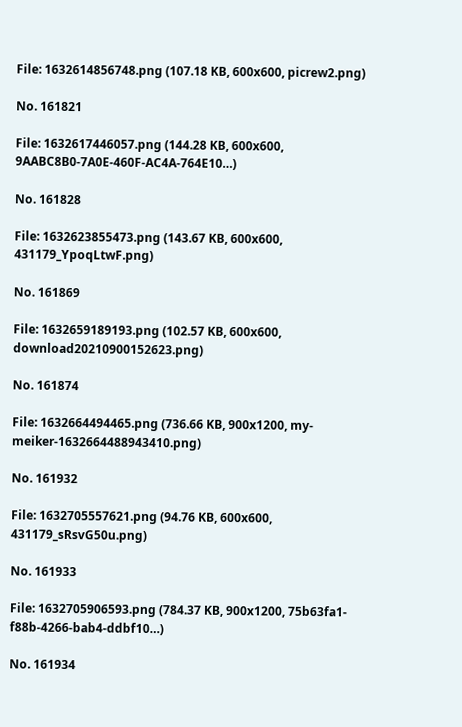File: 1632614856748.png (107.18 KB, 600x600, picrew2.png)

No. 161821

File: 1632617446057.png (144.28 KB, 600x600, 9AABC8B0-7A0E-460F-AC4A-764E10…)

No. 161828

File: 1632623855473.png (143.67 KB, 600x600, 431179_YpoqLtwF.png)

No. 161869

File: 1632659189193.png (102.57 KB, 600x600, download20210900152623.png)

No. 161874

File: 1632664494465.png (736.66 KB, 900x1200, my-meiker-1632664488943410.png)

No. 161932

File: 1632705557621.png (94.76 KB, 600x600, 431179_sRsvG50u.png)

No. 161933

File: 1632705906593.png (784.37 KB, 900x1200, 75b63fa1-f88b-4266-bab4-ddbf10…)

No. 161934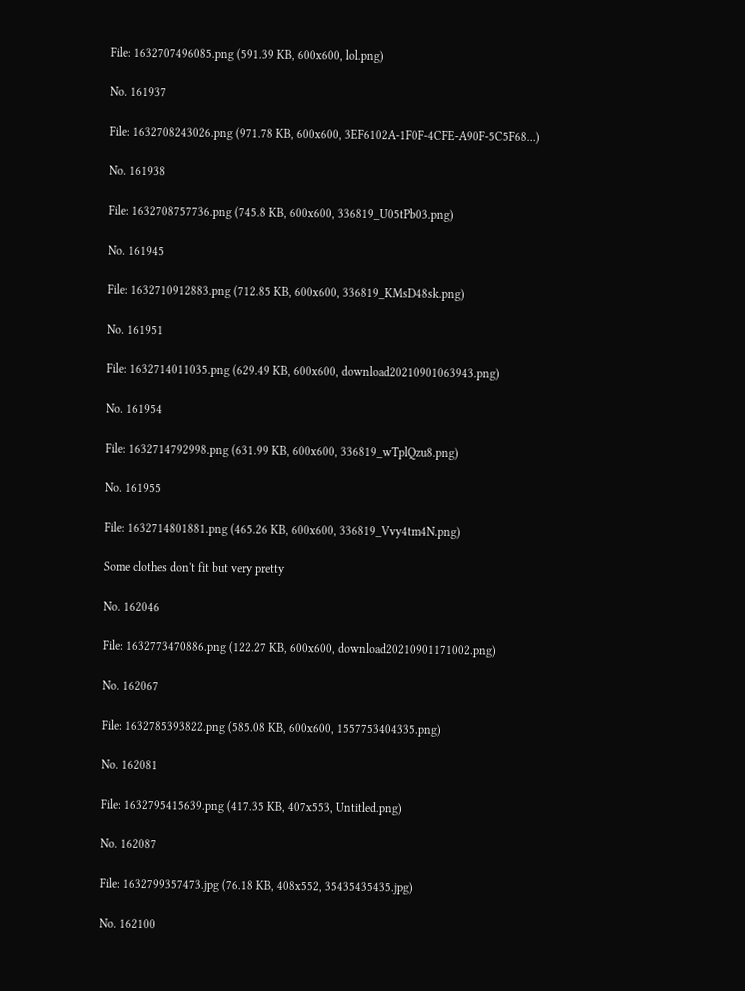File: 1632707496085.png (591.39 KB, 600x600, lol.png)

No. 161937

File: 1632708243026.png (971.78 KB, 600x600, 3EF6102A-1F0F-4CFE-A90F-5C5F68…)

No. 161938

File: 1632708757736.png (745.8 KB, 600x600, 336819_U05tPb03.png)

No. 161945

File: 1632710912883.png (712.85 KB, 600x600, 336819_KMsD48sk.png)

No. 161951

File: 1632714011035.png (629.49 KB, 600x600, download20210901063943.png)

No. 161954

File: 1632714792998.png (631.99 KB, 600x600, 336819_wTplQzu8.png)

No. 161955

File: 1632714801881.png (465.26 KB, 600x600, 336819_Vvy4tm4N.png)

Some clothes don't fit but very pretty

No. 162046

File: 1632773470886.png (122.27 KB, 600x600, download20210901171002.png)

No. 162067

File: 1632785393822.png (585.08 KB, 600x600, 1557753404335.png)

No. 162081

File: 1632795415639.png (417.35 KB, 407x553, Untitled.png)

No. 162087

File: 1632799357473.jpg (76.18 KB, 408x552, 35435435435.jpg)

No. 162100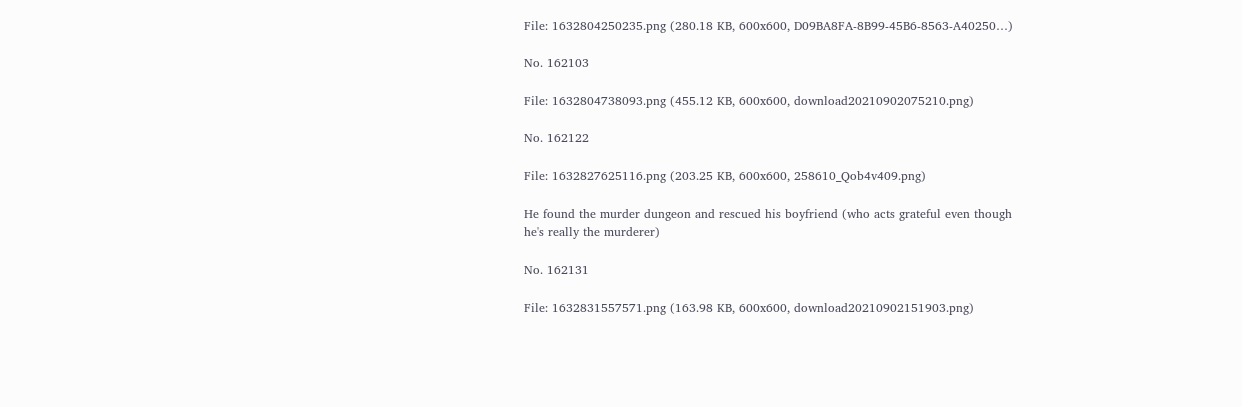File: 1632804250235.png (280.18 KB, 600x600, D09BA8FA-8B99-45B6-8563-A40250…)

No. 162103

File: 1632804738093.png (455.12 KB, 600x600, download20210902075210.png)

No. 162122

File: 1632827625116.png (203.25 KB, 600x600, 258610_Qob4v409.png)

He found the murder dungeon and rescued his boyfriend (who acts grateful even though he's really the murderer)

No. 162131

File: 1632831557571.png (163.98 KB, 600x600, download20210902151903.png)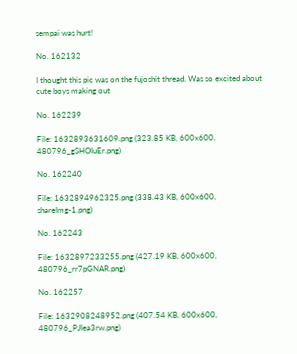sempai was hurt!

No. 162132

I thought this pic was on the fujoshit thread. Was so excited about cute boys making out

No. 162239

File: 1632893631609.png (323.85 KB, 600x600, 480796_gSHOIuEr.png)

No. 162240

File: 1632894962325.png (338.43 KB, 600x600, shareImg-1.png)

No. 162243

File: 1632897233255.png (427.19 KB, 600x600, 480796_rr7pGNAR.png)

No. 162257

File: 1632908248952.png (407.54 KB, 600x600, 480796_PJIea3rw.png)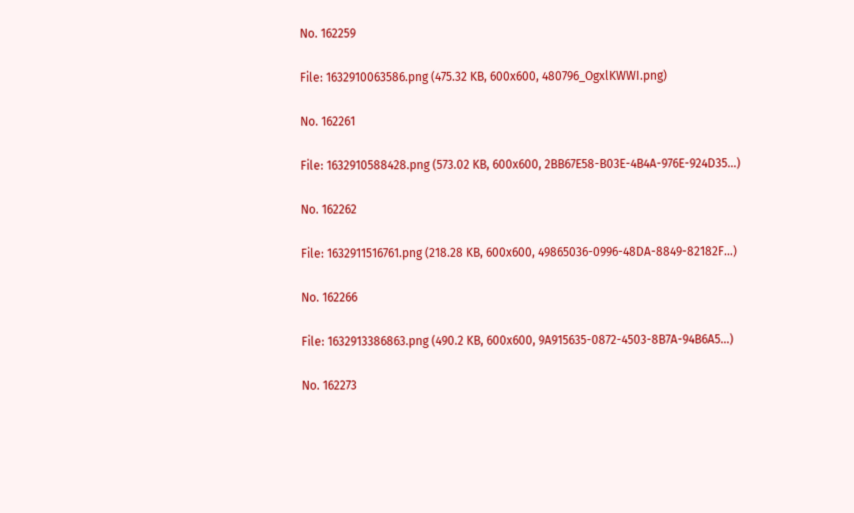No. 162259

File: 1632910063586.png (475.32 KB, 600x600, 480796_OgxlKWWI.png)

No. 162261

File: 1632910588428.png (573.02 KB, 600x600, 2BB67E58-B03E-4B4A-976E-924D35…)

No. 162262

File: 1632911516761.png (218.28 KB, 600x600, 49865036-0996-48DA-8849-82182F…)

No. 162266

File: 1632913386863.png (490.2 KB, 600x600, 9A915635-0872-4503-8B7A-94B6A5…)

No. 162273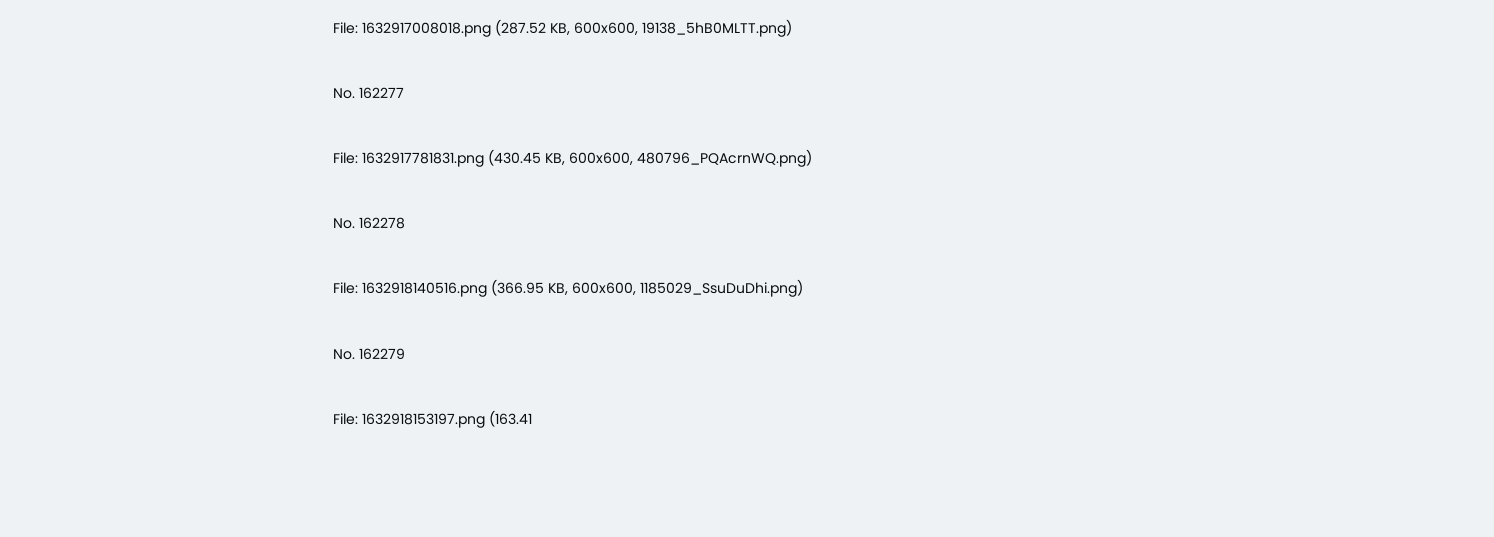File: 1632917008018.png (287.52 KB, 600x600, 19138_5hB0MLTT.png)

No. 162277

File: 1632917781831.png (430.45 KB, 600x600, 480796_PQAcrnWQ.png)

No. 162278

File: 1632918140516.png (366.95 KB, 600x600, 1185029_SsuDuDhi.png)

No. 162279

File: 1632918153197.png (163.41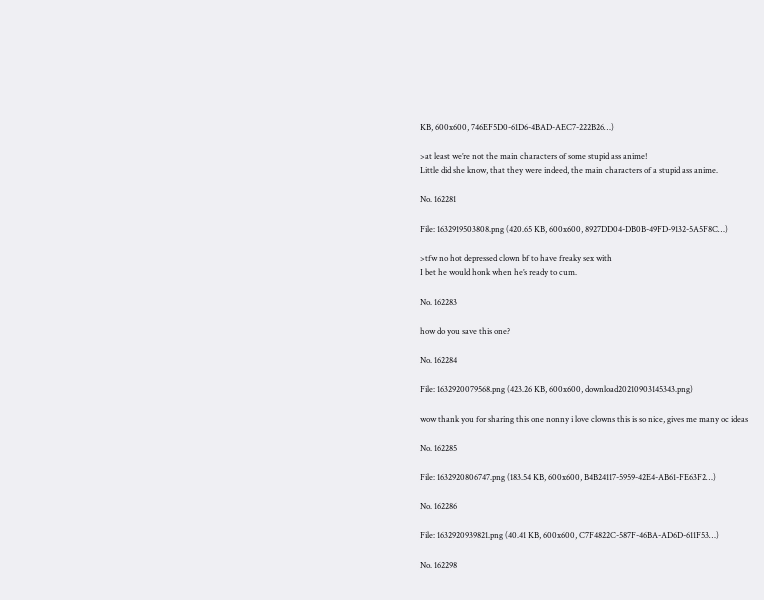KB, 600x600, 746EF5D0-61D6-4BAD-AEC7-222B26…)

>at least we’re not the main characters of some stupid ass anime!
Little did she know, that they were indeed, the main characters of a stupid ass anime.

No. 162281

File: 1632919503808.png (420.65 KB, 600x600, 8927DD04-DB0B-49FD-9132-5A5F8C…)

>tfw no hot depressed clown bf to have freaky sex with
I bet he would honk when he’s ready to cum.

No. 162283

how do you save this one?

No. 162284

File: 1632920079568.png (423.26 KB, 600x600, download20210903145343.png)

wow thank you for sharing this one nonny i love clowns this is so nice, gives me many oc ideas

No. 162285

File: 1632920806747.png (183.54 KB, 600x600, B4B24117-5959-42E4-AB61-FE63F2…)

No. 162286

File: 1632920939821.png (40.41 KB, 600x600, C7F4822C-587F-46BA-AD6D-611F53…)

No. 162298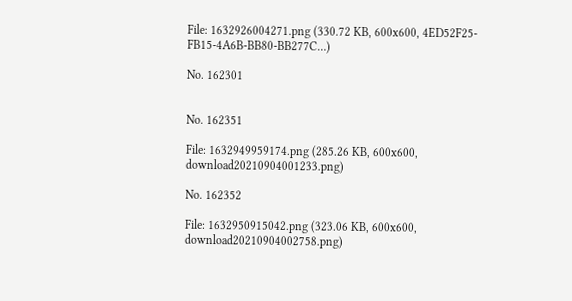File: 1632926004271.png (330.72 KB, 600x600, 4ED52F25-FB15-4A6B-BB80-BB277C…)

No. 162301


No. 162351

File: 1632949959174.png (285.26 KB, 600x600, download20210904001233.png)

No. 162352

File: 1632950915042.png (323.06 KB, 600x600, download20210904002758.png)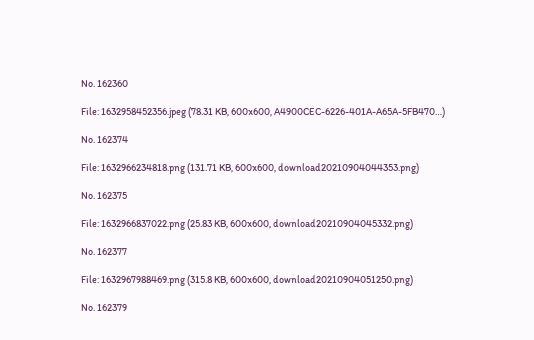No. 162360

File: 1632958452356.jpeg (78.31 KB, 600x600, A4900CEC-6226-401A-A65A-5FB470…)

No. 162374

File: 1632966234818.png (131.71 KB, 600x600, download20210904044353.png)

No. 162375

File: 1632966837022.png (25.83 KB, 600x600, download20210904045332.png)

No. 162377

File: 1632967988469.png (315.8 KB, 600x600, download20210904051250.png)

No. 162379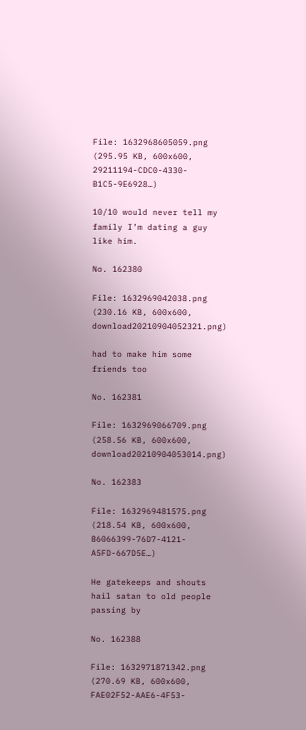File: 1632968605059.png (295.95 KB, 600x600, 29211194-CDC0-4330-B1C5-9E6928…)

10/10 would never tell my family I’m dating a guy like him.

No. 162380

File: 1632969042038.png (230.16 KB, 600x600, download20210904052321.png)

had to make him some friends too

No. 162381

File: 1632969066709.png (258.56 KB, 600x600, download20210904053014.png)

No. 162383

File: 1632969481575.png (218.54 KB, 600x600, B6066399-76D7-4121-A5FD-667D5E…)

He gatekeeps and shouts hail satan to old people passing by

No. 162388

File: 1632971871342.png (270.69 KB, 600x600, FAE02F52-AAE6-4F53-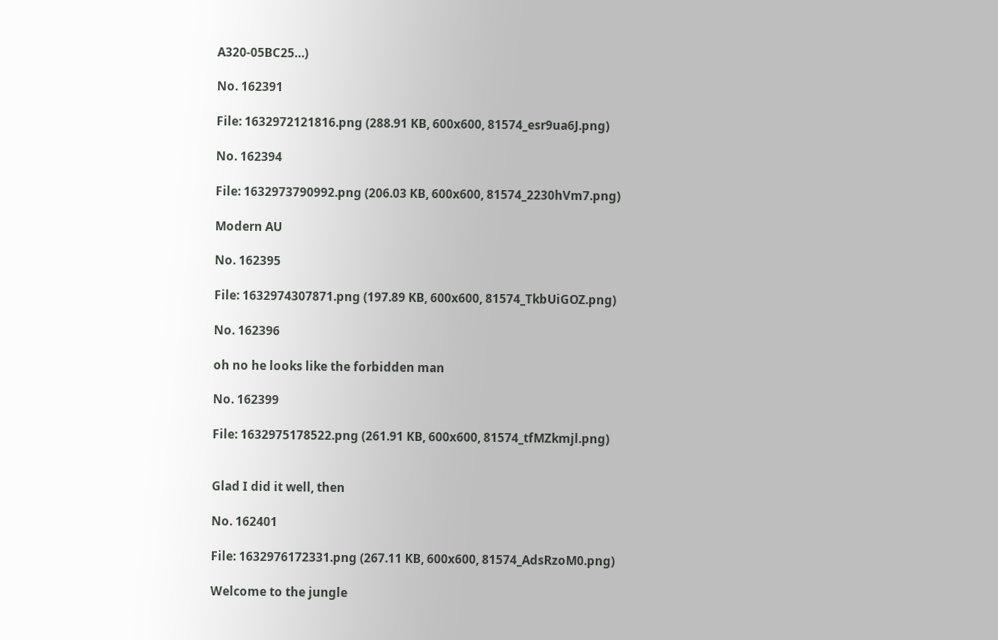A320-05BC25…)

No. 162391

File: 1632972121816.png (288.91 KB, 600x600, 81574_esr9ua6J.png)

No. 162394

File: 1632973790992.png (206.03 KB, 600x600, 81574_2230hVm7.png)

Modern AU

No. 162395

File: 1632974307871.png (197.89 KB, 600x600, 81574_TkbUiGOZ.png)

No. 162396

oh no he looks like the forbidden man

No. 162399

File: 1632975178522.png (261.91 KB, 600x600, 81574_tfMZkmjl.png)


Glad I did it well, then

No. 162401

File: 1632976172331.png (267.11 KB, 600x600, 81574_AdsRzoM0.png)

Welcome to the jungle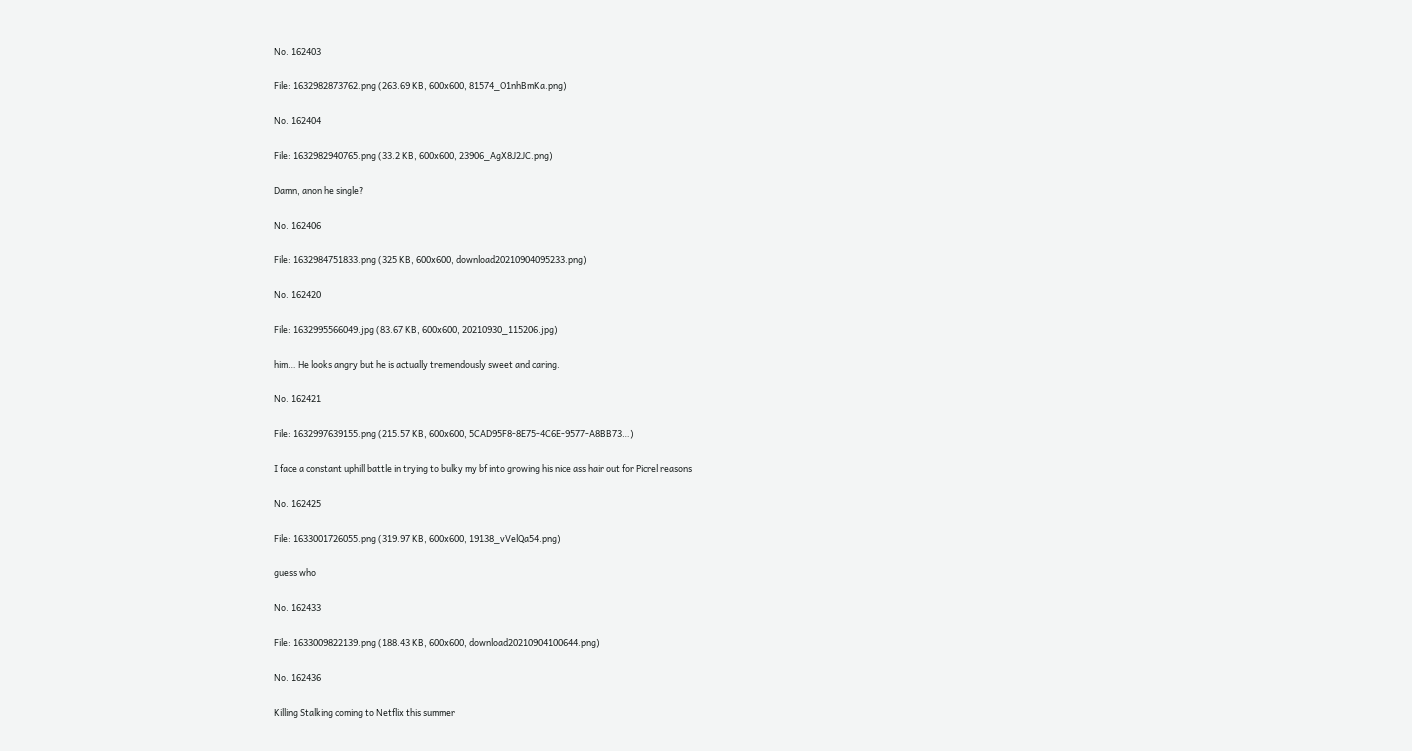No. 162403

File: 1632982873762.png (263.69 KB, 600x600, 81574_O1nhBmKa.png)

No. 162404

File: 1632982940765.png (33.2 KB, 600x600, 23906_AgX8J2JC.png)

Damn, anon he single?

No. 162406

File: 1632984751833.png (325 KB, 600x600, download20210904095233.png)

No. 162420

File: 1632995566049.jpg (83.67 KB, 600x600, 20210930_115206.jpg)

him… He looks angry but he is actually tremendously sweet and caring.

No. 162421

File: 1632997639155.png (215.57 KB, 600x600, 5CAD95F8-8E75-4C6E-9577-A8BB73…)

I face a constant uphill battle in trying to bulky my bf into growing his nice ass hair out for Picrel reasons

No. 162425

File: 1633001726055.png (319.97 KB, 600x600, 19138_vVelQa54.png)

guess who

No. 162433

File: 1633009822139.png (188.43 KB, 600x600, download20210904100644.png)

No. 162436

Killing Stalking coming to Netflix this summer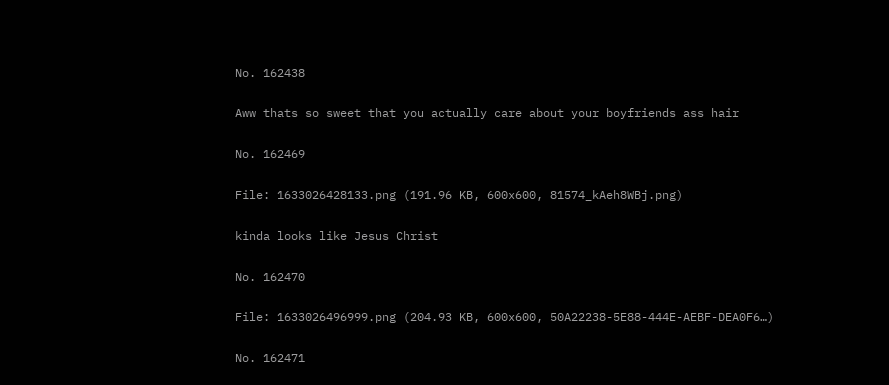No. 162438

Aww thats so sweet that you actually care about your boyfriends ass hair

No. 162469

File: 1633026428133.png (191.96 KB, 600x600, 81574_kAeh8WBj.png)

kinda looks like Jesus Christ

No. 162470

File: 1633026496999.png (204.93 KB, 600x600, 50A22238-5E88-444E-AEBF-DEA0F6…)

No. 162471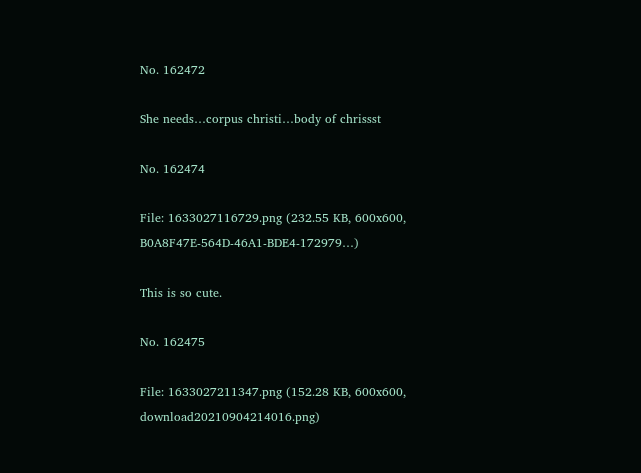No. 162472

She needs…corpus christi…body of chrissst

No. 162474

File: 1633027116729.png (232.55 KB, 600x600, B0A8F47E-564D-46A1-BDE4-172979…)

This is so cute.

No. 162475

File: 1633027211347.png (152.28 KB, 600x600, download20210904214016.png)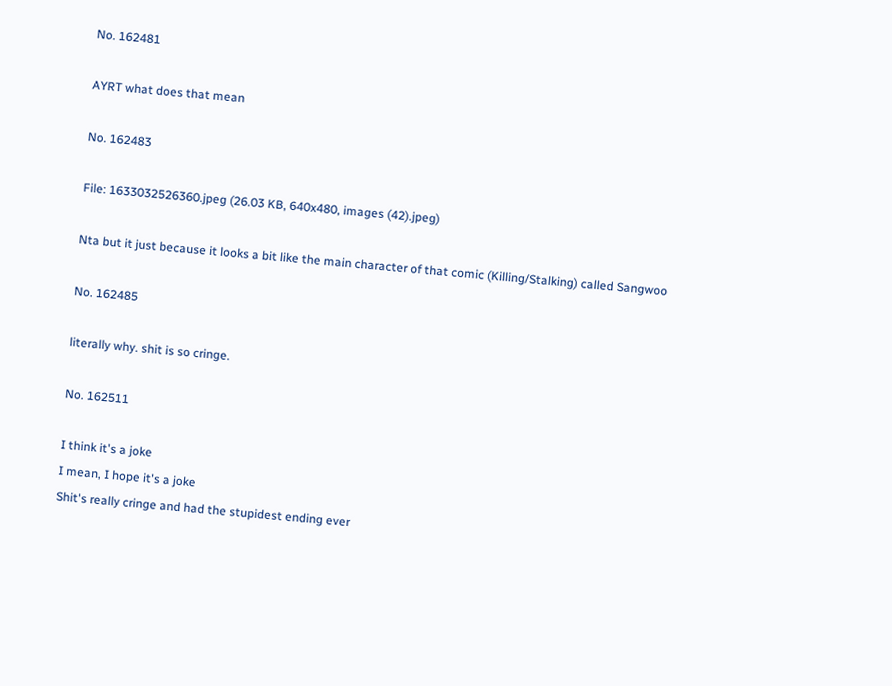No. 162481

AYRT what does that mean

No. 162483

File: 1633032526360.jpeg (26.03 KB, 640x480, images (42).jpeg)

Nta but it just because it looks a bit like the main character of that comic (Killing/Stalking) called Sangwoo

No. 162485

literally why. shit is so cringe.

No. 162511

I think it's a joke
I mean, I hope it's a joke
Shit's really cringe and had the stupidest ending ever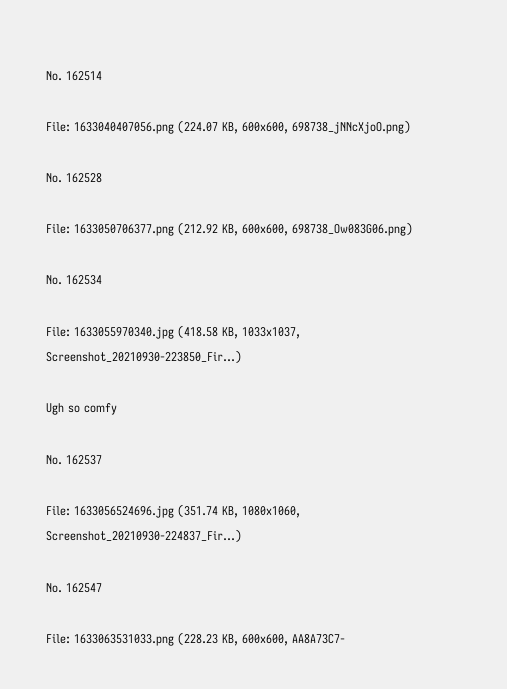No. 162514

File: 1633040407056.png (224.07 KB, 600x600, 698738_jNNcXjoO.png)

No. 162528

File: 1633050706377.png (212.92 KB, 600x600, 698738_Ow083G06.png)

No. 162534

File: 1633055970340.jpg (418.58 KB, 1033x1037, Screenshot_20210930-223850_Fir…)

Ugh so comfy

No. 162537

File: 1633056524696.jpg (351.74 KB, 1080x1060, Screenshot_20210930-224837_Fir…)

No. 162547

File: 1633063531033.png (228.23 KB, 600x600, AA8A73C7-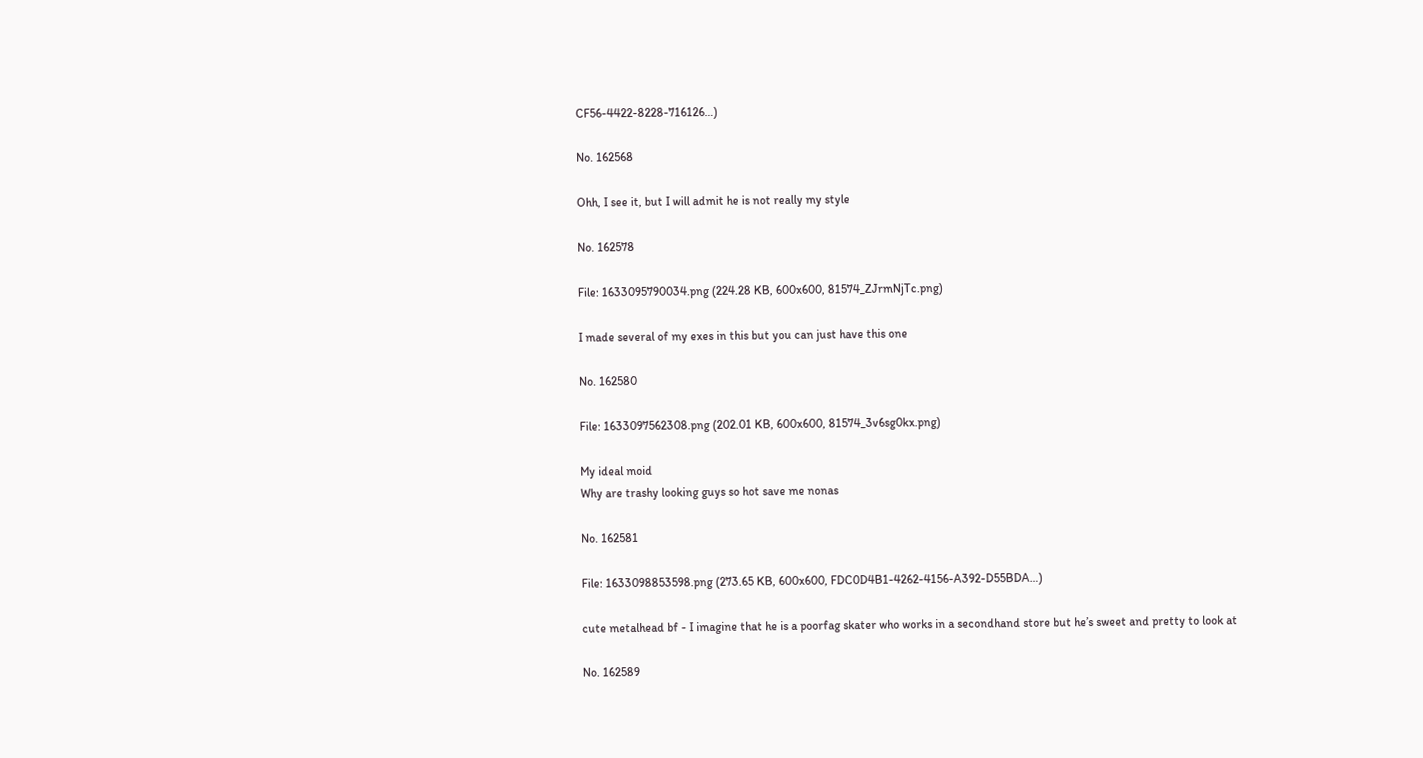CF56-4422-8228-716126…)

No. 162568

Ohh, I see it, but I will admit he is not really my style

No. 162578

File: 1633095790034.png (224.28 KB, 600x600, 81574_ZJrmNjTc.png)

I made several of my exes in this but you can just have this one

No. 162580

File: 1633097562308.png (202.01 KB, 600x600, 81574_3v6sg0kx.png)

My ideal moid
Why are trashy looking guys so hot save me nonas

No. 162581

File: 1633098853598.png (273.65 KB, 600x600, FDC0D4B1-4262-4156-A392-D55BDA…)

cute metalhead bf - I imagine that he is a poorfag skater who works in a secondhand store but he’s sweet and pretty to look at

No. 162589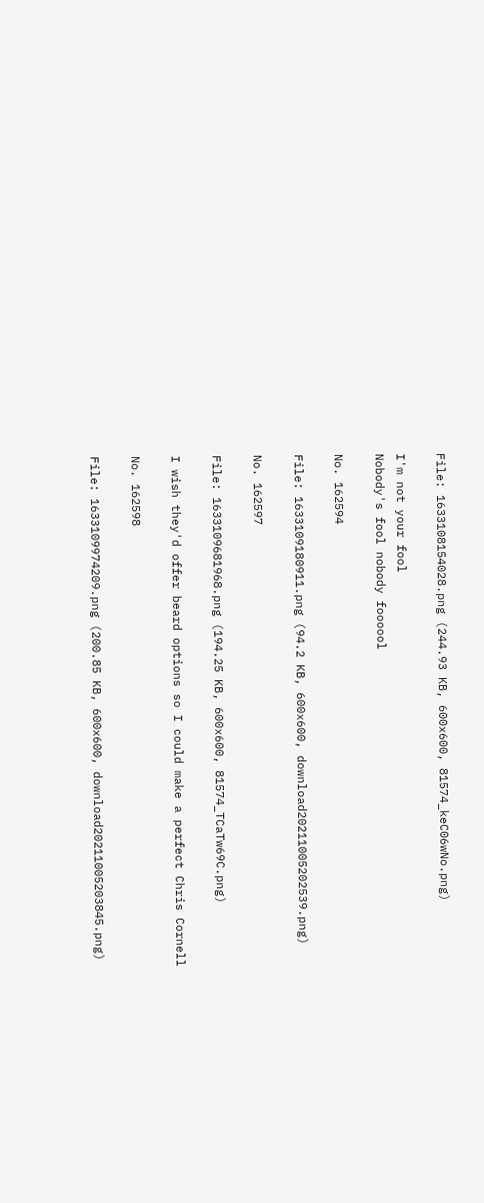File: 1633108154028.png (244.93 KB, 600x600, 81574_keC06wNo.png)

I'm not your fool
Nobody's fool nobody foooool

No. 162594

File: 1633109180911.png (94.2 KB, 600x600, download20211005202539.png)

No. 162597

File: 1633109681968.png (194.25 KB, 600x600, 81574_TCaTw69C.png)

I wish they'd offer beard options so I could make a perfect Chris Cornell

No. 162598

File: 1633109974209.png (200.85 KB, 600x600, download20211005203845.png)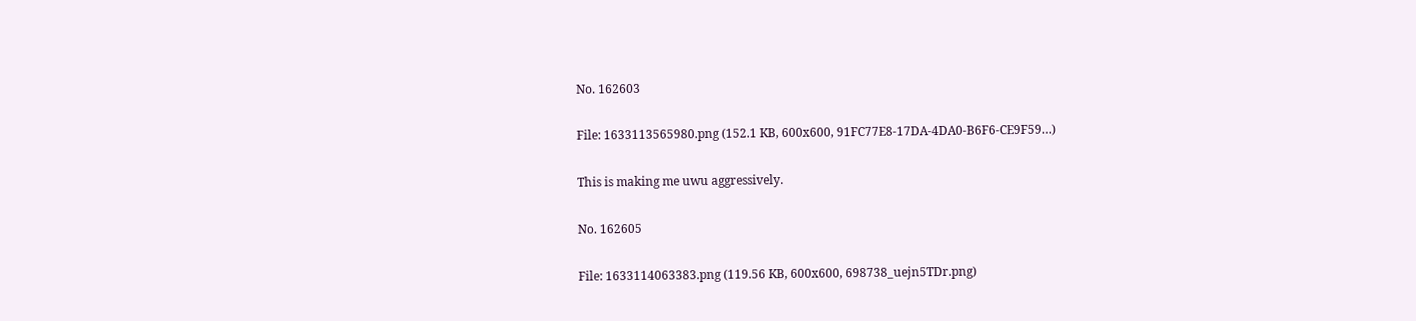No. 162603

File: 1633113565980.png (152.1 KB, 600x600, 91FC77E8-17DA-4DA0-B6F6-CE9F59…)

This is making me uwu aggressively.

No. 162605

File: 1633114063383.png (119.56 KB, 600x600, 698738_uejn5TDr.png)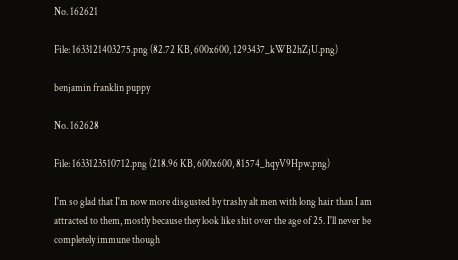No. 162621

File: 1633121403275.png (82.72 KB, 600x600, 1293437_kWB2hZjU.png)

benjamin franklin puppy

No. 162628

File: 1633123510712.png (218.96 KB, 600x600, 81574_hqyV9Hpw.png)

I'm so glad that I'm now more disgusted by trashy alt men with long hair than I am attracted to them, mostly because they look like shit over the age of 25. I'll never be completely immune though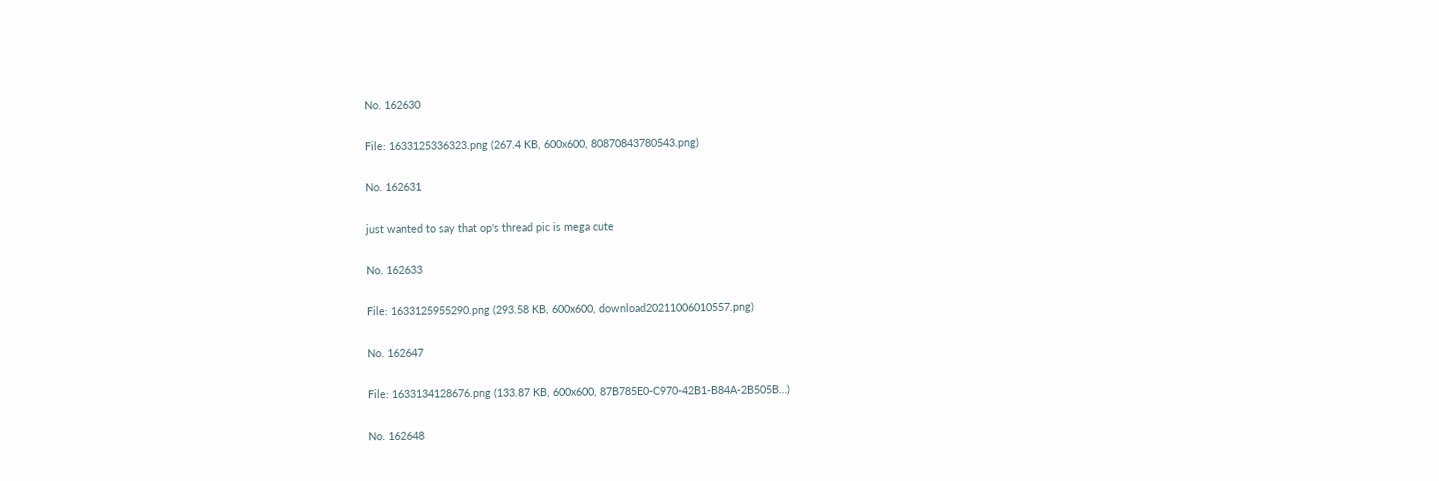No. 162630

File: 1633125336323.png (267.4 KB, 600x600, 80870843780543.png)

No. 162631

just wanted to say that op's thread pic is mega cute

No. 162633

File: 1633125955290.png (293.58 KB, 600x600, download20211006010557.png)

No. 162647

File: 1633134128676.png (133.87 KB, 600x600, 87B785E0-C970-42B1-B84A-2B505B…)

No. 162648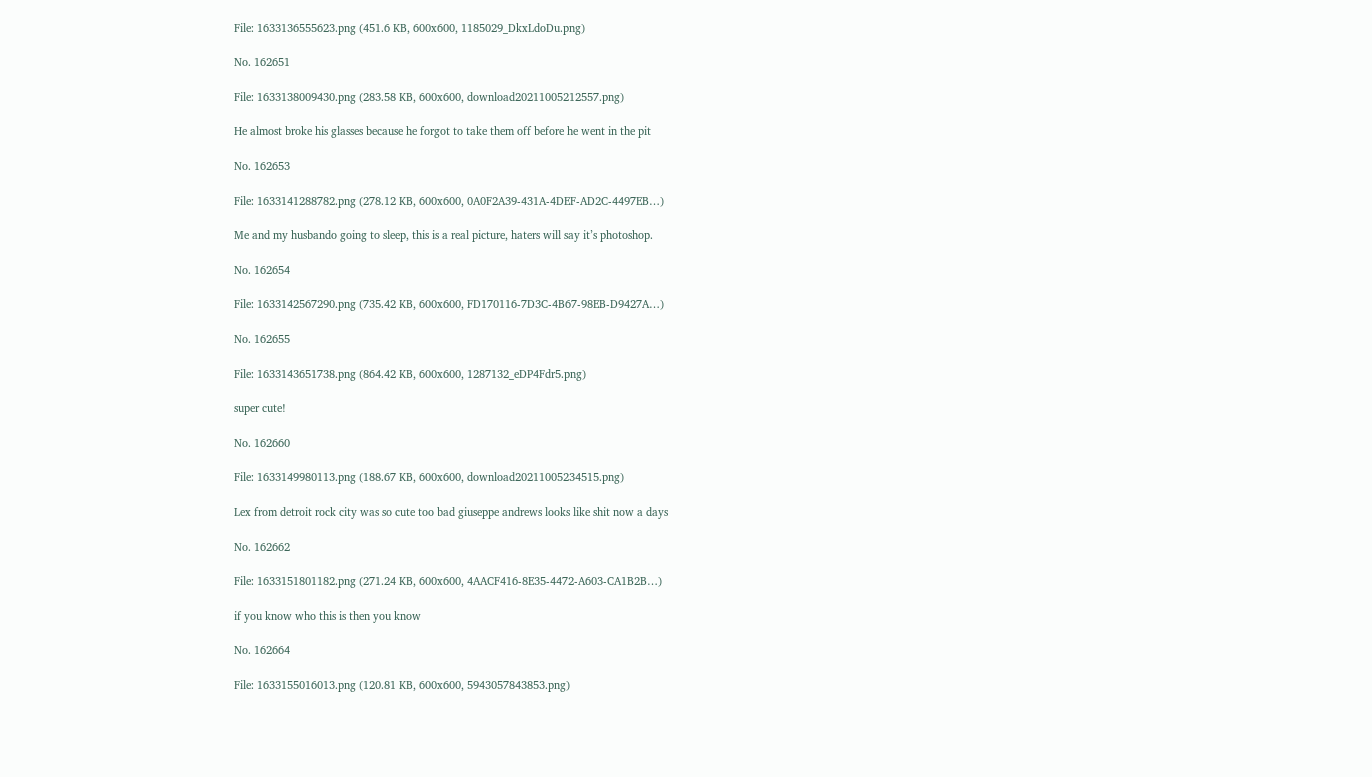File: 1633136555623.png (451.6 KB, 600x600, 1185029_DkxLdoDu.png)

No. 162651

File: 1633138009430.png (283.58 KB, 600x600, download20211005212557.png)

He almost broke his glasses because he forgot to take them off before he went in the pit

No. 162653

File: 1633141288782.png (278.12 KB, 600x600, 0A0F2A39-431A-4DEF-AD2C-4497EB…)

Me and my husbando going to sleep, this is a real picture, haters will say it’s photoshop.

No. 162654

File: 1633142567290.png (735.42 KB, 600x600, FD170116-7D3C-4B67-98EB-D9427A…)

No. 162655

File: 1633143651738.png (864.42 KB, 600x600, 1287132_eDP4Fdr5.png)

super cute!

No. 162660

File: 1633149980113.png (188.67 KB, 600x600, download20211005234515.png)

Lex from detroit rock city was so cute too bad giuseppe andrews looks like shit now a days

No. 162662

File: 1633151801182.png (271.24 KB, 600x600, 4AACF416-8E35-4472-A603-CA1B2B…)

if you know who this is then you know

No. 162664

File: 1633155016013.png (120.81 KB, 600x600, 5943057843853.png)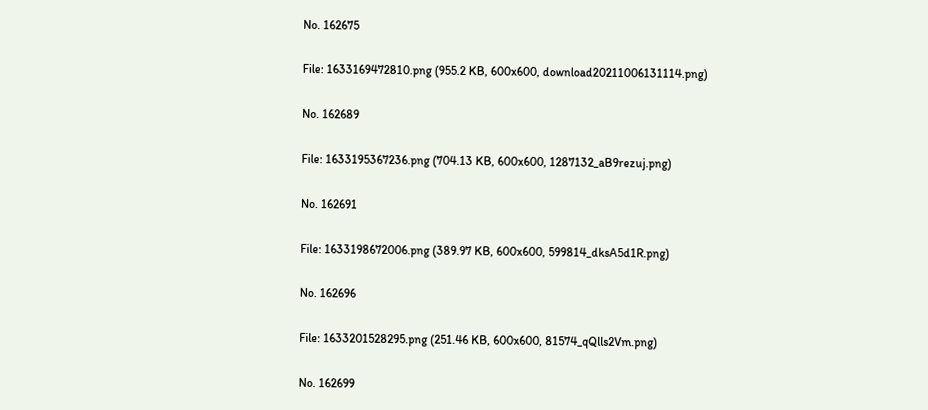No. 162675

File: 1633169472810.png (955.2 KB, 600x600, download20211006131114.png)

No. 162689

File: 1633195367236.png (704.13 KB, 600x600, 1287132_aB9rezuj.png)

No. 162691

File: 1633198672006.png (389.97 KB, 600x600, 599814_dksA5d1R.png)

No. 162696

File: 1633201528295.png (251.46 KB, 600x600, 81574_qQlls2Vm.png)

No. 162699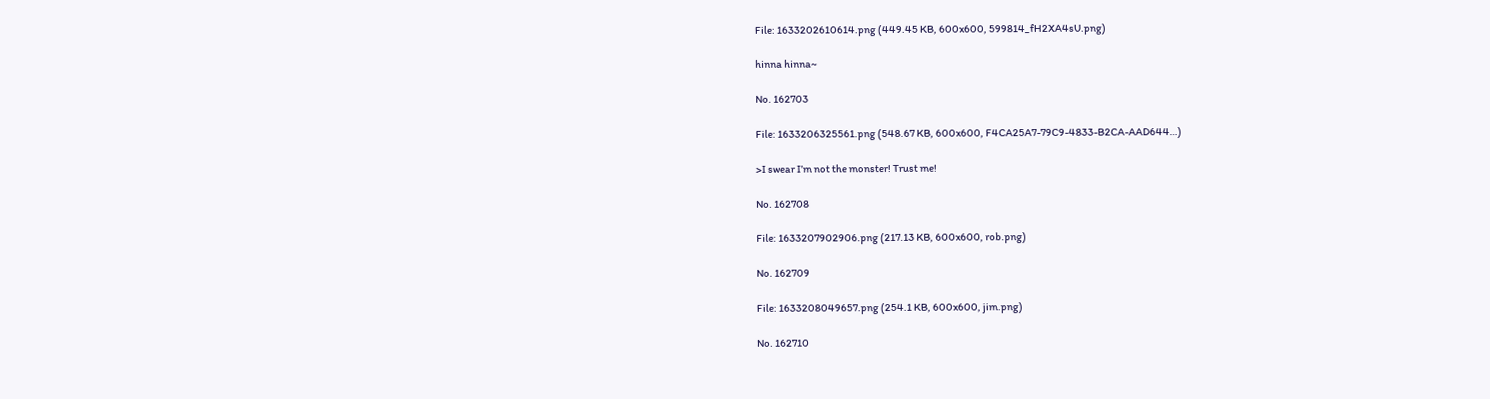File: 1633202610614.png (449.45 KB, 600x600, 599814_fH2XA4sU.png)

hinna hinna~

No. 162703

File: 1633206325561.png (548.67 KB, 600x600, F4CA25A7-79C9-4833-B2CA-AAD644…)

>I swear I’m not the monster! Trust me!

No. 162708

File: 1633207902906.png (217.13 KB, 600x600, rob.png)

No. 162709

File: 1633208049657.png (254.1 KB, 600x600, jim.png)

No. 162710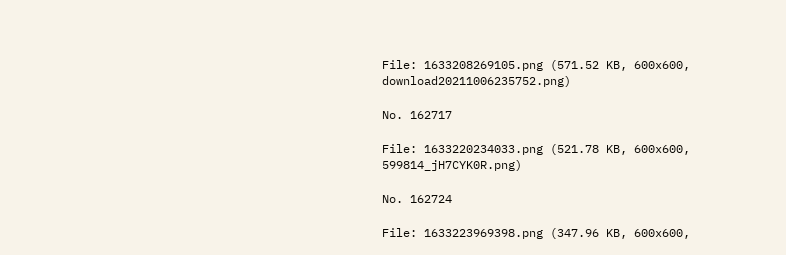File: 1633208269105.png (571.52 KB, 600x600, download20211006235752.png)

No. 162717

File: 1633220234033.png (521.78 KB, 600x600, 599814_jH7CYK0R.png)

No. 162724

File: 1633223969398.png (347.96 KB, 600x600,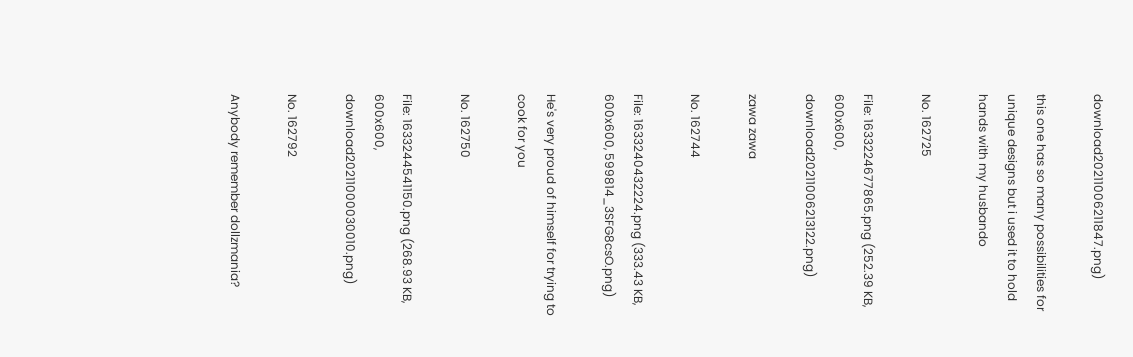download20211006211847.png)

this one has so many possibilities for unique designs but i used it to hold hands with my husbando

No. 162725

File: 1633224677865.png (252.39 KB, 600x600, download20211006213122.png)

zawa zawa

No. 162744

File: 1633240432224.png (333.43 KB, 600x600, 599814_3SFG8csO.png)

He's very proud of himself for trying to cook for you

No. 162750

File: 1633244541150.png (268.93 KB, 600x600, download20211000030010.png)

No. 162792

Anybody remember dollzmania?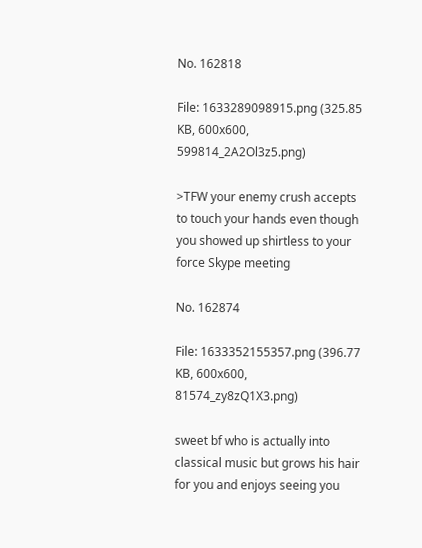No. 162818

File: 1633289098915.png (325.85 KB, 600x600, 599814_2A2Ol3z5.png)

>TFW your enemy crush accepts to touch your hands even though you showed up shirtless to your force Skype meeting

No. 162874

File: 1633352155357.png (396.77 KB, 600x600, 81574_zy8zQ1X3.png)

sweet bf who is actually into classical music but grows his hair for you and enjoys seeing you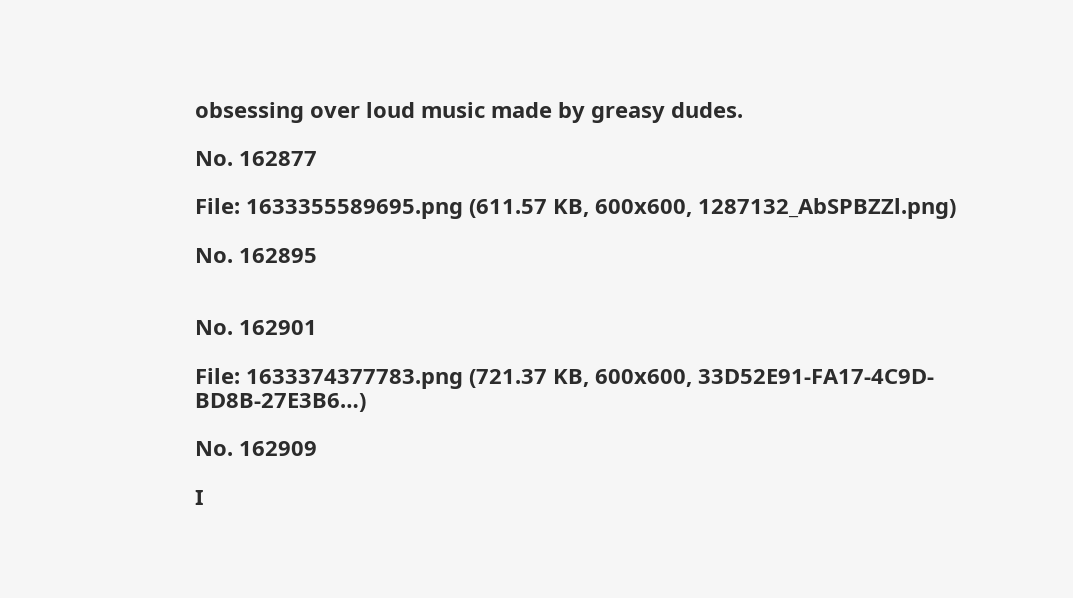obsessing over loud music made by greasy dudes.

No. 162877

File: 1633355589695.png (611.57 KB, 600x600, 1287132_AbSPBZZl.png)

No. 162895


No. 162901

File: 1633374377783.png (721.37 KB, 600x600, 33D52E91-FA17-4C9D-BD8B-27E3B6…)

No. 162909

I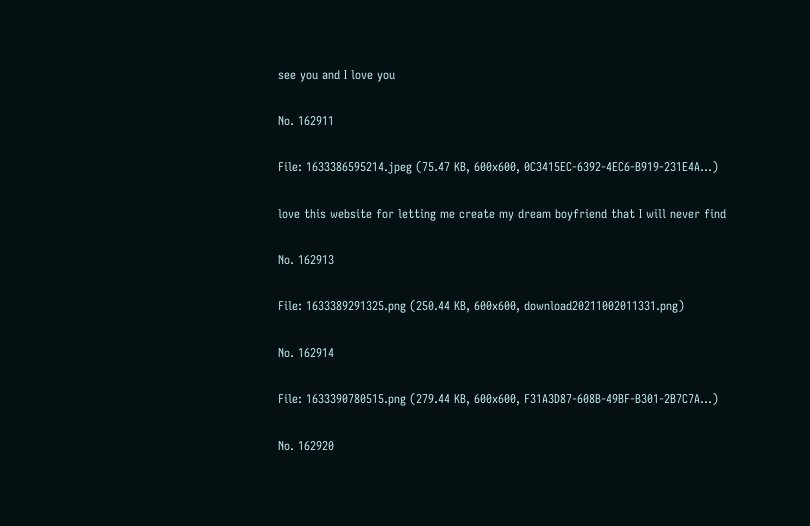see you and I love you

No. 162911

File: 1633386595214.jpeg (75.47 KB, 600x600, 0C3415EC-6392-4EC6-B919-231E4A…)

love this website for letting me create my dream boyfriend that I will never find

No. 162913

File: 1633389291325.png (250.44 KB, 600x600, download20211002011331.png)

No. 162914

File: 1633390780515.png (279.44 KB, 600x600, F31A3D87-608B-49BF-B301-2B7C7A…)

No. 162920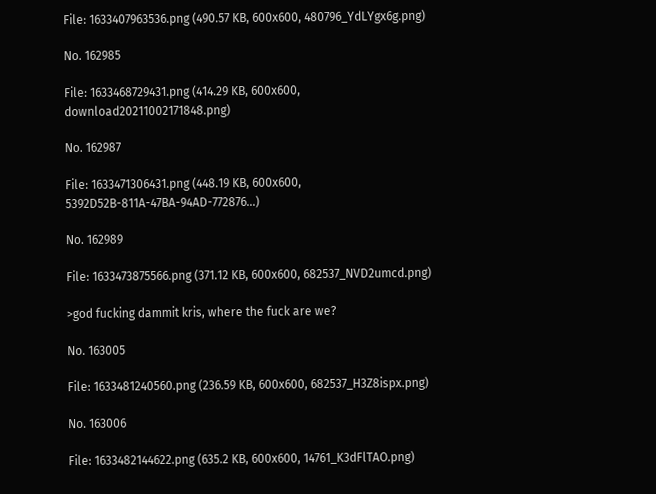File: 1633407963536.png (490.57 KB, 600x600, 480796_YdLYgx6g.png)

No. 162985

File: 1633468729431.png (414.29 KB, 600x600, download20211002171848.png)

No. 162987

File: 1633471306431.png (448.19 KB, 600x600, 5392D52B-811A-47BA-94AD-772876…)

No. 162989

File: 1633473875566.png (371.12 KB, 600x600, 682537_NVD2umcd.png)

>god fucking dammit kris, where the fuck are we?

No. 163005

File: 1633481240560.png (236.59 KB, 600x600, 682537_H3Z8ispx.png)

No. 163006

File: 1633482144622.png (635.2 KB, 600x600, 14761_K3dFlTAO.png)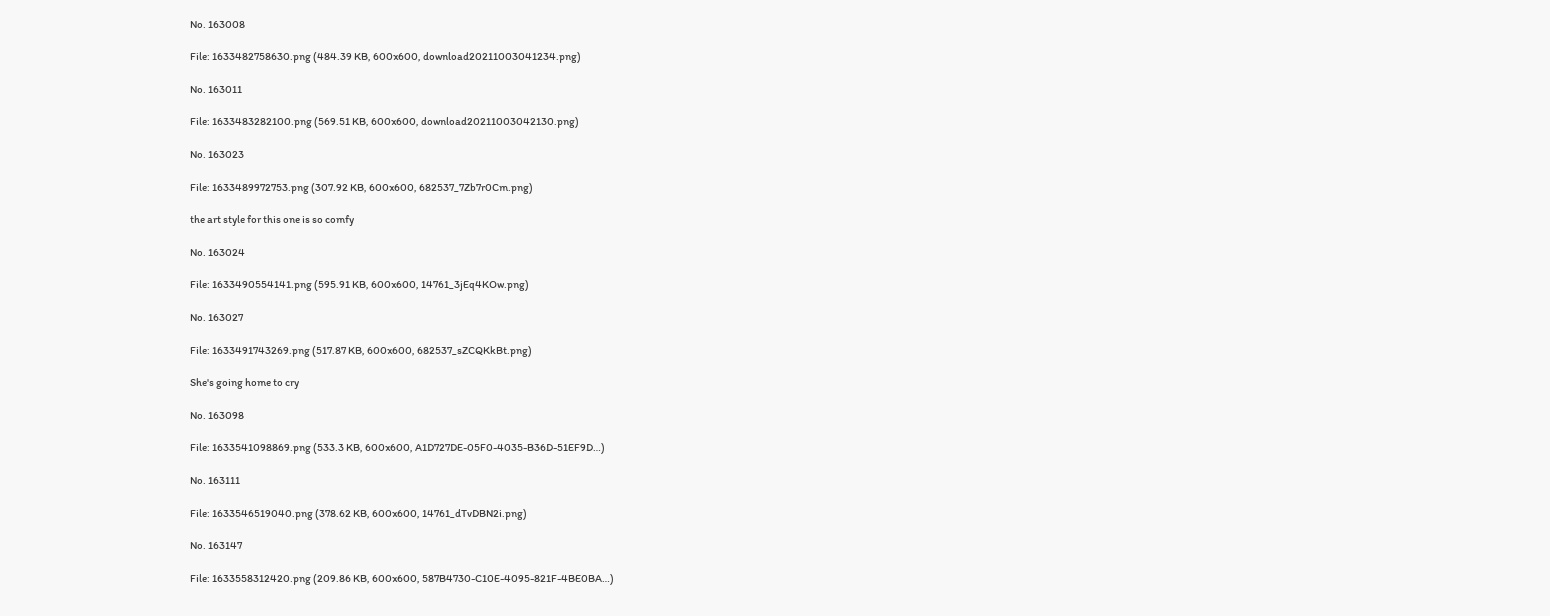No. 163008

File: 1633482758630.png (484.39 KB, 600x600, download20211003041234.png)

No. 163011

File: 1633483282100.png (569.51 KB, 600x600, download20211003042130.png)

No. 163023

File: 1633489972753.png (307.92 KB, 600x600, 682537_7Zb7r0Cm.png)

the art style for this one is so comfy

No. 163024

File: 1633490554141.png (595.91 KB, 600x600, 14761_3jEq4KOw.png)

No. 163027

File: 1633491743269.png (517.87 KB, 600x600, 682537_sZCQKkBt.png)

She's going home to cry

No. 163098

File: 1633541098869.png (533.3 KB, 600x600, A1D727DE-05F0-4035-B36D-51EF9D…)

No. 163111

File: 1633546519040.png (378.62 KB, 600x600, 14761_dTvDBN2i.png)

No. 163147

File: 1633558312420.png (209.86 KB, 600x600, 587B4730-C10E-4095-821F-4BE0BA…)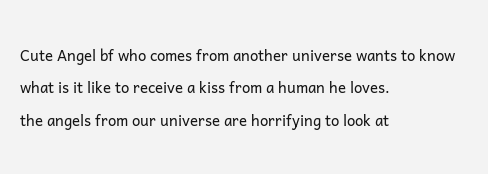Cute Angel bf who comes from another universe wants to know what is it like to receive a kiss from a human he loves.
the angels from our universe are horrifying to look at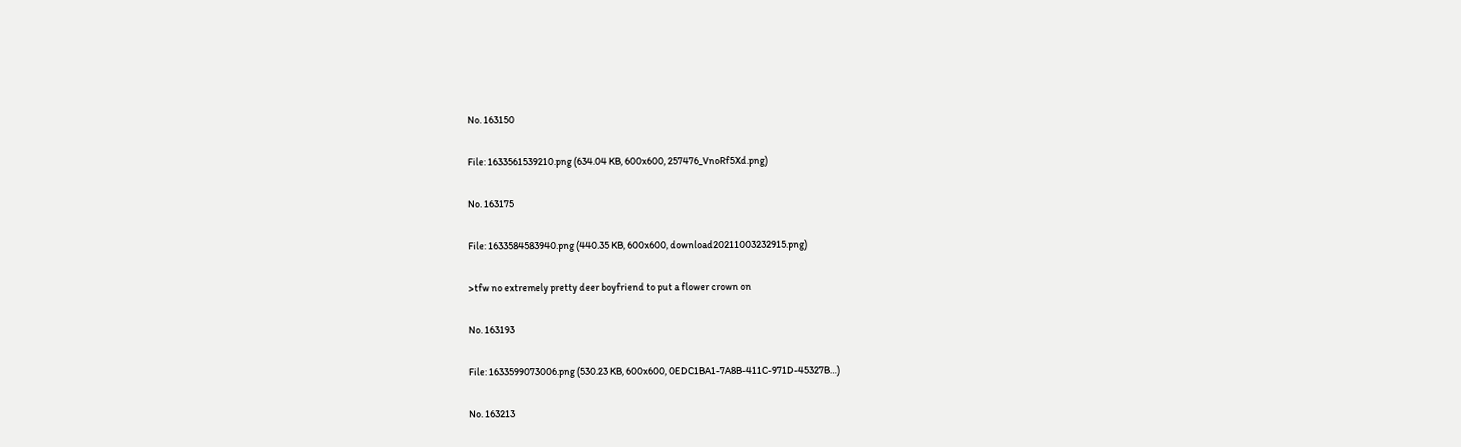No. 163150

File: 1633561539210.png (634.04 KB, 600x600, 257476_VnoRf5Xd.png)

No. 163175

File: 1633584583940.png (440.35 KB, 600x600, download20211003232915.png)

>tfw no extremely pretty deer boyfriend to put a flower crown on

No. 163193

File: 1633599073006.png (530.23 KB, 600x600, 0EDC1BA1-7A8B-411C-971D-45327B…)

No. 163213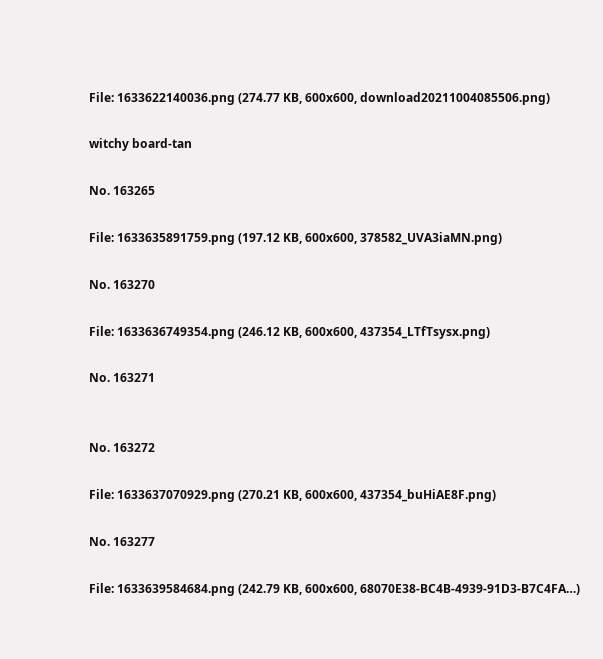File: 1633622140036.png (274.77 KB, 600x600, download20211004085506.png)

witchy board-tan

No. 163265

File: 1633635891759.png (197.12 KB, 600x600, 378582_UVA3iaMN.png)

No. 163270

File: 1633636749354.png (246.12 KB, 600x600, 437354_LTfTsysx.png)

No. 163271


No. 163272

File: 1633637070929.png (270.21 KB, 600x600, 437354_buHiAE8F.png)

No. 163277

File: 1633639584684.png (242.79 KB, 600x600, 68070E38-BC4B-4939-91D3-B7C4FA…)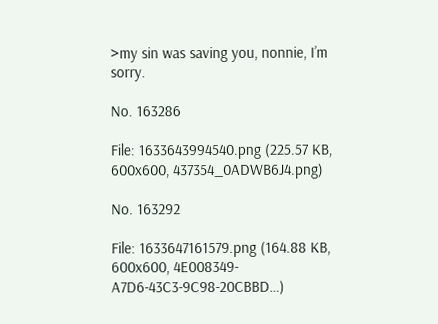>my sin was saving you, nonnie, I’m sorry.

No. 163286

File: 1633643994540.png (225.57 KB, 600x600, 437354_0ADWB6J4.png)

No. 163292

File: 1633647161579.png (164.88 KB, 600x600, 4E008349-A7D6-43C3-9C98-20CBBD…)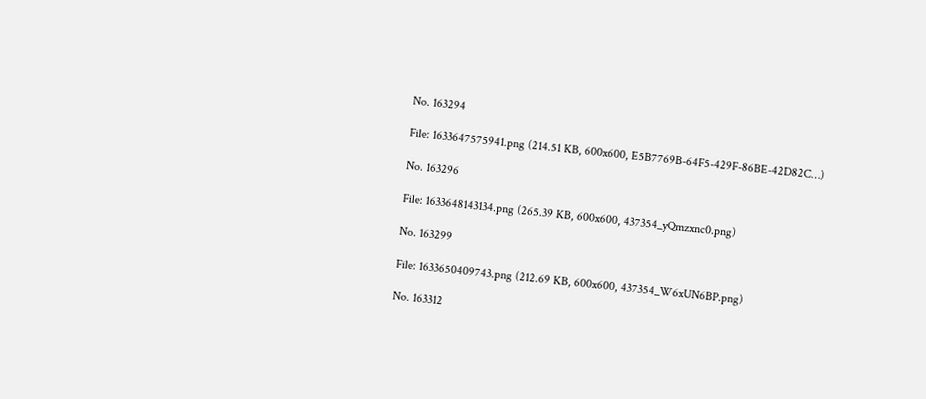No. 163294

File: 1633647575941.png (214.51 KB, 600x600, E5B7769B-64F5-429F-86BE-42D82C…)

No. 163296

File: 1633648143134.png (265.39 KB, 600x600, 437354_yQmzxnc0.png)

No. 163299

File: 1633650409743.png (212.69 KB, 600x600, 437354_W6xUN6BP.png)

No. 163312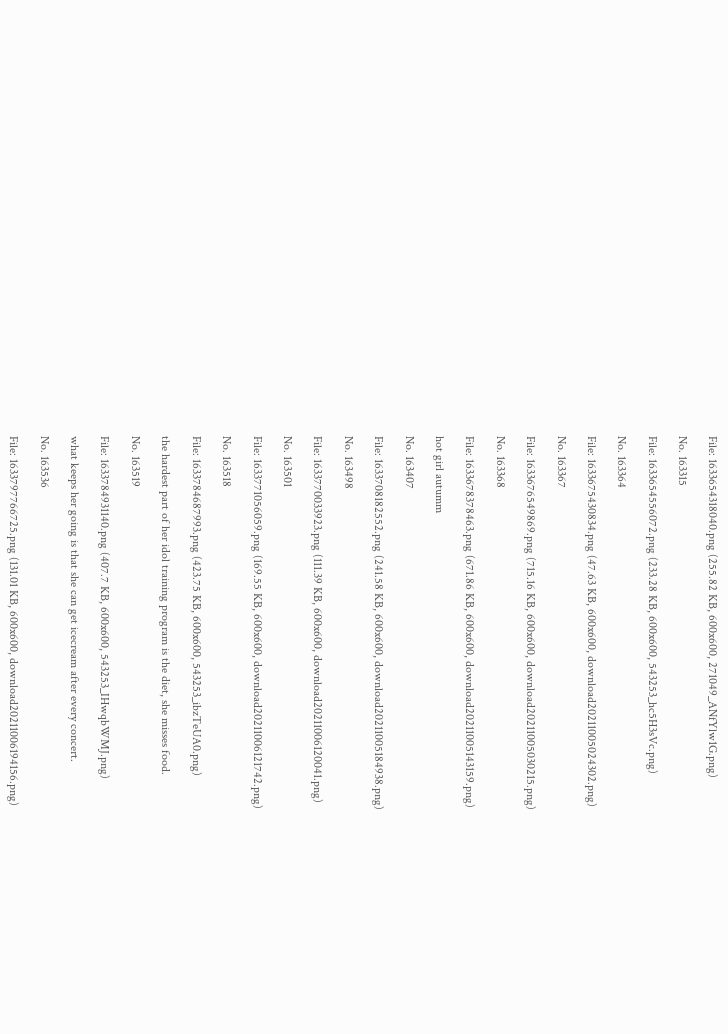File: 1633654318040.png (255.82 KB, 600x600, 271049_ANfYlw1G.png)

No. 163315

File: 1633654556072.png (233.28 KB, 600x600, 543253_hc5H3sVc.png)

No. 163364

File: 1633675430834.png (47.63 KB, 600x600, download20211005024302.png)

No. 163367

File: 1633676549869.png (715.16 KB, 600x600, download20211005030215.png)

No. 163368

File: 1633678378463.png (671.86 KB, 600x600, download20211005143159.png)

hot girl autumm

No. 163407

File: 1633708182552.png (241.58 KB, 600x600, download20211005184938.png)

No. 163498

File: 1633770033923.png (111.39 KB, 600x600, download20211006120041.png)

No. 163501

File: 1633771056059.png (169.55 KB, 600x600, download20211006121742.png)

No. 163518

File: 1633784687993.png (423.75 KB, 600x600, 543253_ibzTeUA0.png)

the hardest part of her idol training program is the diet, she misses food.

No. 163519

File: 1633784931140.png (407.7 KB, 600x600, 543253_IHwqbWMJ.png)

what keeps her going is that she can get icecream after every concert.

No. 163536

File: 1633797766725.png (131.01 KB, 600x600, download20211006194156.png)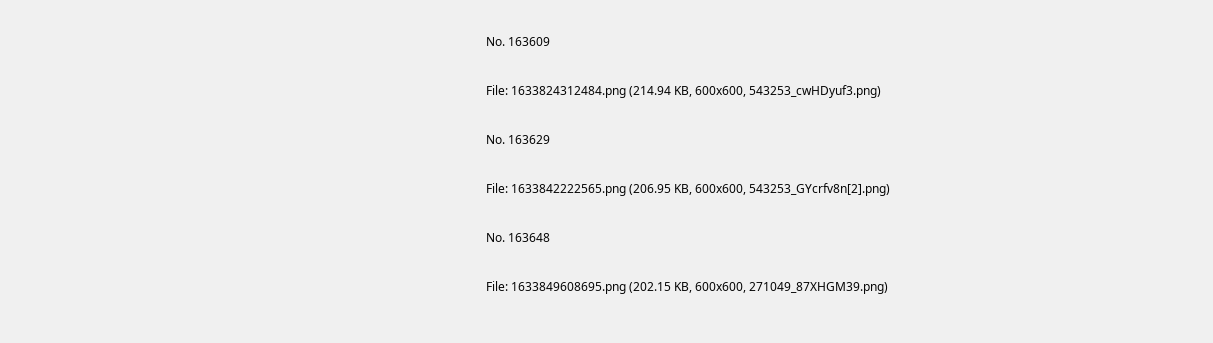No. 163609

File: 1633824312484.png (214.94 KB, 600x600, 543253_cwHDyuf3.png)

No. 163629

File: 1633842222565.png (206.95 KB, 600x600, 543253_GYcrfv8n[2].png)

No. 163648

File: 1633849608695.png (202.15 KB, 600x600, 271049_87XHGM39.png)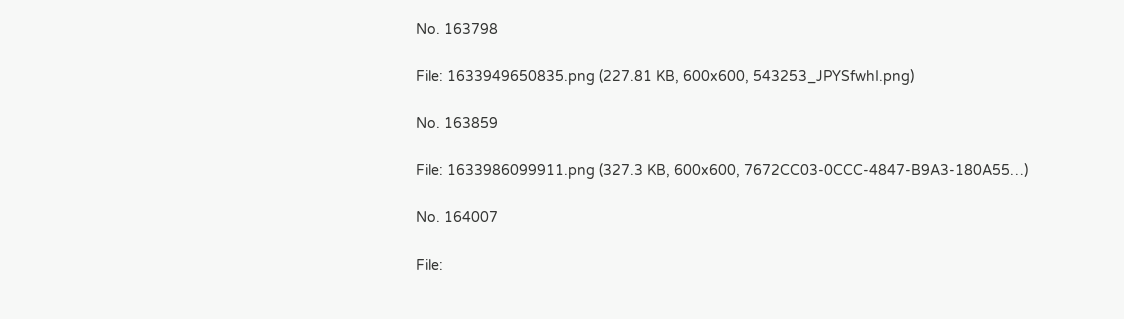No. 163798

File: 1633949650835.png (227.81 KB, 600x600, 543253_JPYSfwhI.png)

No. 163859

File: 1633986099911.png (327.3 KB, 600x600, 7672CC03-0CCC-4847-B9A3-180A55…)

No. 164007

File: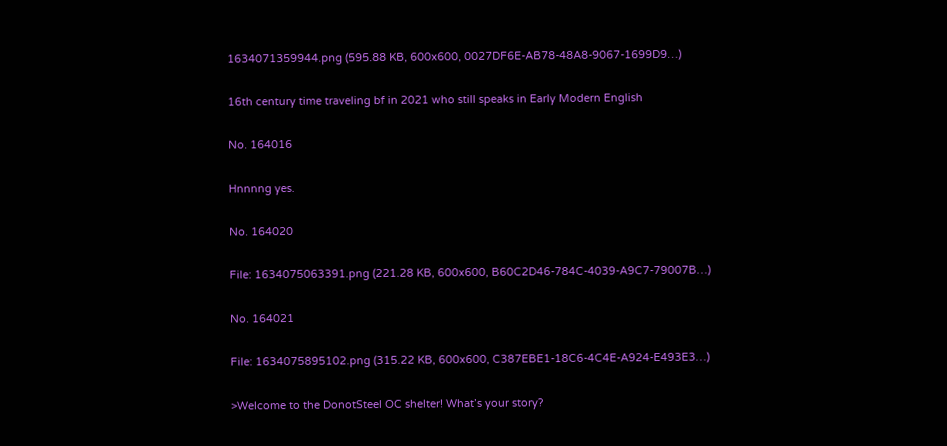1634071359944.png (595.88 KB, 600x600, 0027DF6E-AB78-48A8-9067-1699D9…)

16th century time traveling bf in 2021 who still speaks in Early Modern English

No. 164016

Hnnnng yes.

No. 164020

File: 1634075063391.png (221.28 KB, 600x600, B60C2D46-784C-4039-A9C7-79007B…)

No. 164021

File: 1634075895102.png (315.22 KB, 600x600, C387EBE1-18C6-4C4E-A924-E493E3…)

>Welcome to the DonotSteel OC shelter! What’s your story?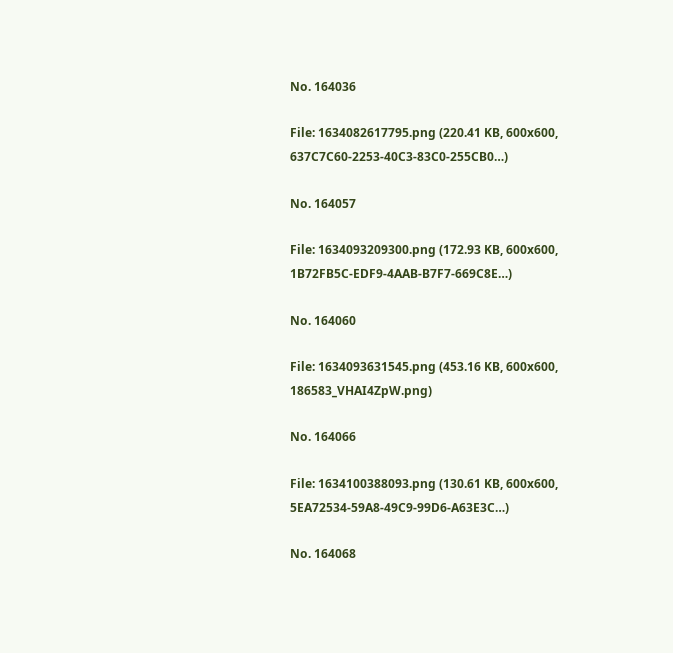No. 164036

File: 1634082617795.png (220.41 KB, 600x600, 637C7C60-2253-40C3-83C0-255CB0…)

No. 164057

File: 1634093209300.png (172.93 KB, 600x600, 1B72FB5C-EDF9-4AAB-B7F7-669C8E…)

No. 164060

File: 1634093631545.png (453.16 KB, 600x600, 186583_VHAI4ZpW.png)

No. 164066

File: 1634100388093.png (130.61 KB, 600x600, 5EA72534-59A8-49C9-99D6-A63E3C…)

No. 164068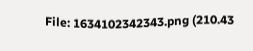File: 1634102342343.png (210.43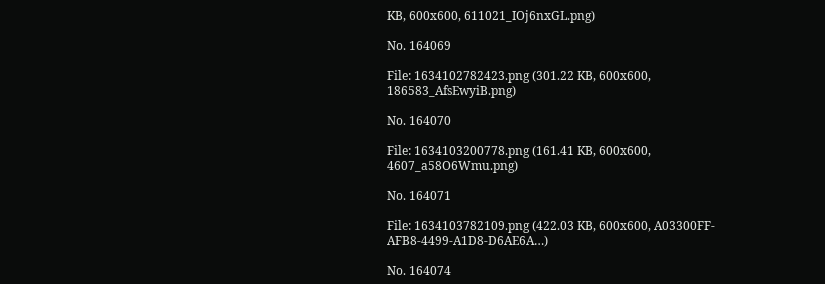KB, 600x600, 611021_IOj6nxGL.png)

No. 164069

File: 1634102782423.png (301.22 KB, 600x600, 186583_AfsEwyiB.png)

No. 164070

File: 1634103200778.png (161.41 KB, 600x600, 4607_a58O6Wmu.png)

No. 164071

File: 1634103782109.png (422.03 KB, 600x600, A03300FF-AFB8-4499-A1D8-D6AE6A…)

No. 164074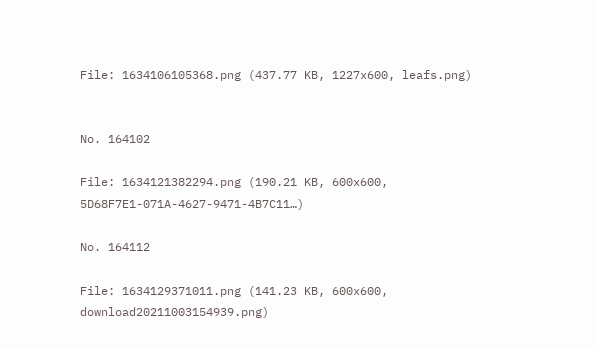File: 1634106105368.png (437.77 KB, 1227x600, leafs.png)


No. 164102

File: 1634121382294.png (190.21 KB, 600x600, 5D68F7E1-071A-4627-9471-4B7C11…)

No. 164112

File: 1634129371011.png (141.23 KB, 600x600, download20211003154939.png)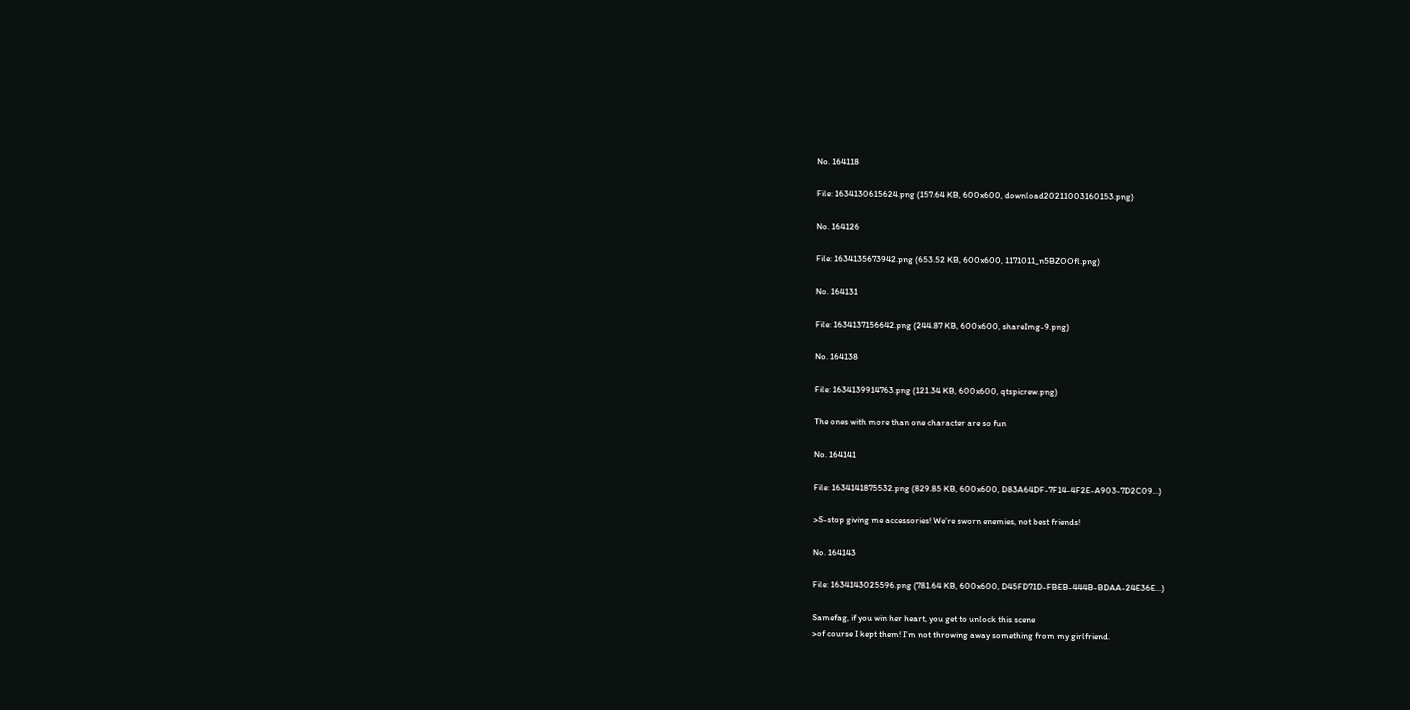No. 164118

File: 1634130615624.png (157.64 KB, 600x600, download20211003160153.png)

No. 164126

File: 1634135673942.png (653.52 KB, 600x600, 1171011_n5BZOOfl.png)

No. 164131

File: 1634137156642.png (244.87 KB, 600x600, shareImg-9.png)

No. 164138

File: 1634139914763.png (121.34 KB, 600x600, qtspicrew.png)

The ones with more than one character are so fun

No. 164141

File: 1634141875532.png (829.85 KB, 600x600, D83A64DF-7F14-4F2E-A903-7D2C09…)

>S-stop giving me accessories! We’re sworn enemies, not best friends!

No. 164143

File: 1634143025596.png (781.64 KB, 600x600, D45FD71D-FBEB-444B-BDAA-24E36E…)

Samefag, if you win her heart, you get to unlock this scene
>of course I kept them! I’m not throwing away something from my girlfriend.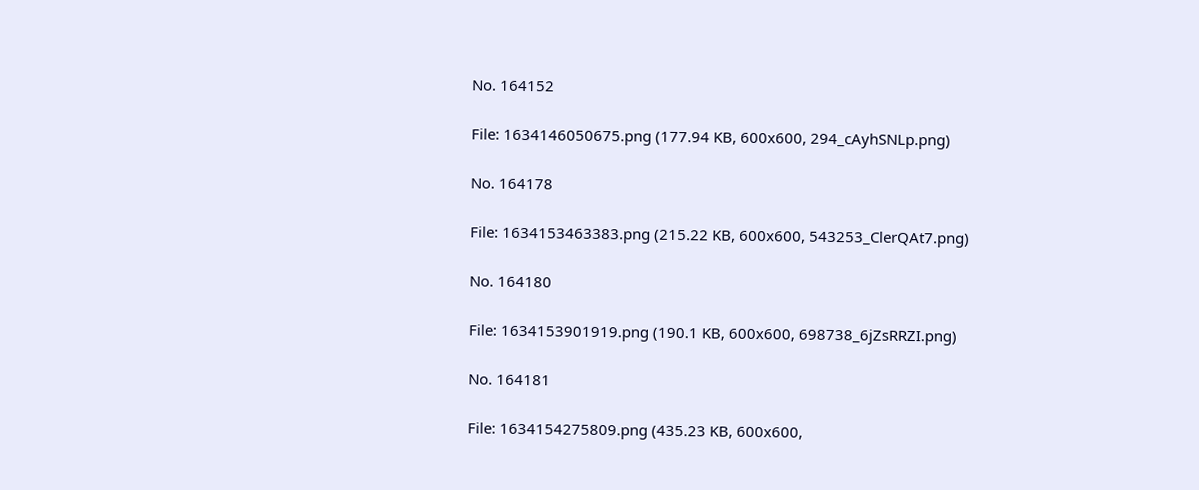No. 164152

File: 1634146050675.png (177.94 KB, 600x600, 294_cAyhSNLp.png)

No. 164178

File: 1634153463383.png (215.22 KB, 600x600, 543253_ClerQAt7.png)

No. 164180

File: 1634153901919.png (190.1 KB, 600x600, 698738_6jZsRRZI.png)

No. 164181

File: 1634154275809.png (435.23 KB, 600x600,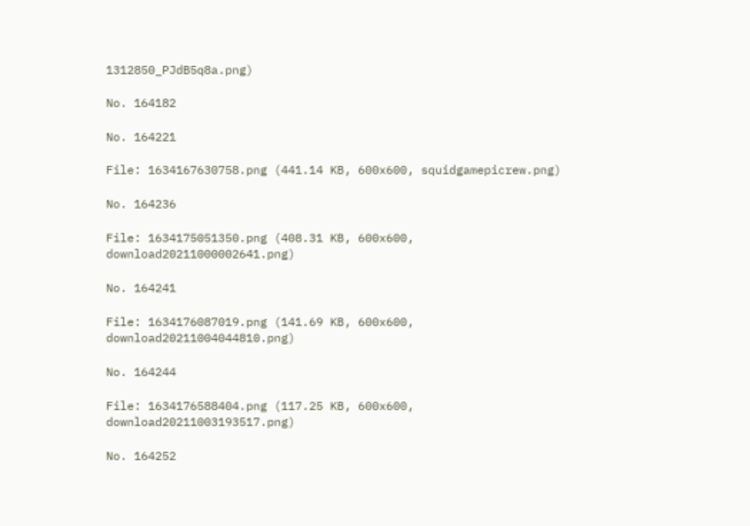1312850_PJdB5q8a.png)

No. 164182

No. 164221

File: 1634167630758.png (441.14 KB, 600x600, squidgamepicrew.png)

No. 164236

File: 1634175051350.png (408.31 KB, 600x600, download20211000002641.png)

No. 164241

File: 1634176087019.png (141.69 KB, 600x600, download20211004044810.png)

No. 164244

File: 1634176588404.png (117.25 KB, 600x600, download20211003193517.png)

No. 164252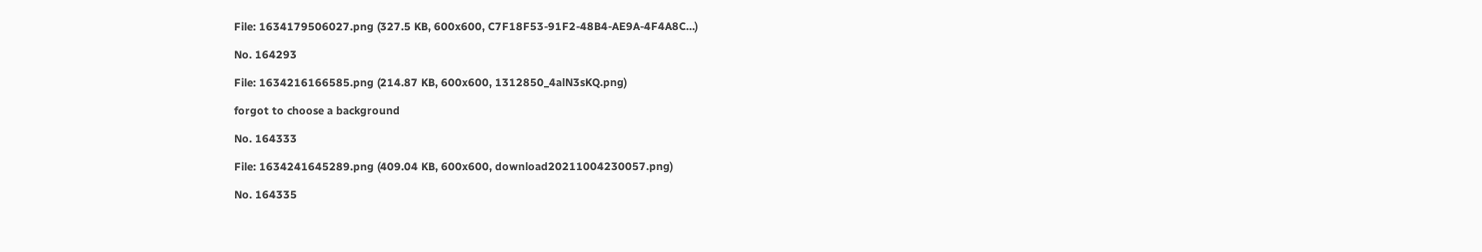File: 1634179506027.png (327.5 KB, 600x600, C7F18F53-91F2-48B4-AE9A-4F4A8C…)

No. 164293

File: 1634216166585.png (214.87 KB, 600x600, 1312850_4alN3sKQ.png)

forgot to choose a background

No. 164333

File: 1634241645289.png (409.04 KB, 600x600, download20211004230057.png)

No. 164335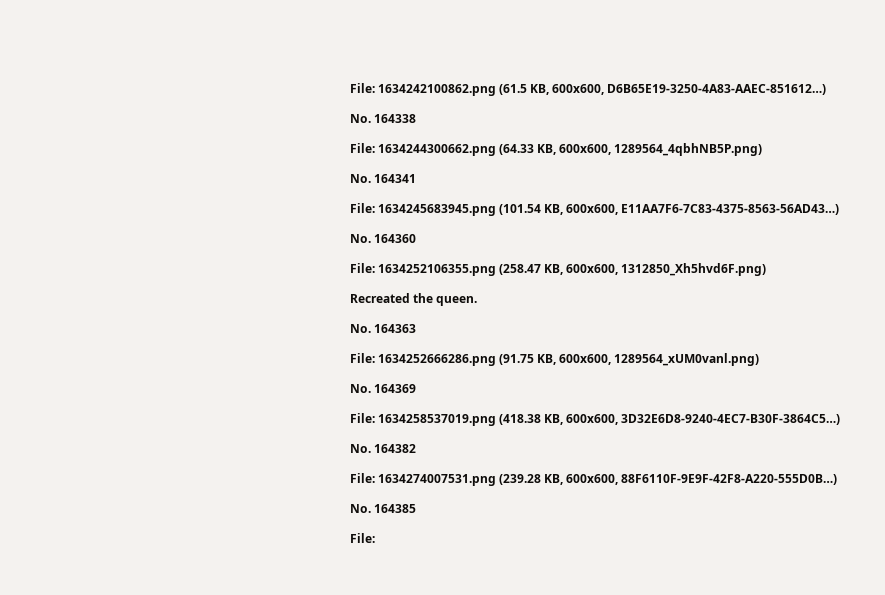File: 1634242100862.png (61.5 KB, 600x600, D6B65E19-3250-4A83-AAEC-851612…)

No. 164338

File: 1634244300662.png (64.33 KB, 600x600, 1289564_4qbhNB5P.png)

No. 164341

File: 1634245683945.png (101.54 KB, 600x600, E11AA7F6-7C83-4375-8563-56AD43…)

No. 164360

File: 1634252106355.png (258.47 KB, 600x600, 1312850_Xh5hvd6F.png)

Recreated the queen.

No. 164363

File: 1634252666286.png (91.75 KB, 600x600, 1289564_xUM0vanl.png)

No. 164369

File: 1634258537019.png (418.38 KB, 600x600, 3D32E6D8-9240-4EC7-B30F-3864C5…)

No. 164382

File: 1634274007531.png (239.28 KB, 600x600, 88F6110F-9E9F-42F8-A220-555D0B…)

No. 164385

File: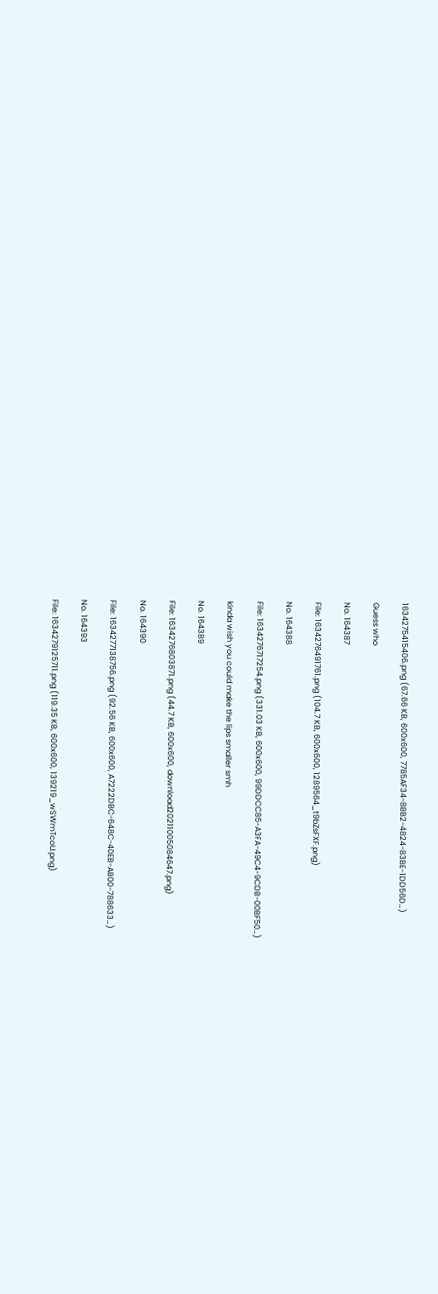1634275415406.png (67.66 KB, 600x600, 7785AF34-8BB2-4824-83BE-1DD56D…)

Guess who

No. 164387

File: 1634276491761.png (104.7 KB, 600x600, 1289564_t9bZsFXF.png)

No. 164388

File: 1634276717254.png (331.03 KB, 600x600, 99DDCC85-A3FA-49C4-9CDB-00BF50…)

kinda wish you could make the lips smaller smh

No. 164389

File: 1634276803871.png (44.7 KB, 600x600, download20211005084647.png)

No. 164390

File: 1634277138756.png (92.56 KB, 600x600, A7222DBC-648C-40EB-AB00-788633…)

No. 164393

File: 1634279125711.png (119.35 KB, 600x600, 139219_wSWmTcoU.png)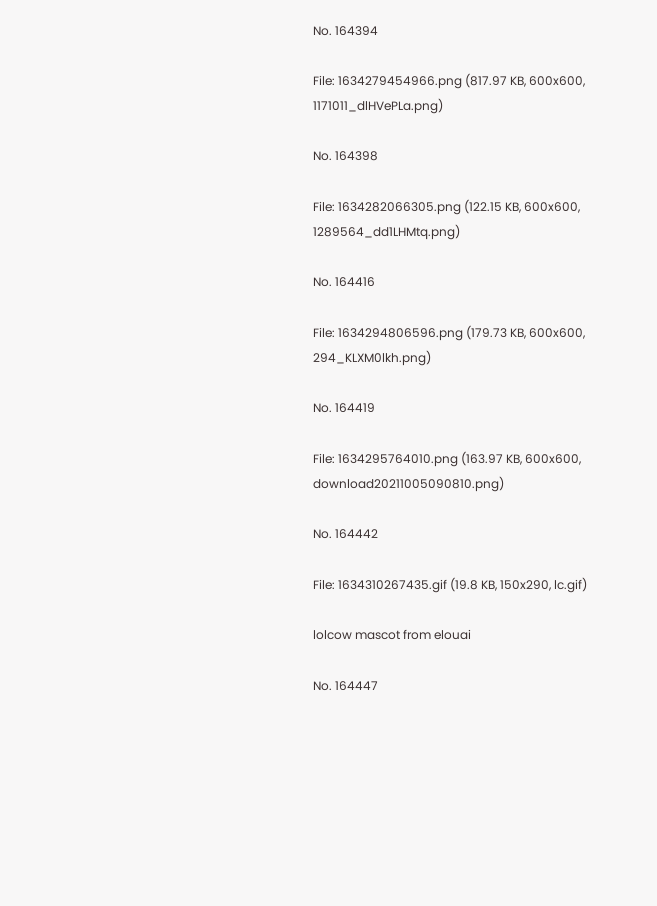No. 164394

File: 1634279454966.png (817.97 KB, 600x600, 1171011_dlHVePLa.png)

No. 164398

File: 1634282066305.png (122.15 KB, 600x600, 1289564_dd1LHMtq.png)

No. 164416

File: 1634294806596.png (179.73 KB, 600x600, 294_KLXM0lkh.png)

No. 164419

File: 1634295764010.png (163.97 KB, 600x600, download20211005090810.png)

No. 164442

File: 1634310267435.gif (19.8 KB, 150x290, lc.gif)

lolcow mascot from elouai

No. 164447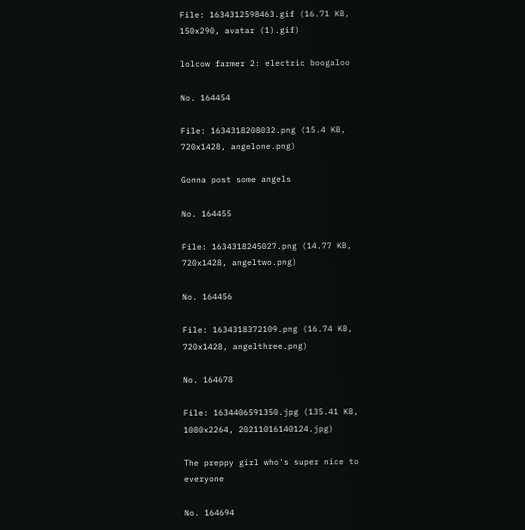File: 1634312598463.gif (16.71 KB, 150x290, avatar (1).gif)

lolcow farmer 2: electric boogaloo

No. 164454

File: 1634318208032.png (15.4 KB, 720x1428, angelone.png)

Gonna post some angels

No. 164455

File: 1634318245027.png (14.77 KB, 720x1428, angeltwo.png)

No. 164456

File: 1634318372109.png (16.74 KB, 720x1428, angelthree.png)

No. 164678

File: 1634406591350.jpg (135.41 KB, 1080x2264, 20211016140124.jpg)

The preppy girl who's super nice to everyone

No. 164694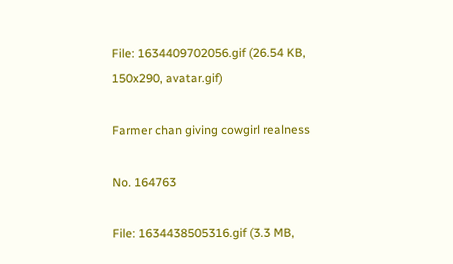File: 1634409702056.gif (26.54 KB, 150x290, avatar.gif)

Farmer chan giving cowgirl realness

No. 164763

File: 1634438505316.gif (3.3 MB,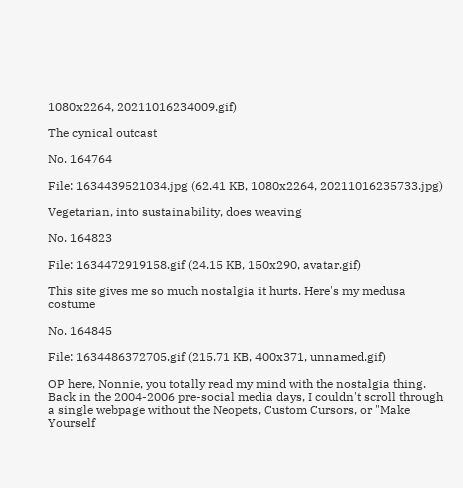1080x2264, 20211016234009.gif)

The cynical outcast

No. 164764

File: 1634439521034.jpg (62.41 KB, 1080x2264, 20211016235733.jpg)

Vegetarian, into sustainability, does weaving

No. 164823

File: 1634472919158.gif (24.15 KB, 150x290, avatar.gif)

This site gives me so much nostalgia it hurts. Here's my medusa costume

No. 164845

File: 1634486372705.gif (215.71 KB, 400x371, unnamed.gif)

OP here, Nonnie, you totally read my mind with the nostalgia thing. Back in the 2004-2006 pre-social media days, I couldn't scroll through a single webpage without the Neopets, Custom Cursors, or "Make Yourself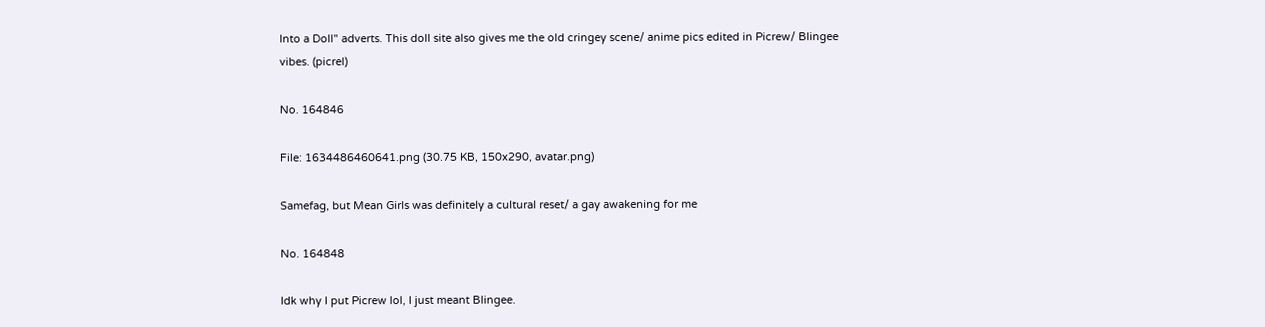Into a Doll" adverts. This doll site also gives me the old cringey scene/ anime pics edited in Picrew/ Blingee vibes. (picrel)

No. 164846

File: 1634486460641.png (30.75 KB, 150x290, avatar.png)

Samefag, but Mean Girls was definitely a cultural reset/ a gay awakening for me

No. 164848

Idk why I put Picrew lol, I just meant Blingee.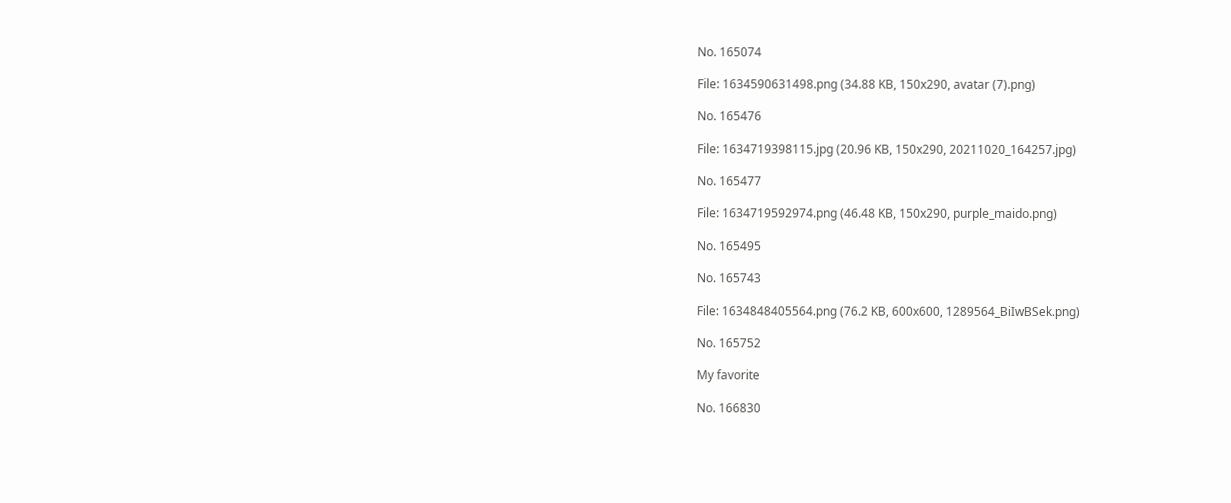No. 165074

File: 1634590631498.png (34.88 KB, 150x290, avatar (7).png)

No. 165476

File: 1634719398115.jpg (20.96 KB, 150x290, 20211020_164257.jpg)

No. 165477

File: 1634719592974.png (46.48 KB, 150x290, purple_maido.png)

No. 165495

No. 165743

File: 1634848405564.png (76.2 KB, 600x600, 1289564_BiIwBSek.png)

No. 165752

My favorite

No. 166830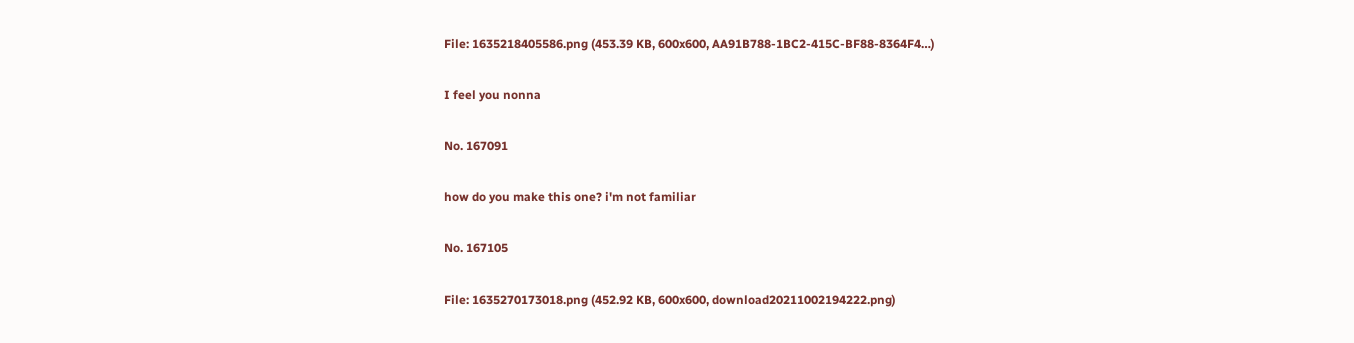File: 1635218405586.png (453.39 KB, 600x600, AA91B788-1BC2-415C-BF88-8364F4…)

I feel you nonna

No. 167091

how do you make this one? i'm not familiar

No. 167105

File: 1635270173018.png (452.92 KB, 600x600, download20211002194222.png)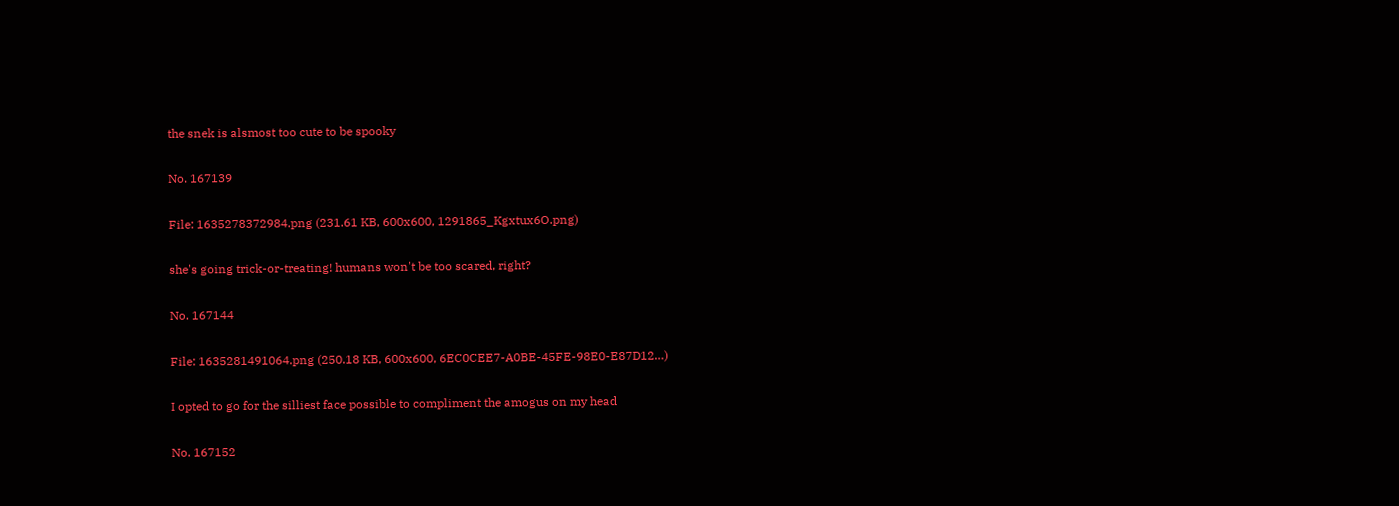the snek is alsmost too cute to be spooky

No. 167139

File: 1635278372984.png (231.61 KB, 600x600, 1291865_Kgxtux6O.png)

she's going trick-or-treating! humans won't be too scared, right?

No. 167144

File: 1635281491064.png (250.18 KB, 600x600, 6EC0CEE7-A0BE-45FE-98E0-E87D12…)

I opted to go for the silliest face possible to compliment the amogus on my head

No. 167152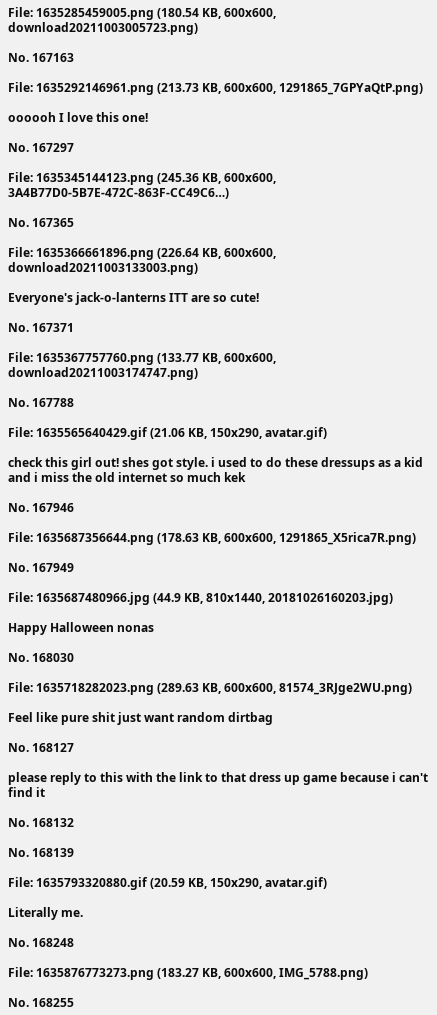File: 1635285459005.png (180.54 KB, 600x600, download20211003005723.png)

No. 167163

File: 1635292146961.png (213.73 KB, 600x600, 1291865_7GPYaQtP.png)

oooooh I love this one!

No. 167297

File: 1635345144123.png (245.36 KB, 600x600, 3A4B77D0-5B7E-472C-863F-CC49C6…)

No. 167365

File: 1635366661896.png (226.64 KB, 600x600, download20211003133003.png)

Everyone's jack-o-lanterns ITT are so cute!

No. 167371

File: 1635367757760.png (133.77 KB, 600x600, download20211003174747.png)

No. 167788

File: 1635565640429.gif (21.06 KB, 150x290, avatar.gif)

check this girl out! shes got style. i used to do these dressups as a kid and i miss the old internet so much kek

No. 167946

File: 1635687356644.png (178.63 KB, 600x600, 1291865_X5rica7R.png)

No. 167949

File: 1635687480966.jpg (44.9 KB, 810x1440, 20181026160203.jpg)

Happy Halloween nonas

No. 168030

File: 1635718282023.png (289.63 KB, 600x600, 81574_3RJge2WU.png)

Feel like pure shit just want random dirtbag

No. 168127

please reply to this with the link to that dress up game because i can't find it

No. 168132

No. 168139

File: 1635793320880.gif (20.59 KB, 150x290, avatar.gif)

Literally me.

No. 168248

File: 1635876773273.png (183.27 KB, 600x600, IMG_5788.png)

No. 168255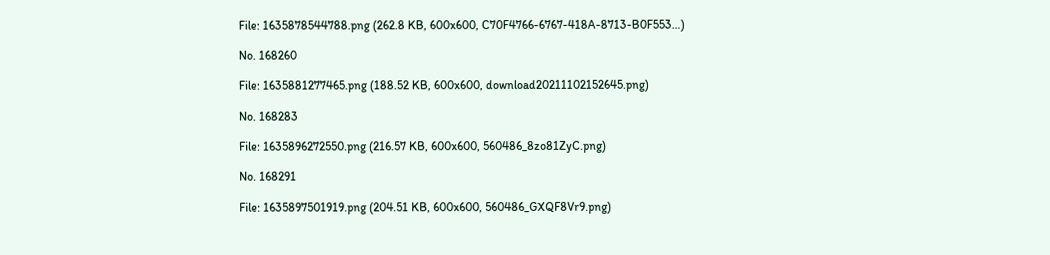File: 1635878544788.png (262.8 KB, 600x600, C70F4766-6767-418A-8713-B0F553…)

No. 168260

File: 1635881277465.png (188.52 KB, 600x600, download20211102152645.png)

No. 168283

File: 1635896272550.png (216.57 KB, 600x600, 560486_8zo81ZyC.png)

No. 168291

File: 1635897501919.png (204.51 KB, 600x600, 560486_GXQF8Vr9.png)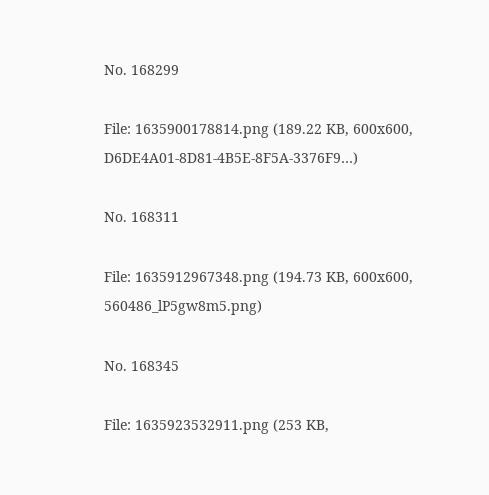No. 168299

File: 1635900178814.png (189.22 KB, 600x600, D6DE4A01-8D81-4B5E-8F5A-3376F9…)

No. 168311

File: 1635912967348.png (194.73 KB, 600x600, 560486_lP5gw8m5.png)

No. 168345

File: 1635923532911.png (253 KB,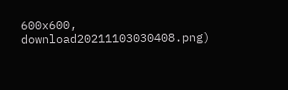600x600, download20211103030408.png)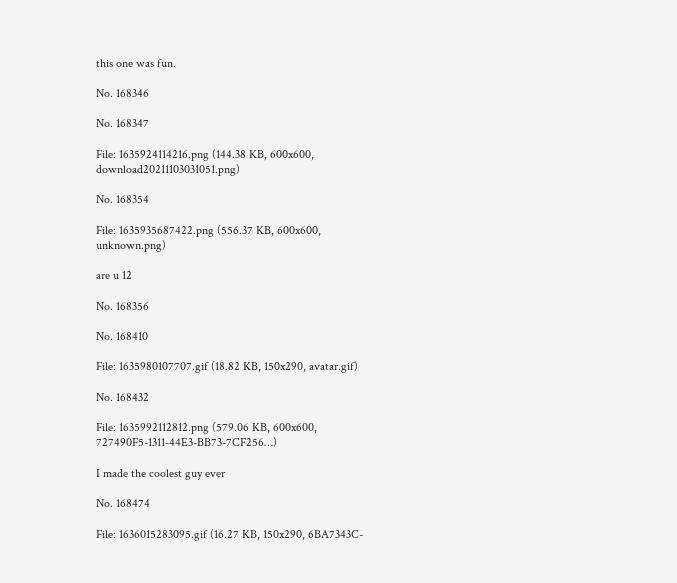this one was fun.

No. 168346

No. 168347

File: 1635924114216.png (144.38 KB, 600x600, download20211103031051.png)

No. 168354

File: 1635935687422.png (556.37 KB, 600x600, unknown.png)

are u 12

No. 168356

No. 168410

File: 1635980107707.gif (18.82 KB, 150x290, avatar.gif)

No. 168432

File: 1635992112812.png (579.06 KB, 600x600, 727490F5-1311-44E3-BB73-7CF256…)

I made the coolest guy ever

No. 168474

File: 1636015283095.gif (16.27 KB, 150x290, 6BA7343C-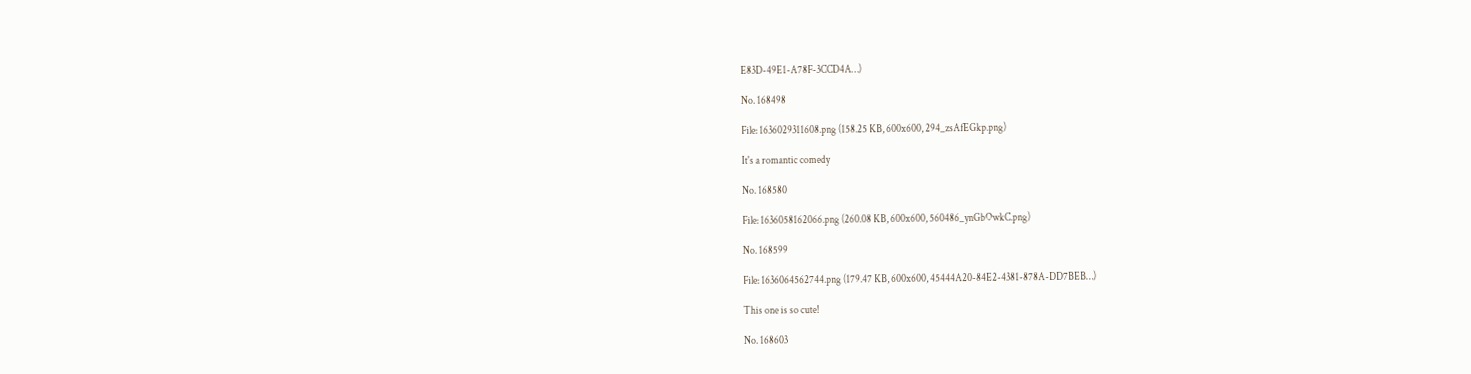E83D-49E1-A78F-3CCD4A…)

No. 168498

File: 1636029311608.png (158.25 KB, 600x600, 294_zsAfEGkp.png)

It's a romantic comedy

No. 168580

File: 1636058162066.png (260.08 KB, 600x600, 560486_ynGbOwkC.png)

No. 168599

File: 1636064562744.png (179.47 KB, 600x600, 45444A20-84E2-4381-878A-DD7BEB…)

This one is so cute!

No. 168603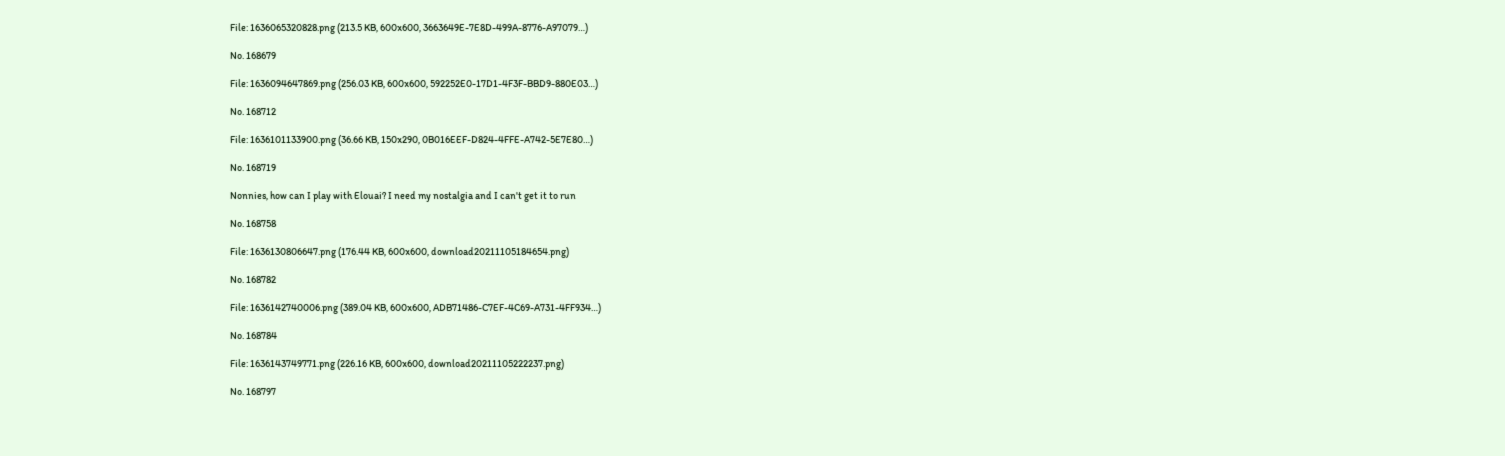File: 1636065320828.png (213.5 KB, 600x600, 3663649E-7E8D-499A-8776-A97079…)

No. 168679

File: 1636094647869.png (256.03 KB, 600x600, 592252E0-17D1-4F3F-BBD9-880E03…)

No. 168712

File: 1636101133900.png (36.66 KB, 150x290, 0B016EEF-D824-4FFE-A742-5E7E80…)

No. 168719

Nonnies, how can I play with Elouai? I need my nostalgia and I can't get it to run

No. 168758

File: 1636130806647.png (176.44 KB, 600x600, download20211105184654.png)

No. 168782

File: 1636142740006.png (389.04 KB, 600x600, ADB71486-C7EF-4C69-A731-4FF934…)

No. 168784

File: 1636143749771.png (226.16 KB, 600x600, download20211105222237.png)

No. 168797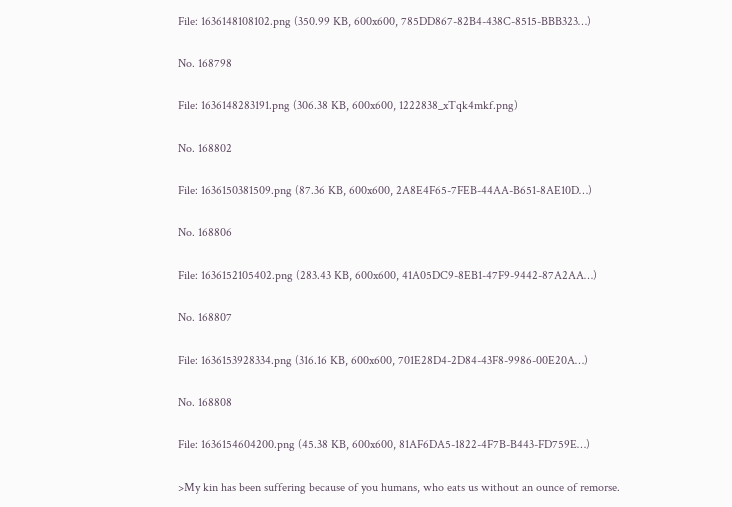File: 1636148108102.png (350.99 KB, 600x600, 785DD867-82B4-438C-8515-BBB323…)

No. 168798

File: 1636148283191.png (306.38 KB, 600x600, 1222838_xTqk4mkf.png)

No. 168802

File: 1636150381509.png (87.36 KB, 600x600, 2A8E4F65-7FEB-44AA-B651-8AE10D…)

No. 168806

File: 1636152105402.png (283.43 KB, 600x600, 41A05DC9-8EB1-47F9-9442-87A2AA…)

No. 168807

File: 1636153928334.png (316.16 KB, 600x600, 701E28D4-2D84-43F8-9986-00E20A…)

No. 168808

File: 1636154604200.png (45.38 KB, 600x600, 81AF6DA5-1822-4F7B-B443-FD759E…)

>My kin has been suffering because of you humans, who eats us without an ounce of remorse.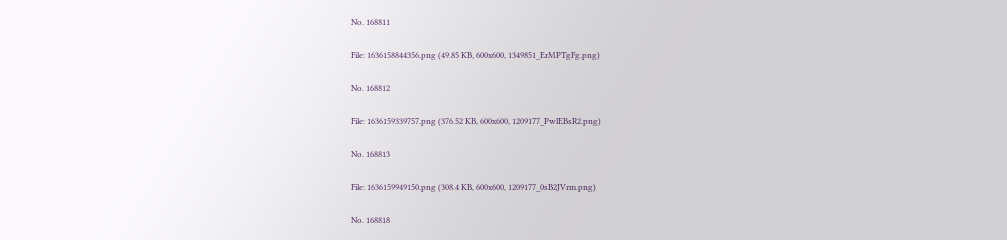No. 168811

File: 1636158844356.png (49.85 KB, 600x600, 1349851_ErMPTgFg.png)

No. 168812

File: 1636159339757.png (376.52 KB, 600x600, 1209177_PwlEBsR2.png)

No. 168813

File: 1636159949150.png (308.4 KB, 600x600, 1209177_0sB2JVrm.png)

No. 168818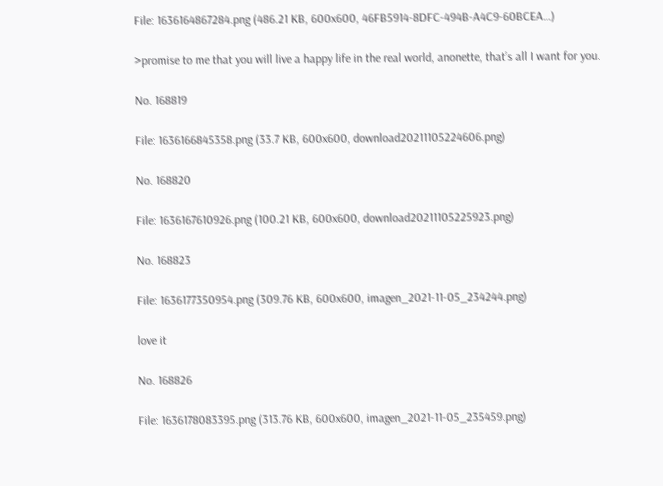File: 1636164867284.png (486.21 KB, 600x600, 46FB5914-8DFC-494B-A4C9-60BCEA…)

>promise to me that you will live a happy life in the real world, anonette, that’s all I want for you.

No. 168819

File: 1636166845358.png (33.7 KB, 600x600, download20211105224606.png)

No. 168820

File: 1636167610926.png (100.21 KB, 600x600, download20211105225923.png)

No. 168823

File: 1636177350954.png (309.76 KB, 600x600, imagen_2021-11-05_234244.png)

love it

No. 168826

File: 1636178083395.png (313.76 KB, 600x600, imagen_2021-11-05_235459.png)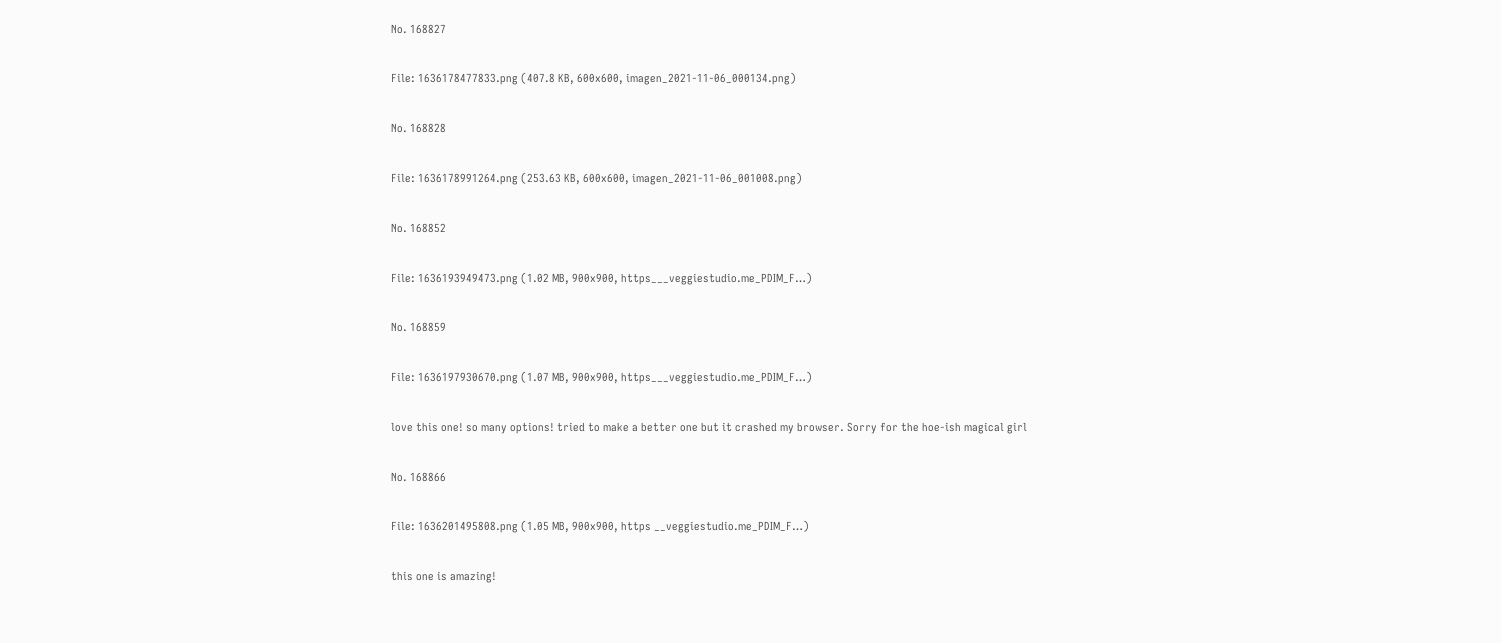No. 168827

File: 1636178477833.png (407.8 KB, 600x600, imagen_2021-11-06_000134.png)

No. 168828

File: 1636178991264.png (253.63 KB, 600x600, imagen_2021-11-06_001008.png)

No. 168852

File: 1636193949473.png (1.02 MB, 900x900, https___veggiestudio.me_PDIM_F…)

No. 168859

File: 1636197930670.png (1.07 MB, 900x900, https___veggiestudio.me_PDIM_F…)

love this one! so many options! tried to make a better one but it crashed my browser. Sorry for the hoe-ish magical girl

No. 168866

File: 1636201495808.png (1.05 MB, 900x900, https __veggiestudio.me_PDIM_F…)

this one is amazing!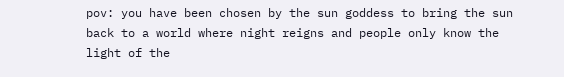pov: you have been chosen by the sun goddess to bring the sun back to a world where night reigns and people only know the light of the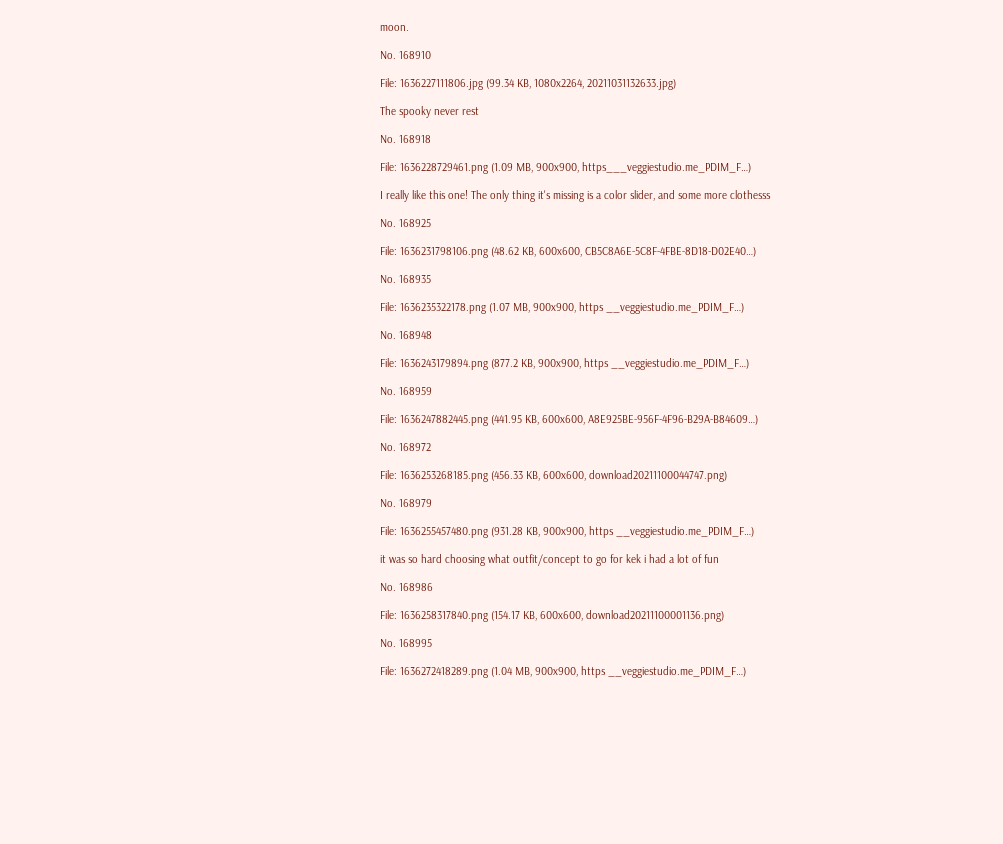moon.

No. 168910

File: 1636227111806.jpg (99.34 KB, 1080x2264, 20211031132633.jpg)

The spooky never rest

No. 168918

File: 1636228729461.png (1.09 MB, 900x900, https___veggiestudio.me_PDIM_F…)

I really like this one! The only thing it's missing is a color slider, and some more clothesss

No. 168925

File: 1636231798106.png (48.62 KB, 600x600, CB5C8A6E-5C8F-4FBE-8D18-D02E40…)

No. 168935

File: 1636235322178.png (1.07 MB, 900x900, https __veggiestudio.me_PDIM_F…)

No. 168948

File: 1636243179894.png (877.2 KB, 900x900, https __veggiestudio.me_PDIM_F…)

No. 168959

File: 1636247882445.png (441.95 KB, 600x600, A8E925BE-956F-4F96-B29A-B84609…)

No. 168972

File: 1636253268185.png (456.33 KB, 600x600, download20211100044747.png)

No. 168979

File: 1636255457480.png (931.28 KB, 900x900, https __veggiestudio.me_PDIM_F…)

it was so hard choosing what outfit/concept to go for kek i had a lot of fun

No. 168986

File: 1636258317840.png (154.17 KB, 600x600, download20211100001136.png)

No. 168995

File: 1636272418289.png (1.04 MB, 900x900, https __veggiestudio.me_PDIM_F…)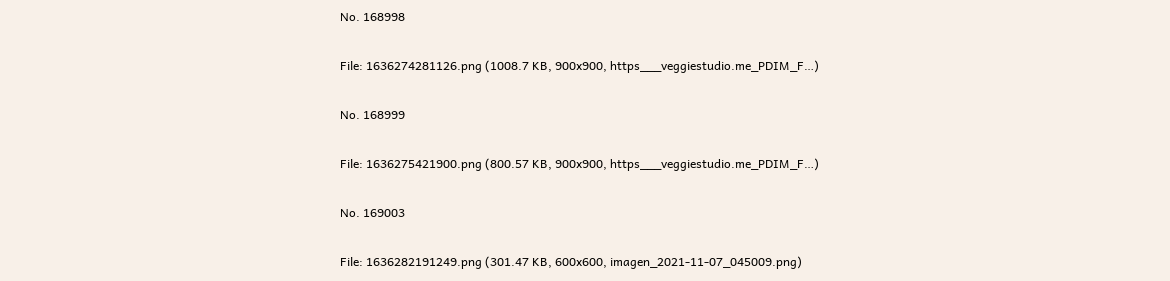No. 168998

File: 1636274281126.png (1008.7 KB, 900x900, https___veggiestudio.me_PDIM_F…)

No. 168999

File: 1636275421900.png (800.57 KB, 900x900, https___veggiestudio.me_PDIM_F…)

No. 169003

File: 1636282191249.png (301.47 KB, 600x600, imagen_2021-11-07_045009.png)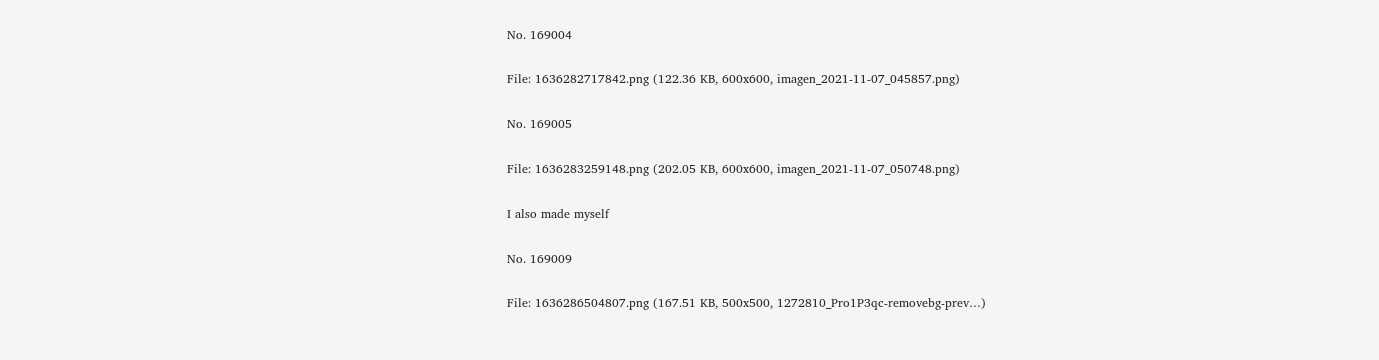No. 169004

File: 1636282717842.png (122.36 KB, 600x600, imagen_2021-11-07_045857.png)

No. 169005

File: 1636283259148.png (202.05 KB, 600x600, imagen_2021-11-07_050748.png)

I also made myself

No. 169009

File: 1636286504807.png (167.51 KB, 500x500, 1272810_Pro1P3qc-removebg-prev…)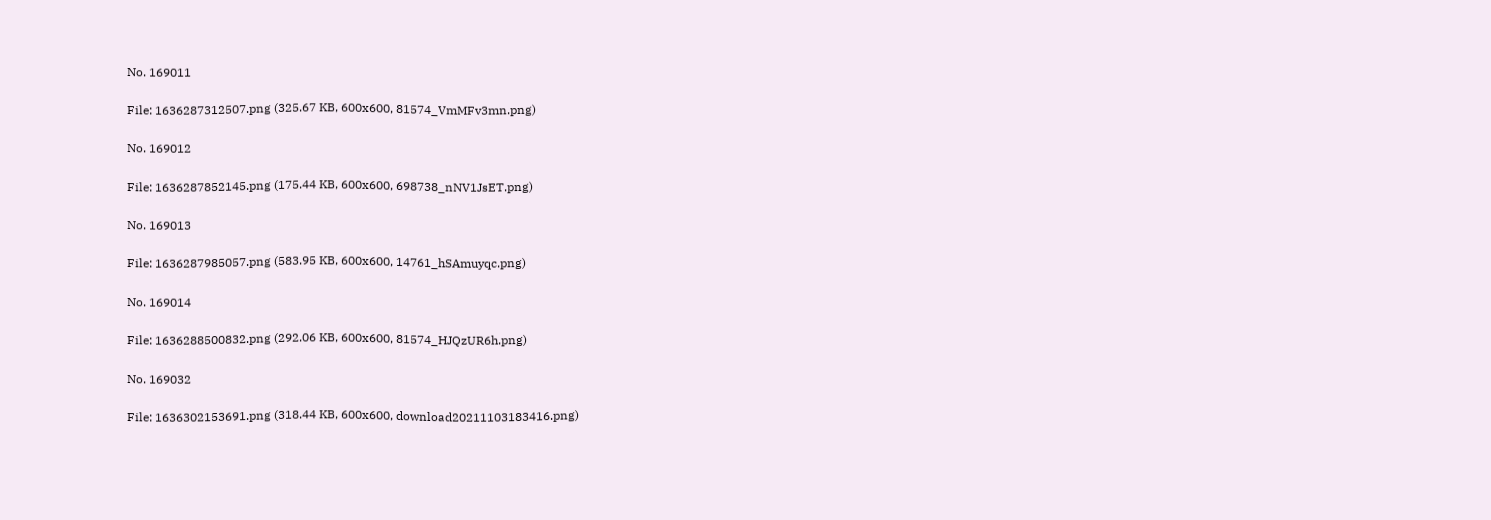No. 169011

File: 1636287312507.png (325.67 KB, 600x600, 81574_VmMFv3mn.png)

No. 169012

File: 1636287852145.png (175.44 KB, 600x600, 698738_nNV1JsET.png)

No. 169013

File: 1636287985057.png (583.95 KB, 600x600, 14761_hSAmuyqc.png)

No. 169014

File: 1636288500832.png (292.06 KB, 600x600, 81574_HJQzUR6h.png)

No. 169032

File: 1636302153691.png (318.44 KB, 600x600, download20211103183416.png)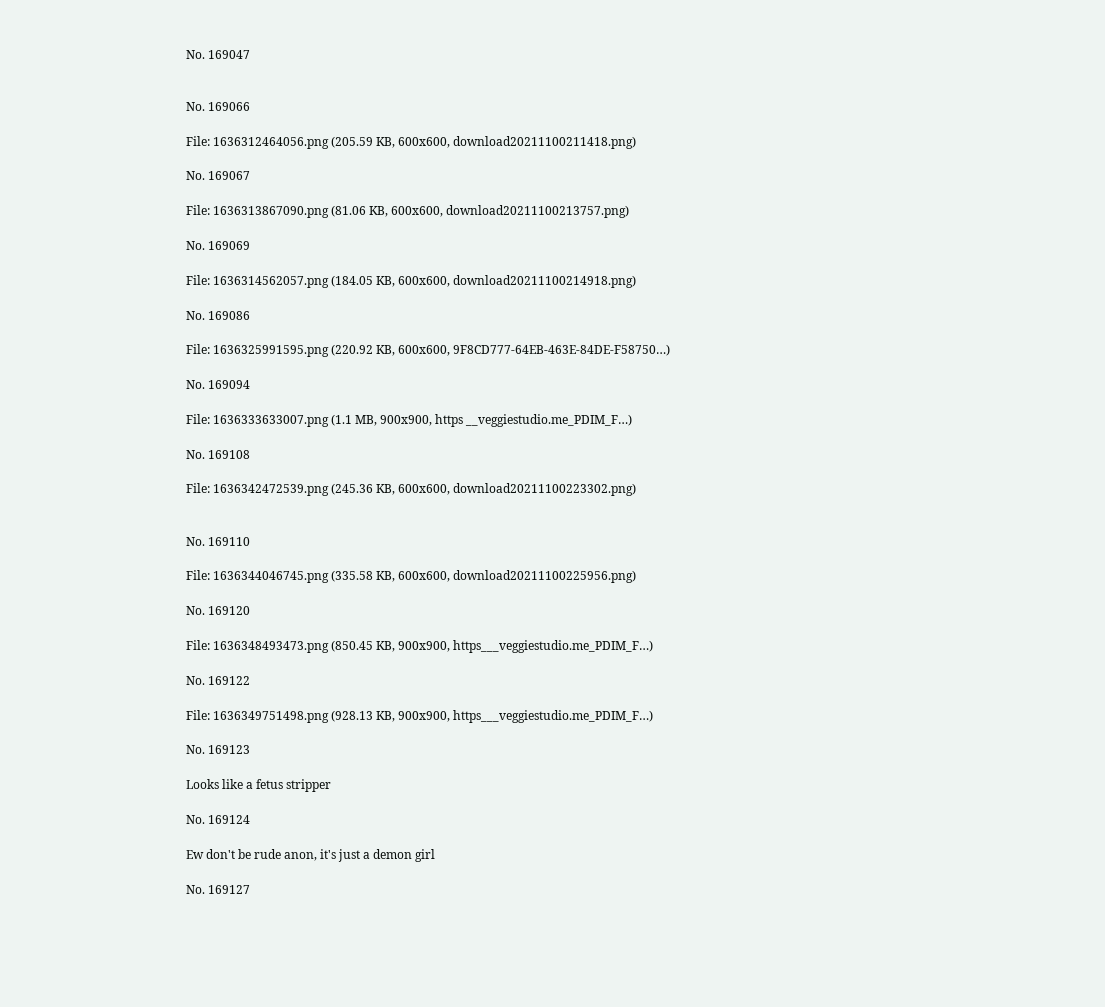No. 169047


No. 169066

File: 1636312464056.png (205.59 KB, 600x600, download20211100211418.png)

No. 169067

File: 1636313867090.png (81.06 KB, 600x600, download20211100213757.png)

No. 169069

File: 1636314562057.png (184.05 KB, 600x600, download20211100214918.png)

No. 169086

File: 1636325991595.png (220.92 KB, 600x600, 9F8CD777-64EB-463E-84DE-F58750…)

No. 169094

File: 1636333633007.png (1.1 MB, 900x900, https __veggiestudio.me_PDIM_F…)

No. 169108

File: 1636342472539.png (245.36 KB, 600x600, download20211100223302.png)


No. 169110

File: 1636344046745.png (335.58 KB, 600x600, download20211100225956.png)

No. 169120

File: 1636348493473.png (850.45 KB, 900x900, https___veggiestudio.me_PDIM_F…)

No. 169122

File: 1636349751498.png (928.13 KB, 900x900, https___veggiestudio.me_PDIM_F…)

No. 169123

Looks like a fetus stripper

No. 169124

Ew don't be rude anon, it's just a demon girl

No. 169127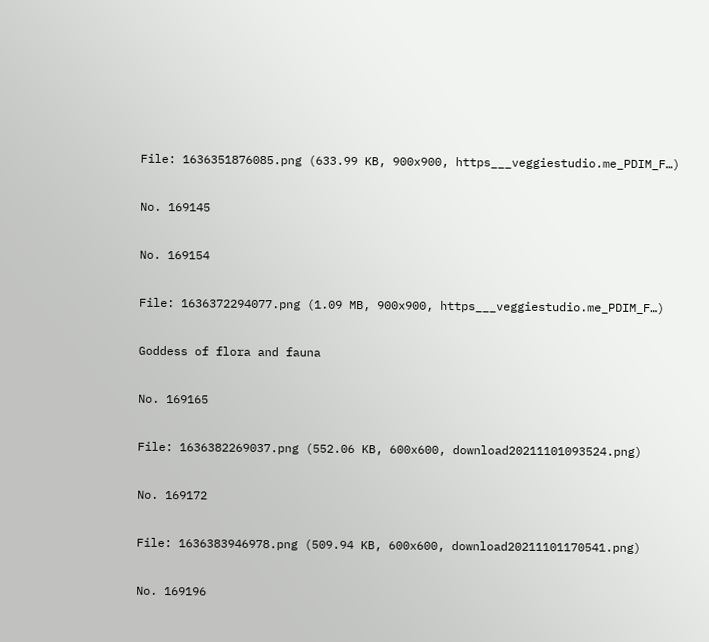File: 1636351876085.png (633.99 KB, 900x900, https___veggiestudio.me_PDIM_F…)

No. 169145

No. 169154

File: 1636372294077.png (1.09 MB, 900x900, https___veggiestudio.me_PDIM_F…)

Goddess of flora and fauna

No. 169165

File: 1636382269037.png (552.06 KB, 600x600, download20211101093524.png)

No. 169172

File: 1636383946978.png (509.94 KB, 600x600, download20211101170541.png)

No. 169196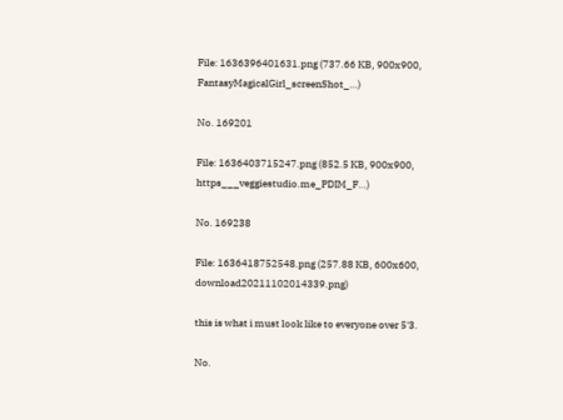File: 1636396401631.png (737.66 KB, 900x900, FantasyMagicalGirl_screenShot_…)

No. 169201

File: 1636403715247.png (852.5 KB, 900x900, https___veggiestudio.me_PDIM_F…)

No. 169238

File: 1636418752548.png (257.88 KB, 600x600, download20211102014339.png)

this is what i must look like to everyone over 5'3.

No.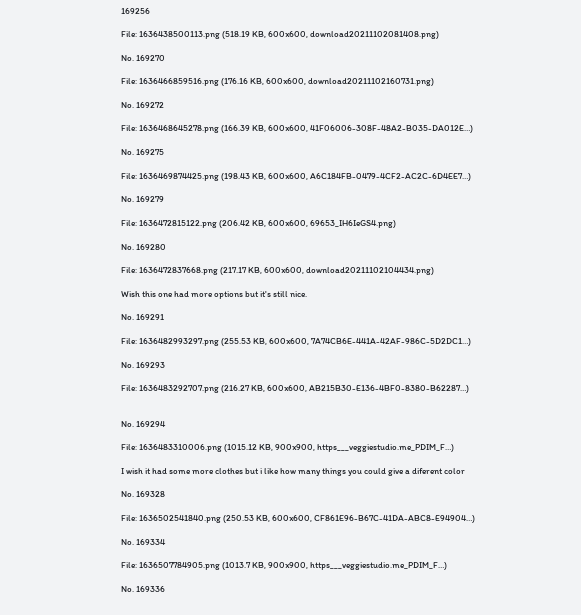169256

File: 1636438500113.png (518.19 KB, 600x600, download20211102081408.png)

No. 169270

File: 1636466859516.png (176.16 KB, 600x600, download20211102160731.png)

No. 169272

File: 1636468645278.png (166.39 KB, 600x600, 41F06006-308F-48A2-B035-DA012E…)

No. 169275

File: 1636469874425.png (198.43 KB, 600x600, A6C184FB-0479-4CF2-AC2C-6D4EE7…)

No. 169279

File: 1636472815122.png (206.42 KB, 600x600, 69653_IH6IeGS4.png)

No. 169280

File: 1636472837668.png (217.17 KB, 600x600, download20211102104434.png)

Wish this one had more options but it's still nice.

No. 169291

File: 1636482993297.png (255.53 KB, 600x600, 7A74CB6E-441A-42AF-986C-5D2DC1…)

No. 169293

File: 1636483292707.png (216.27 KB, 600x600, AB215B30-E136-4BF0-8380-B62287…)


No. 169294

File: 1636483310006.png (1015.12 KB, 900x900, https___veggiestudio.me_PDIM_F…)

I wish it had some more clothes but i like how many things you could give a diferent color

No. 169328

File: 1636502541840.png (250.53 KB, 600x600, CF861E96-B67C-41DA-ABC8-E94904…)

No. 169334

File: 1636507784905.png (1013.7 KB, 900x900, https___veggiestudio.me_PDIM_F…)

No. 169336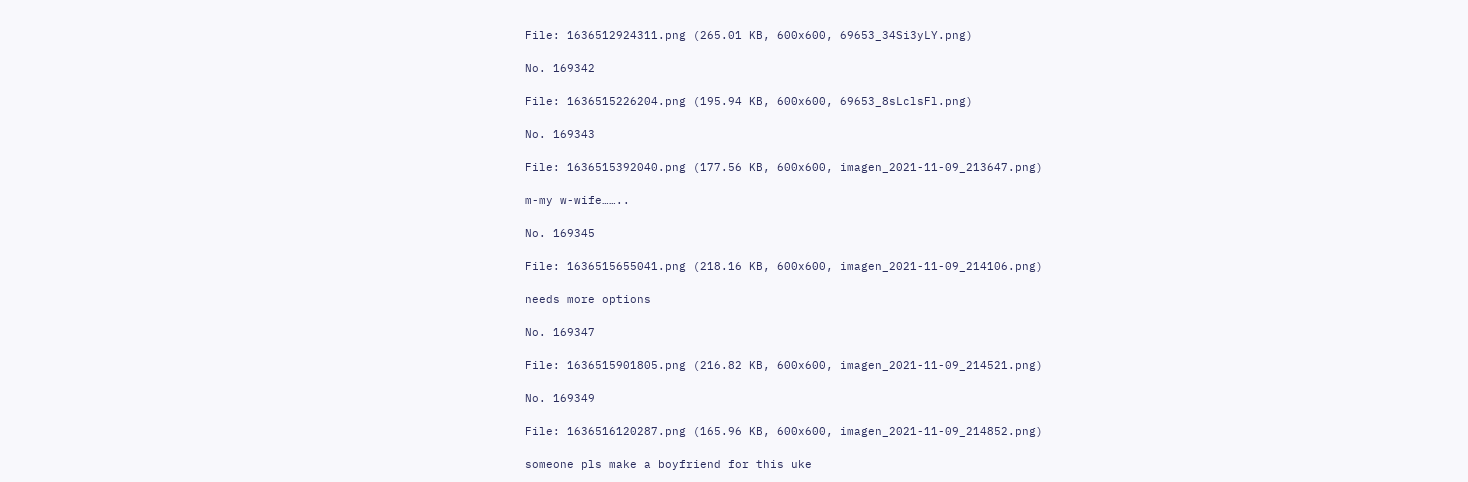File: 1636512924311.png (265.01 KB, 600x600, 69653_34Si3yLY.png)

No. 169342

File: 1636515226204.png (195.94 KB, 600x600, 69653_8sLclsFl.png)

No. 169343

File: 1636515392040.png (177.56 KB, 600x600, imagen_2021-11-09_213647.png)

m-my w-wife……..

No. 169345

File: 1636515655041.png (218.16 KB, 600x600, imagen_2021-11-09_214106.png)

needs more options

No. 169347

File: 1636515901805.png (216.82 KB, 600x600, imagen_2021-11-09_214521.png)

No. 169349

File: 1636516120287.png (165.96 KB, 600x600, imagen_2021-11-09_214852.png)

someone pls make a boyfriend for this uke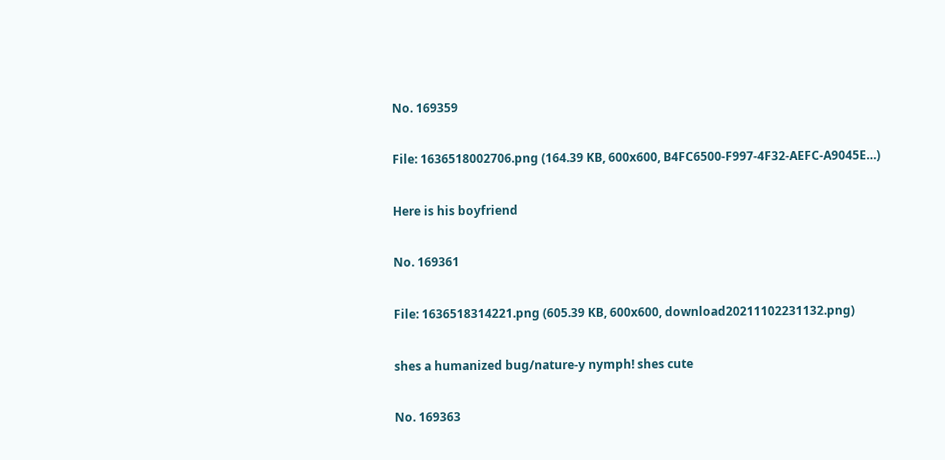No. 169359

File: 1636518002706.png (164.39 KB, 600x600, B4FC6500-F997-4F32-AEFC-A9045E…)

Here is his boyfriend

No. 169361

File: 1636518314221.png (605.39 KB, 600x600, download20211102231132.png)

shes a humanized bug/nature-y nymph! shes cute

No. 169363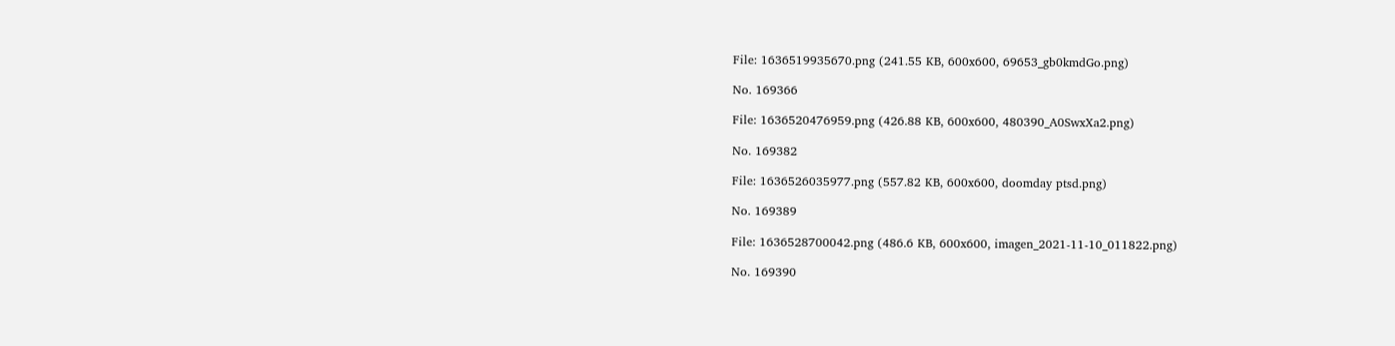File: 1636519935670.png (241.55 KB, 600x600, 69653_gb0kmdGo.png)

No. 169366

File: 1636520476959.png (426.88 KB, 600x600, 480390_A0SwxXa2.png)

No. 169382

File: 1636526035977.png (557.82 KB, 600x600, doomday ptsd.png)

No. 169389

File: 1636528700042.png (486.6 KB, 600x600, imagen_2021-11-10_011822.png)

No. 169390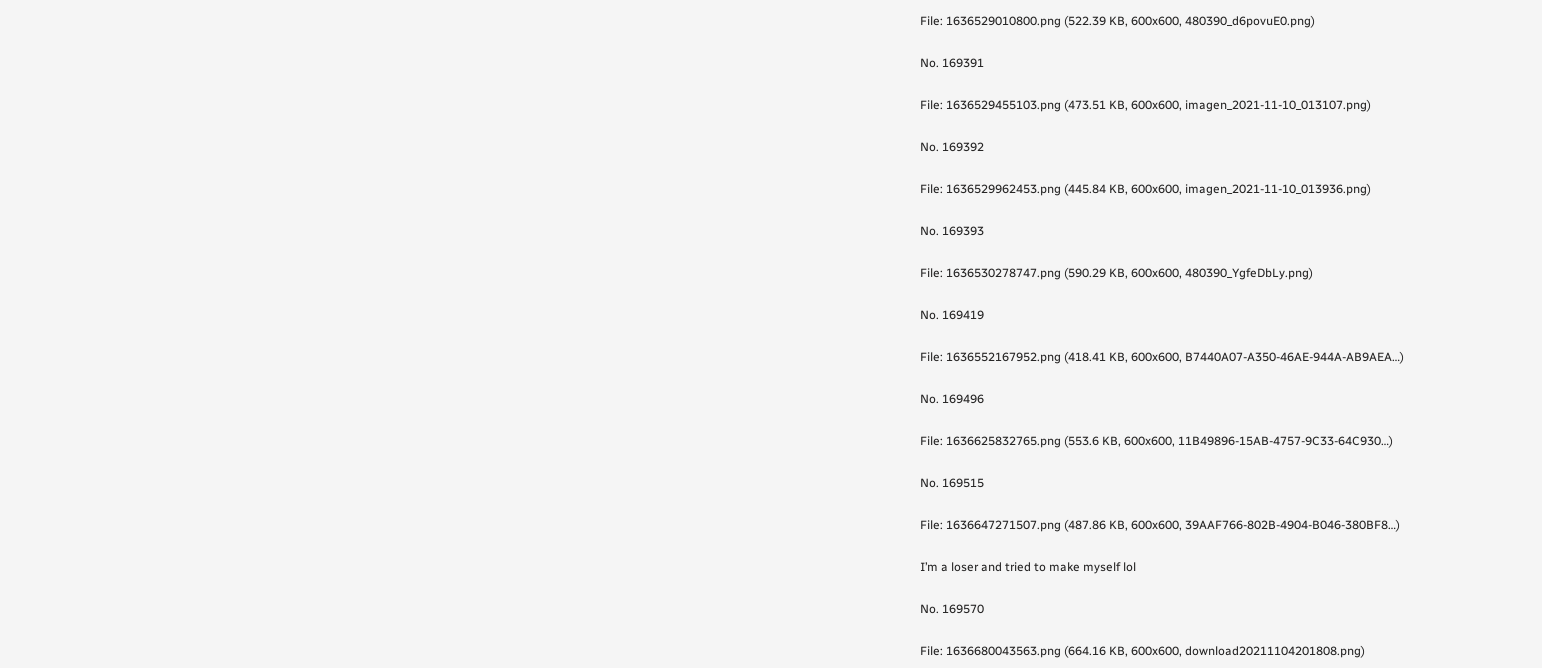File: 1636529010800.png (522.39 KB, 600x600, 480390_d6povuE0.png)

No. 169391

File: 1636529455103.png (473.51 KB, 600x600, imagen_2021-11-10_013107.png)

No. 169392

File: 1636529962453.png (445.84 KB, 600x600, imagen_2021-11-10_013936.png)

No. 169393

File: 1636530278747.png (590.29 KB, 600x600, 480390_YgfeDbLy.png)

No. 169419

File: 1636552167952.png (418.41 KB, 600x600, B7440A07-A350-46AE-944A-AB9AEA…)

No. 169496

File: 1636625832765.png (553.6 KB, 600x600, 11B49896-15AB-4757-9C33-64C930…)

No. 169515

File: 1636647271507.png (487.86 KB, 600x600, 39AAF766-802B-4904-B046-380BF8…)

I’m a loser and tried to make myself lol

No. 169570

File: 1636680043563.png (664.16 KB, 600x600, download20211104201808.png)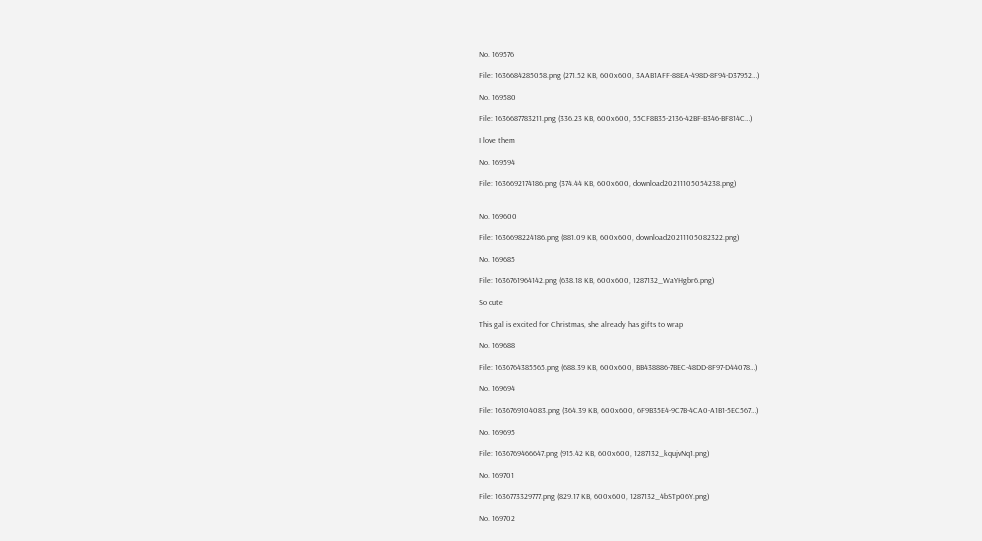No. 169576

File: 1636684285058.png (271.52 KB, 600x600, 3AAB1AFF-88EA-498D-8F94-D37952…)

No. 169580

File: 1636687783211.png (336.23 KB, 600x600, 55CF8B35-2136-42BF-B346-BF814C…)

I love them

No. 169594

File: 1636692174186.png (374.44 KB, 600x600, download20211105054238.png)


No. 169600

File: 1636698224186.png (881.09 KB, 600x600, download20211105082322.png)

No. 169685

File: 1636761964142.png (638.18 KB, 600x600, 1287132_WaYHgbr6.png)

So cute

This gal is excited for Christmas, she already has gifts to wrap

No. 169688

File: 1636764385565.png (688.39 KB, 600x600, BB438886-7BEC-48DD-8F97-D44078…)

No. 169694

File: 1636769104083.png (364.39 KB, 600x600, 6F9B35E4-9C7B-4CA0-A1B1-5EC567…)

No. 169695

File: 1636769466647.png (915.42 KB, 600x600, 1287132_kqujvNq1.png)

No. 169701

File: 1636773329777.png (829.17 KB, 600x600, 1287132_4bSTp06Y.png)

No. 169702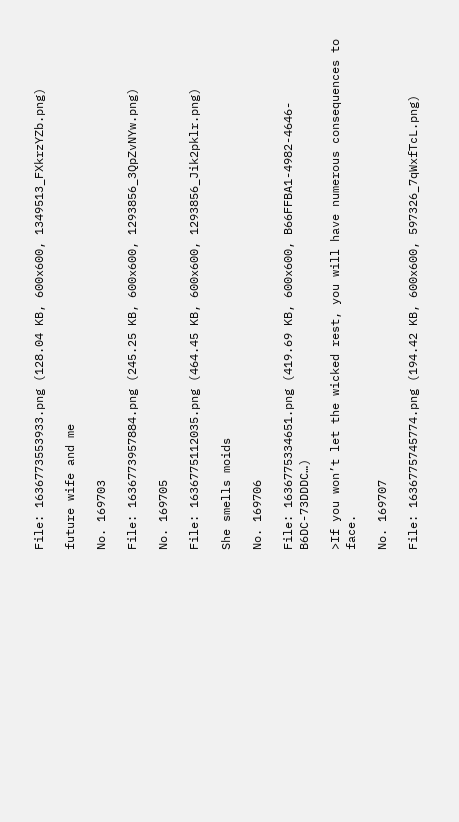File: 1636773553933.png (128.04 KB, 600x600, 1349513_FXkrzYZb.png)

future wife and me

No. 169703

File: 1636773957884.png (245.25 KB, 600x600, 1293856_3QpZvNYw.png)

No. 169705

File: 1636775112035.png (464.45 KB, 600x600, 1293856_Jik2pklr.png)

She smells moids

No. 169706

File: 1636775334651.png (419.69 KB, 600x600, B66FFBA1-4982-4646-B6DC-73DDDC…)

>If you won’t let the wicked rest, you will have numerous consequences to face.

No. 169707

File: 1636775745774.png (194.42 KB, 600x600, 597326_7qWxfTcL.png)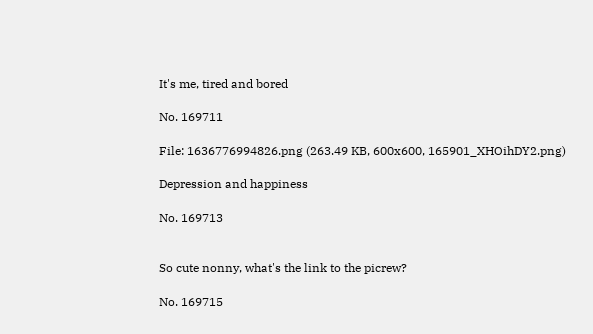It's me, tired and bored

No. 169711

File: 1636776994826.png (263.49 KB, 600x600, 165901_XHOihDY2.png)

Depression and happiness

No. 169713


So cute nonny, what's the link to the picrew?

No. 169715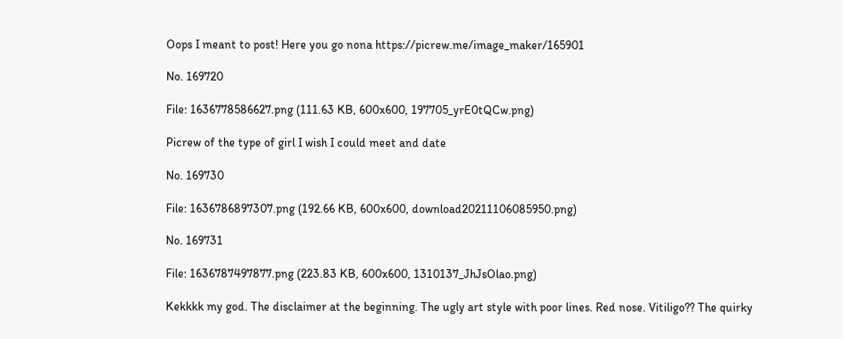Oops I meant to post! Here you go nona https://picrew.me/image_maker/165901

No. 169720

File: 1636778586627.png (111.63 KB, 600x600, 197705_yrE0tQCw.png)

Picrew of the type of girl I wish I could meet and date

No. 169730

File: 1636786897307.png (192.66 KB, 600x600, download20211106085950.png)

No. 169731

File: 1636787497877.png (223.83 KB, 600x600, 1310137_JhJsOlao.png)

Kekkkk my god. The disclaimer at the beginning. The ugly art style with poor lines. Red nose. Vitiligo?? The quirky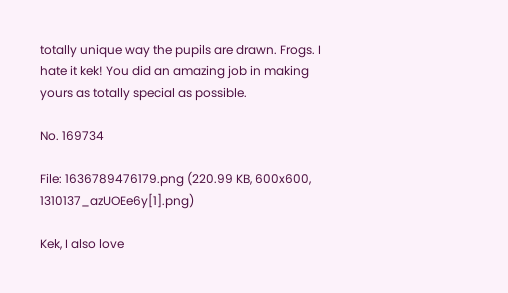totally unique way the pupils are drawn. Frogs. I hate it kek! You did an amazing job in making yours as totally special as possible.

No. 169734

File: 1636789476179.png (220.99 KB, 600x600, 1310137_azUOEe6y[1].png)

Kek, I also love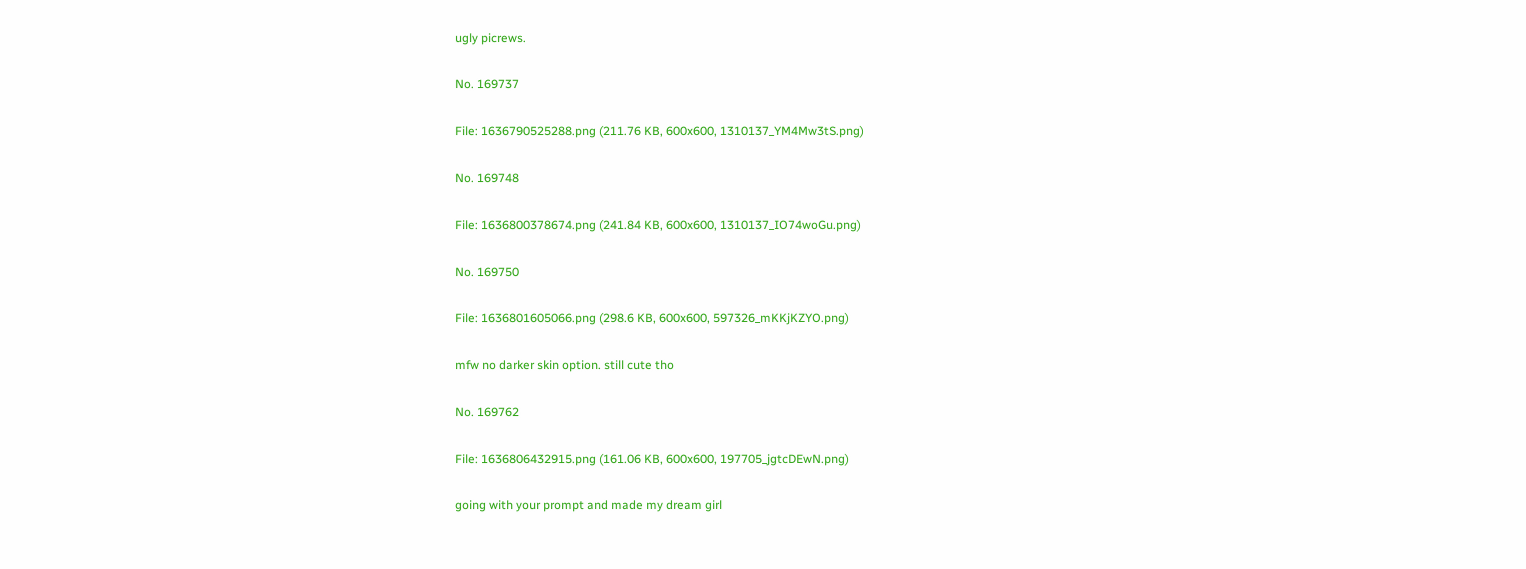ugly picrews.

No. 169737

File: 1636790525288.png (211.76 KB, 600x600, 1310137_YM4Mw3tS.png)

No. 169748

File: 1636800378674.png (241.84 KB, 600x600, 1310137_IO74woGu.png)

No. 169750

File: 1636801605066.png (298.6 KB, 600x600, 597326_mKKjKZYO.png)

mfw no darker skin option. still cute tho

No. 169762

File: 1636806432915.png (161.06 KB, 600x600, 197705_jgtcDEwN.png)

going with your prompt and made my dream girl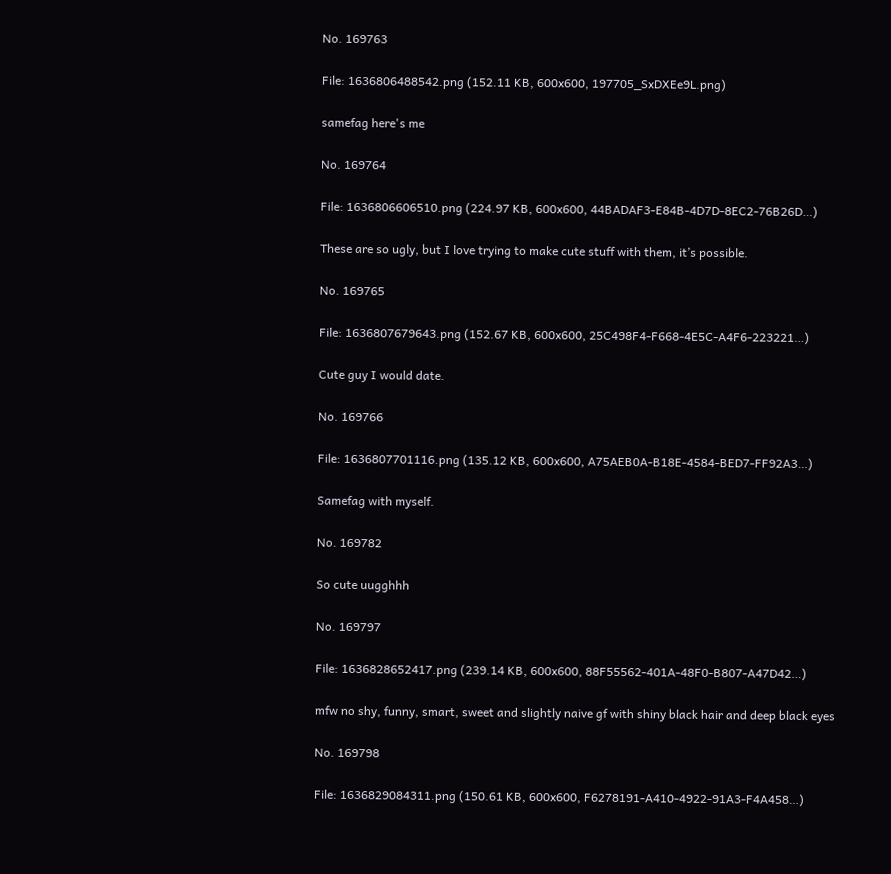No. 169763

File: 1636806488542.png (152.11 KB, 600x600, 197705_SxDXEe9L.png)

samefag here's me

No. 169764

File: 1636806606510.png (224.97 KB, 600x600, 44BADAF3-E84B-4D7D-8EC2-76B26D…)

These are so ugly, but I love trying to make cute stuff with them, it’s possible.

No. 169765

File: 1636807679643.png (152.67 KB, 600x600, 25C498F4-F668-4E5C-A4F6-223221…)

Cute guy I would date.

No. 169766

File: 1636807701116.png (135.12 KB, 600x600, A75AEB0A-B18E-4584-BED7-FF92A3…)

Samefag with myself.

No. 169782

So cute uugghhh

No. 169797

File: 1636828652417.png (239.14 KB, 600x600, 88F55562-401A-48F0-B807-A47D42…)

mfw no shy, funny, smart, sweet and slightly naive gf with shiny black hair and deep black eyes

No. 169798

File: 1636829084311.png (150.61 KB, 600x600, F6278191-A410-4922-91A3-F4A458…)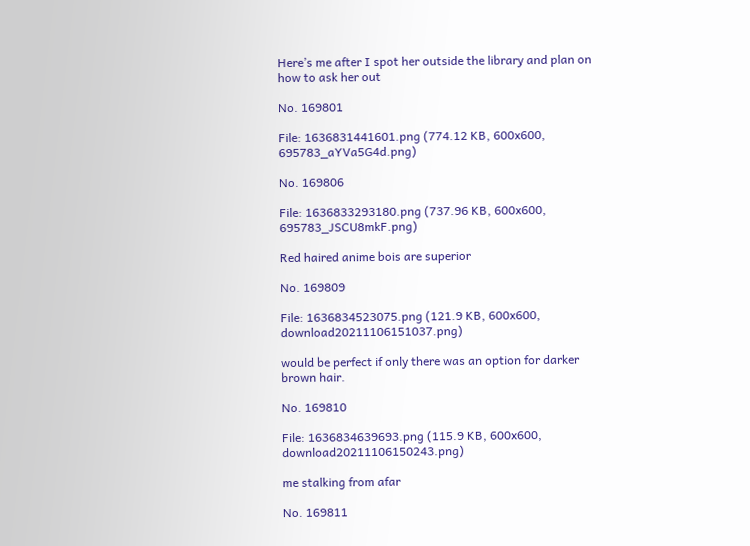Here’s me after I spot her outside the library and plan on how to ask her out

No. 169801

File: 1636831441601.png (774.12 KB, 600x600, 695783_aYVa5G4d.png)

No. 169806

File: 1636833293180.png (737.96 KB, 600x600, 695783_JSCU8mkF.png)

Red haired anime bois are superior

No. 169809

File: 1636834523075.png (121.9 KB, 600x600, download20211106151037.png)

would be perfect if only there was an option for darker brown hair.

No. 169810

File: 1636834639693.png (115.9 KB, 600x600, download20211106150243.png)

me stalking from afar

No. 169811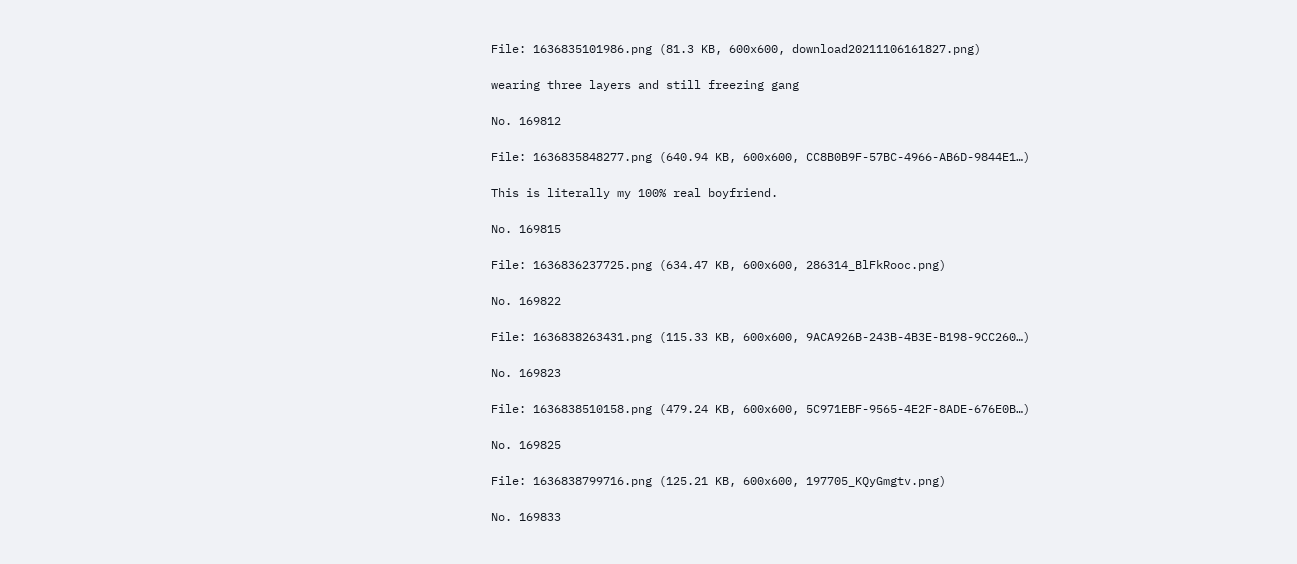File: 1636835101986.png (81.3 KB, 600x600, download20211106161827.png)

wearing three layers and still freezing gang

No. 169812

File: 1636835848277.png (640.94 KB, 600x600, CC8B0B9F-57BC-4966-AB6D-9844E1…)

This is literally my 100% real boyfriend.

No. 169815

File: 1636836237725.png (634.47 KB, 600x600, 286314_BlFkRooc.png)

No. 169822

File: 1636838263431.png (115.33 KB, 600x600, 9ACA926B-243B-4B3E-B198-9CC260…)

No. 169823

File: 1636838510158.png (479.24 KB, 600x600, 5C971EBF-9565-4E2F-8ADE-676E0B…)

No. 169825

File: 1636838799716.png (125.21 KB, 600x600, 197705_KQyGmgtv.png)

No. 169833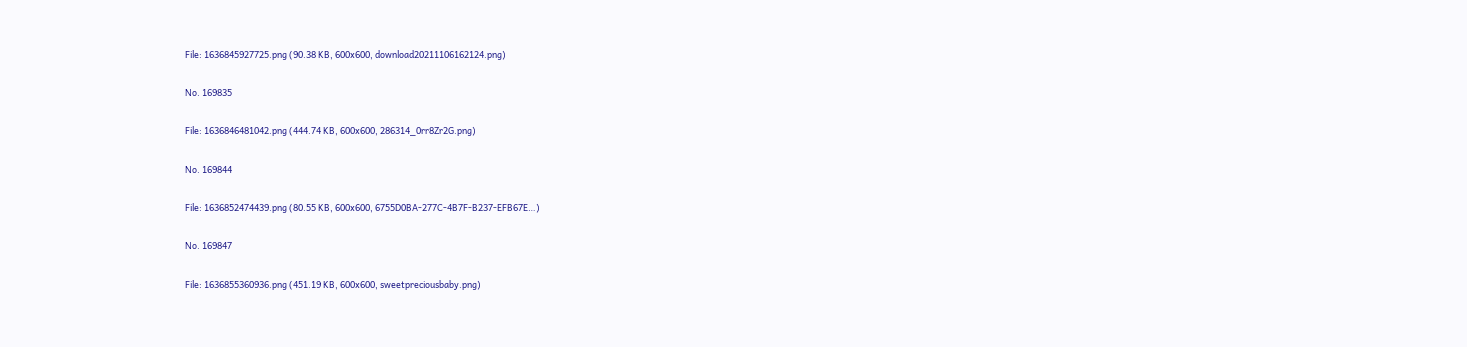File: 1636845927725.png (90.38 KB, 600x600, download20211106162124.png)

No. 169835

File: 1636846481042.png (444.74 KB, 600x600, 286314_0rr8Zr2G.png)

No. 169844

File: 1636852474439.png (80.55 KB, 600x600, 6755D0BA-277C-4B7F-B237-EFB67E…)

No. 169847

File: 1636855360936.png (451.19 KB, 600x600, sweetpreciousbaby.png)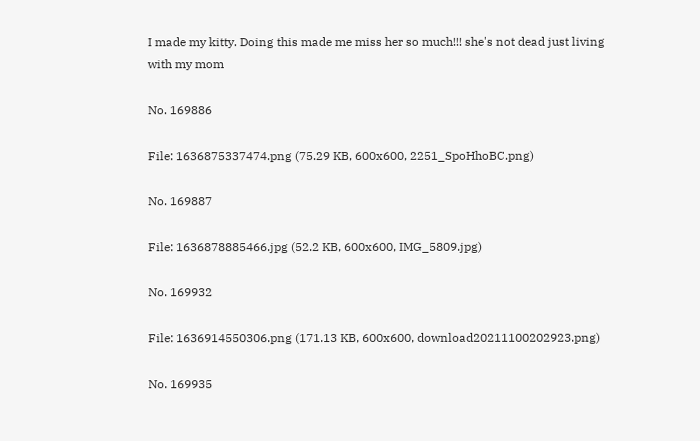I made my kitty. Doing this made me miss her so much!!! she's not dead just living with my mom

No. 169886

File: 1636875337474.png (75.29 KB, 600x600, 2251_SpoHhoBC.png)

No. 169887

File: 1636878885466.jpg (52.2 KB, 600x600, IMG_5809.jpg)

No. 169932

File: 1636914550306.png (171.13 KB, 600x600, download20211100202923.png)

No. 169935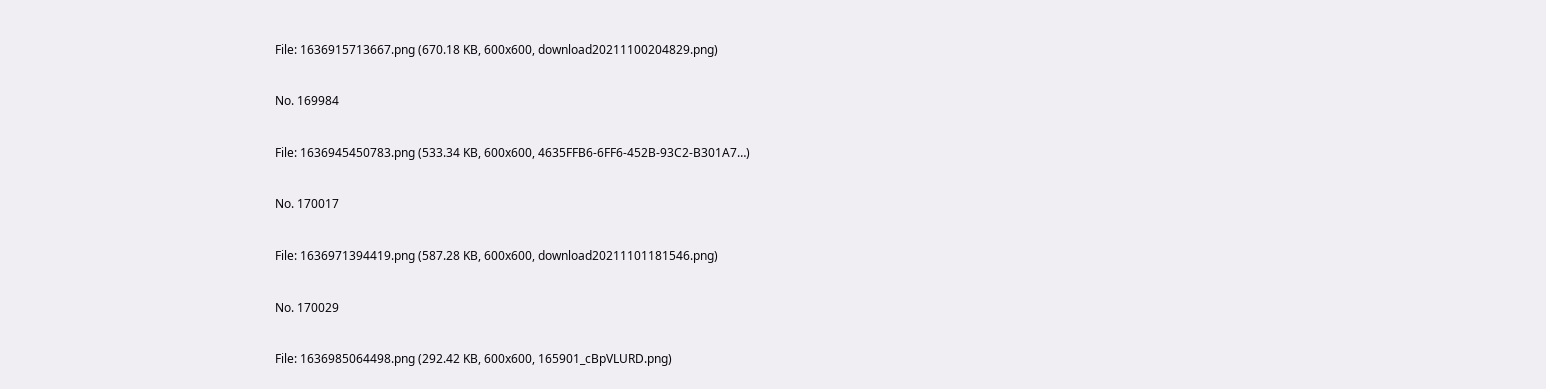File: 1636915713667.png (670.18 KB, 600x600, download20211100204829.png)

No. 169984

File: 1636945450783.png (533.34 KB, 600x600, 4635FFB6-6FF6-452B-93C2-B301A7…)

No. 170017

File: 1636971394419.png (587.28 KB, 600x600, download20211101181546.png)

No. 170029

File: 1636985064498.png (292.42 KB, 600x600, 165901_cBpVLURD.png)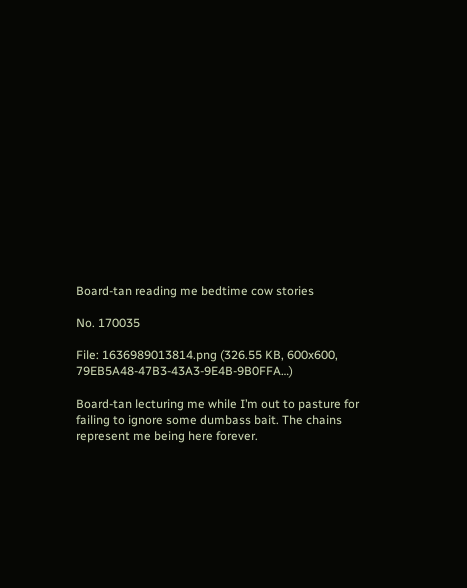Board-tan reading me bedtime cow stories

No. 170035

File: 1636989013814.png (326.55 KB, 600x600, 79EB5A48-47B3-43A3-9E4B-9B0FFA…)

Board-tan lecturing me while I’m out to pasture for failing to ignore some dumbass bait. The chains represent me being here forever.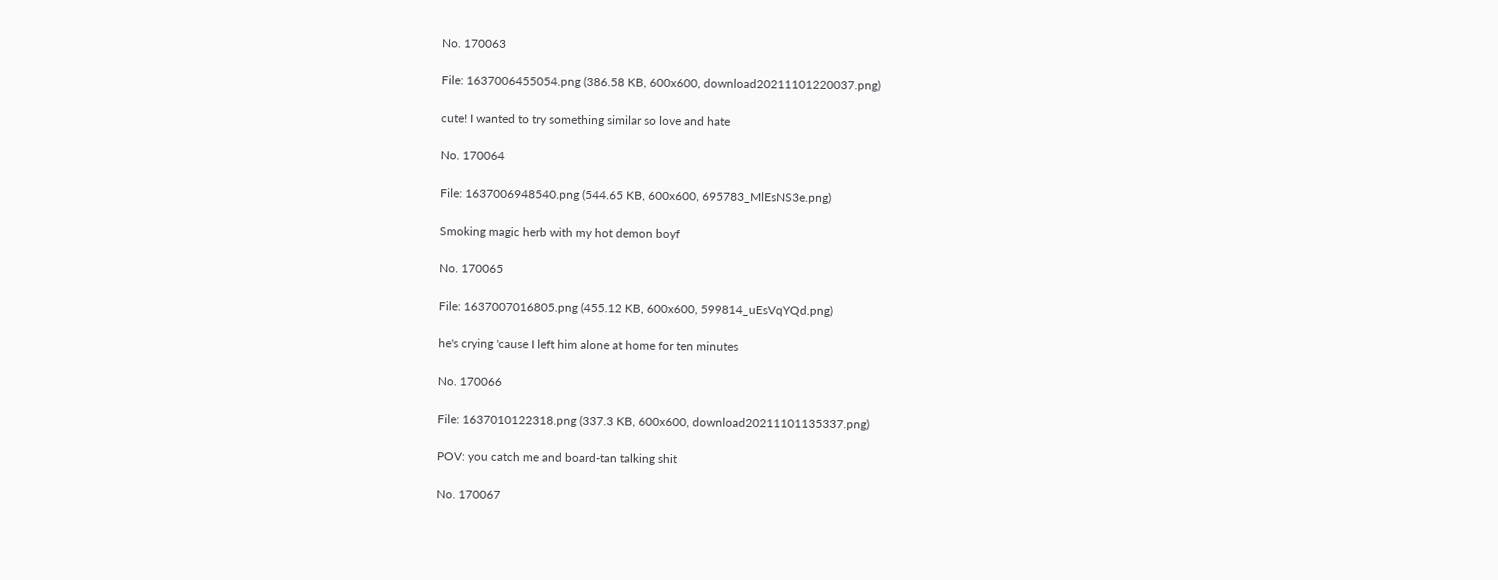No. 170063

File: 1637006455054.png (386.58 KB, 600x600, download20211101220037.png)

cute! I wanted to try something similar so love and hate

No. 170064

File: 1637006948540.png (544.65 KB, 600x600, 695783_MlEsNS3e.png)

Smoking magic herb with my hot demon boyf

No. 170065

File: 1637007016805.png (455.12 KB, 600x600, 599814_uEsVqYQd.png)

he's crying 'cause I left him alone at home for ten minutes

No. 170066

File: 1637010122318.png (337.3 KB, 600x600, download20211101135337.png)

POV: you catch me and board-tan talking shit

No. 170067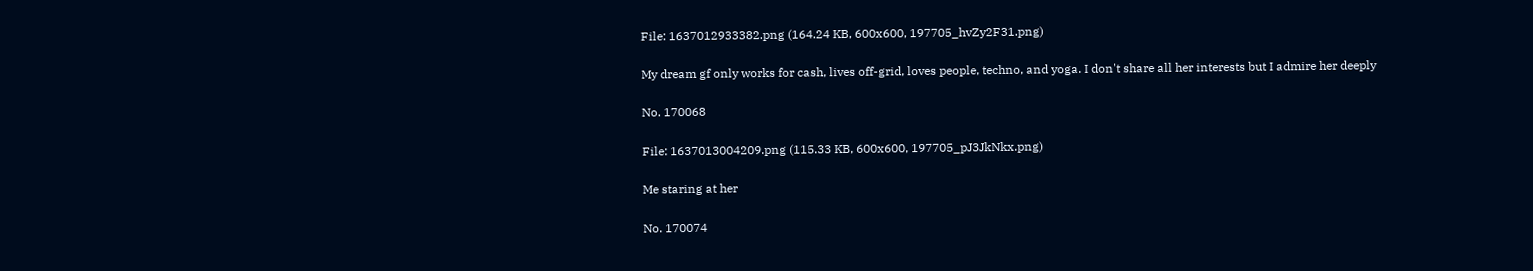File: 1637012933382.png (164.24 KB, 600x600, 197705_hvZy2F31.png)

My dream gf only works for cash, lives off-grid, loves people, techno, and yoga. I don't share all her interests but I admire her deeply

No. 170068

File: 1637013004209.png (115.33 KB, 600x600, 197705_pJ3JkNkx.png)

Me staring at her

No. 170074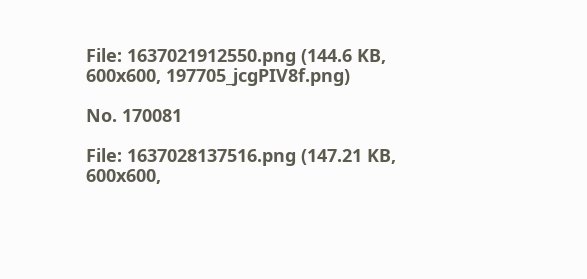File: 1637021912550.png (144.6 KB, 600x600, 197705_jcgPIV8f.png)

No. 170081

File: 1637028137516.png (147.21 KB, 600x600,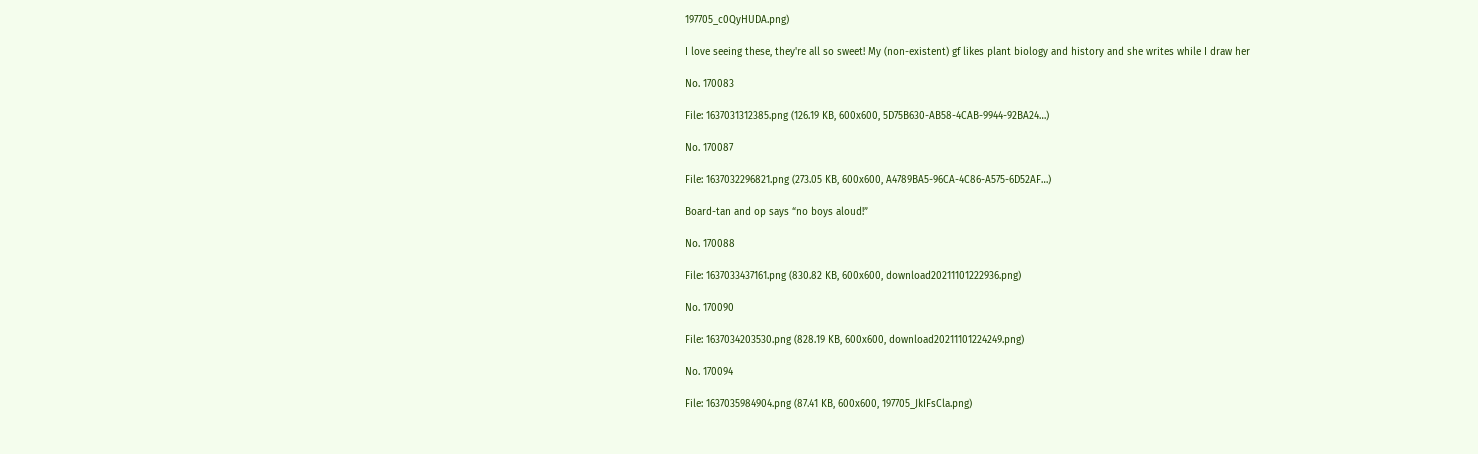197705_c0QyHUDA.png)

I love seeing these, they're all so sweet! My (non-existent) gf likes plant biology and history and she writes while I draw her

No. 170083

File: 1637031312385.png (126.19 KB, 600x600, 5D75B630-AB58-4CAB-9944-92BA24…)

No. 170087

File: 1637032296821.png (273.05 KB, 600x600, A4789BA5-96CA-4C86-A575-6D52AF…)

Board-tan and op says “no boys aloud!”

No. 170088

File: 1637033437161.png (830.82 KB, 600x600, download20211101222936.png)

No. 170090

File: 1637034203530.png (828.19 KB, 600x600, download20211101224249.png)

No. 170094

File: 1637035984904.png (87.41 KB, 600x600, 197705_JkIFsCla.png)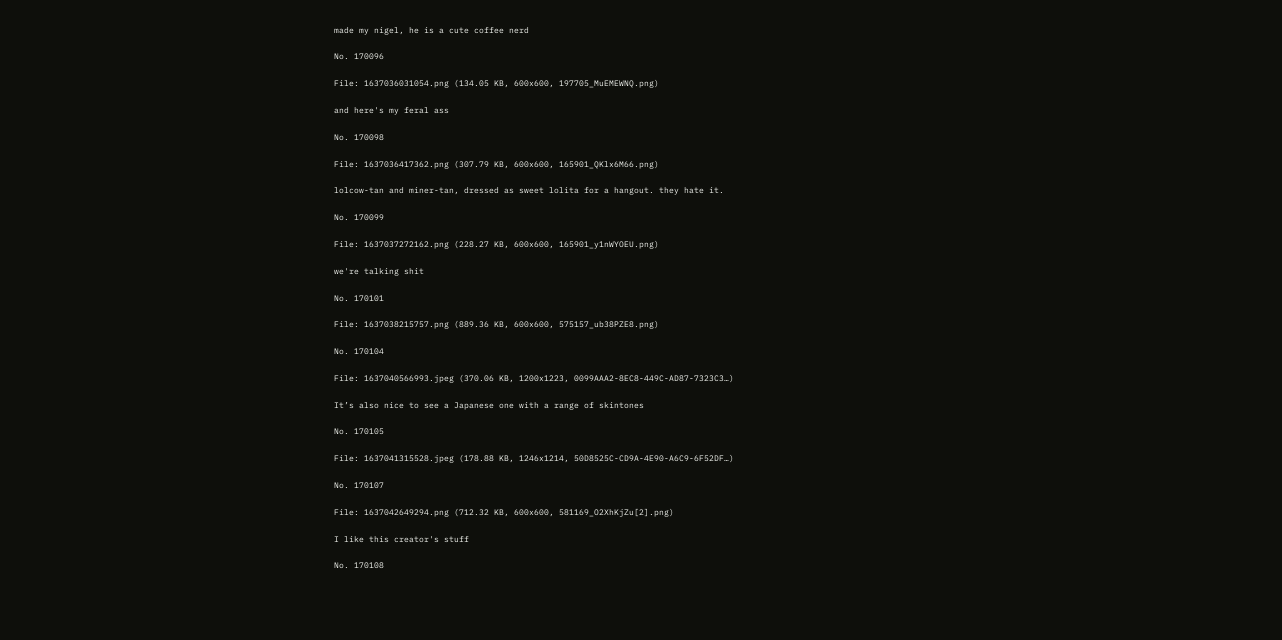made my nigel, he is a cute coffee nerd

No. 170096

File: 1637036031054.png (134.05 KB, 600x600, 197705_MuEMEWNQ.png)

and here's my feral ass

No. 170098

File: 1637036417362.png (307.79 KB, 600x600, 165901_QKlx6M66.png)

lolcow-tan and miner-tan, dressed as sweet lolita for a hangout. they hate it.

No. 170099

File: 1637037272162.png (228.27 KB, 600x600, 165901_y1nWYOEU.png)

we're talking shit

No. 170101

File: 1637038215757.png (889.36 KB, 600x600, 575157_ub38PZE8.png)

No. 170104

File: 1637040566993.jpeg (370.06 KB, 1200x1223, 0099AAA2-8EC8-449C-AD87-7323C3…)

It’s also nice to see a Japanese one with a range of skintones

No. 170105

File: 1637041315528.jpeg (178.88 KB, 1246x1214, 50D8525C-CD9A-4E90-A6C9-6F52DF…)

No. 170107

File: 1637042649294.png (712.32 KB, 600x600, 581169_O2XhKjZu[2].png)

I like this creator's stuff

No. 170108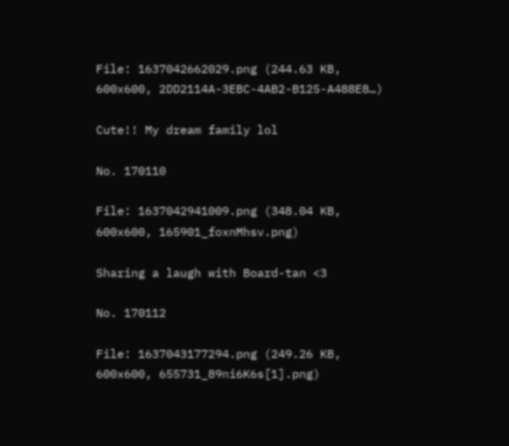File: 1637042662029.png (244.63 KB, 600x600, 2DD2114A-3EBC-4AB2-B125-A488E8…)

Cute!! My dream family lol

No. 170110

File: 1637042941009.png (348.04 KB, 600x600, 165901_foxnMhsv.png)

Sharing a laugh with Board-tan <3

No. 170112

File: 1637043177294.png (249.26 KB, 600x600, 655731_89ni6K6s[1].png)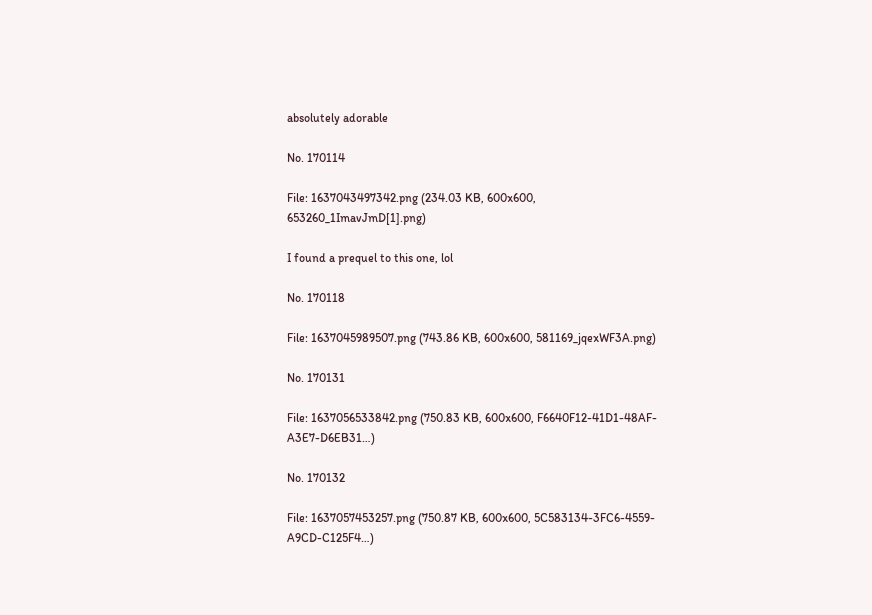absolutely adorable

No. 170114

File: 1637043497342.png (234.03 KB, 600x600, 653260_1ImavJmD[1].png)

I found a prequel to this one, lol

No. 170118

File: 1637045989507.png (743.86 KB, 600x600, 581169_jqexWF3A.png)

No. 170131

File: 1637056533842.png (750.83 KB, 600x600, F6640F12-41D1-48AF-A3E7-D6EB31…)

No. 170132

File: 1637057453257.png (750.87 KB, 600x600, 5C583134-3FC6-4559-A9CD-C125F4…)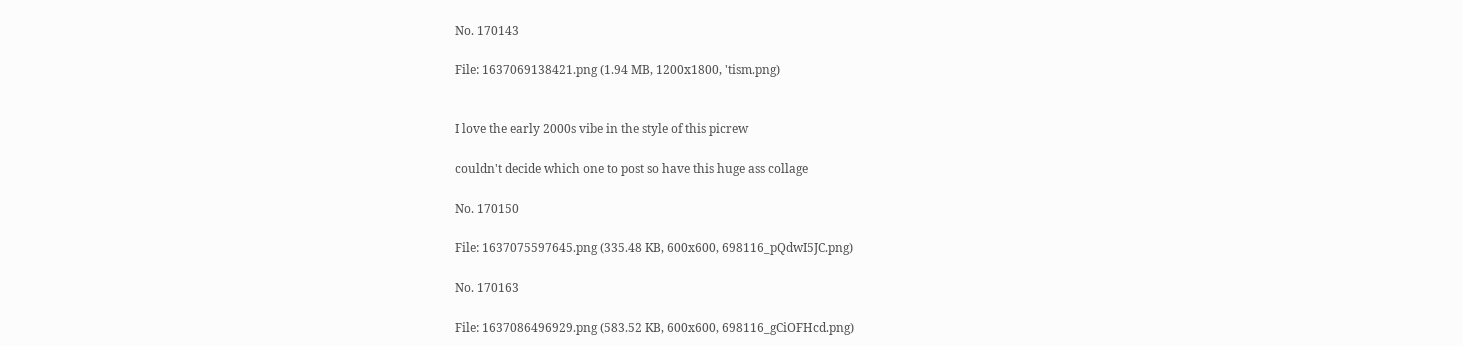No. 170143

File: 1637069138421.png (1.94 MB, 1200x1800, 'tism.png)


I love the early 2000s vibe in the style of this picrew

couldn't decide which one to post so have this huge ass collage

No. 170150

File: 1637075597645.png (335.48 KB, 600x600, 698116_pQdwI5JC.png)

No. 170163

File: 1637086496929.png (583.52 KB, 600x600, 698116_gCiOFHcd.png)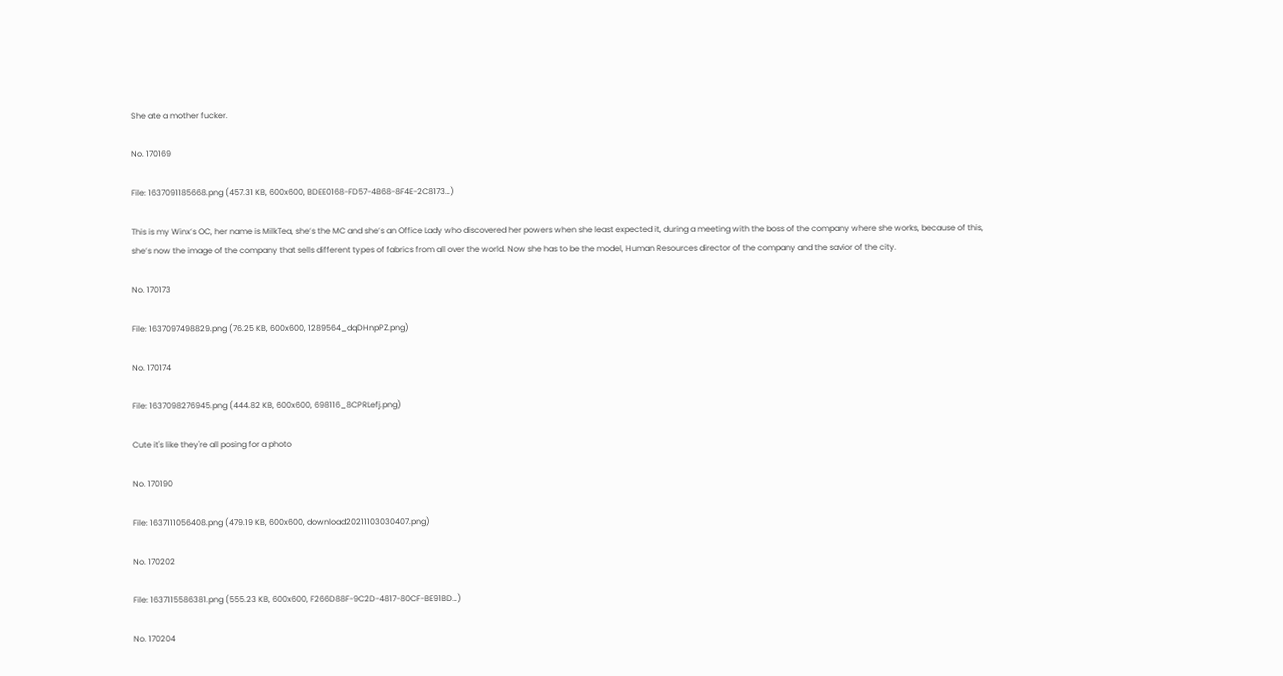She ate a mother fucker.

No. 170169

File: 1637091185668.png (457.31 KB, 600x600, BDEE0168-FD57-4B68-8F4E-2C8173…)

This is my Winx’s OC, her name is MilkTea, she’s the MC and she’s an Office Lady who discovered her powers when she least expected it, during a meeting with the boss of the company where she works, because of this, she’s now the image of the company that sells different types of fabrics from all over the world. Now she has to be the model, Human Resources director of the company and the savior of the city.

No. 170173

File: 1637097498829.png (76.25 KB, 600x600, 1289564_dqDHnpPZ.png)

No. 170174

File: 1637098276945.png (444.82 KB, 600x600, 698116_8CPRLefj.png)

Cute it's like they're all posing for a photo

No. 170190

File: 1637111056408.png (479.19 KB, 600x600, download20211103030407.png)

No. 170202

File: 1637115586381.png (555.23 KB, 600x600, F266D88F-9C2D-4817-80CF-BE91BD…)

No. 170204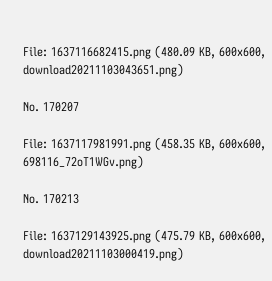File: 1637116682415.png (480.09 KB, 600x600, download20211103043651.png)

No. 170207

File: 1637117981991.png (458.35 KB, 600x600, 698116_72oT1WGv.png)

No. 170213

File: 1637129143925.png (475.79 KB, 600x600, download20211103000419.png)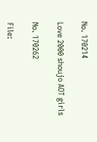No. 170214

Love 2000 shoujo AOT girls

No. 170262

File: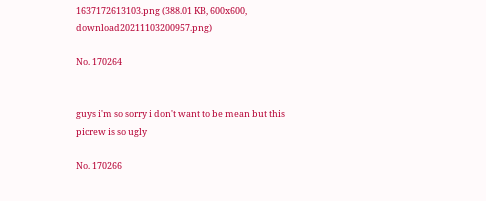1637172613103.png (388.01 KB, 600x600, download20211103200957.png)

No. 170264


guys i'm so sorry i don't want to be mean but this picrew is so ugly

No. 170266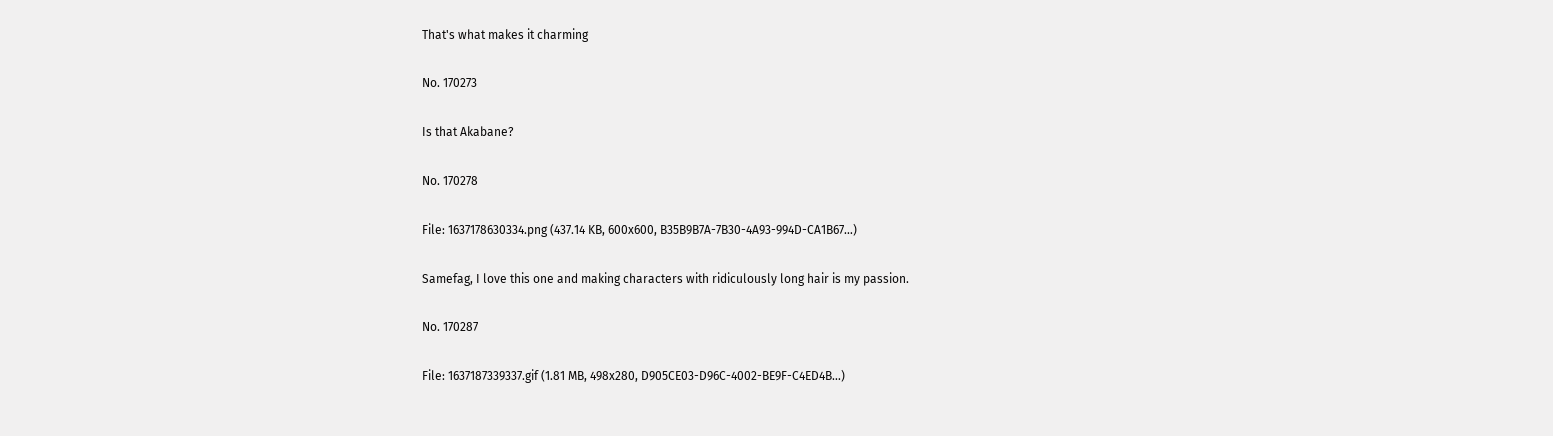That's what makes it charming

No. 170273

Is that Akabane?

No. 170278

File: 1637178630334.png (437.14 KB, 600x600, B35B9B7A-7B30-4A93-994D-CA1B67…)

Samefag, I love this one and making characters with ridiculously long hair is my passion.

No. 170287

File: 1637187339337.gif (1.81 MB, 498x280, D905CE03-D96C-4002-BE9F-C4ED4B…)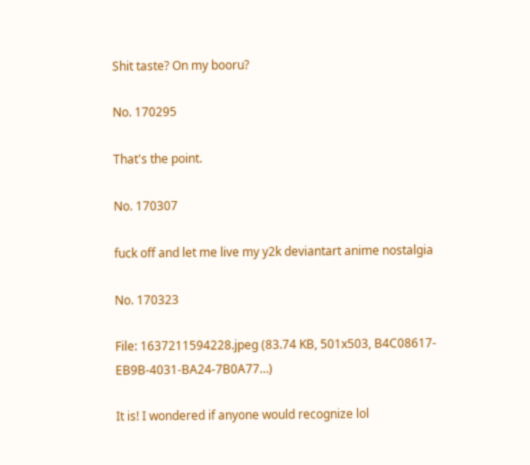Shit taste? On my booru?

No. 170295

That's the point.

No. 170307

fuck off and let me live my y2k deviantart anime nostalgia

No. 170323

File: 1637211594228.jpeg (83.74 KB, 501x503, B4C08617-EB9B-4031-BA24-7B0A77…)

It is! I wondered if anyone would recognize lol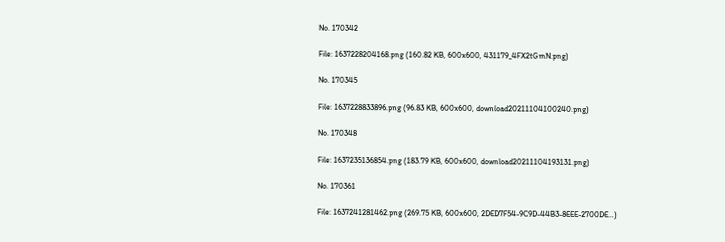No. 170342

File: 1637228204168.png (160.82 KB, 600x600, 431179_4FX2tGmN.png)

No. 170345

File: 1637228833896.png (96.83 KB, 600x600, download20211104100240.png)

No. 170348

File: 1637235136854.png (183.79 KB, 600x600, download20211104193131.png)

No. 170361

File: 1637241281462.png (269.75 KB, 600x600, 2DED7F54-9C9D-44B3-8EEE-2700DE…)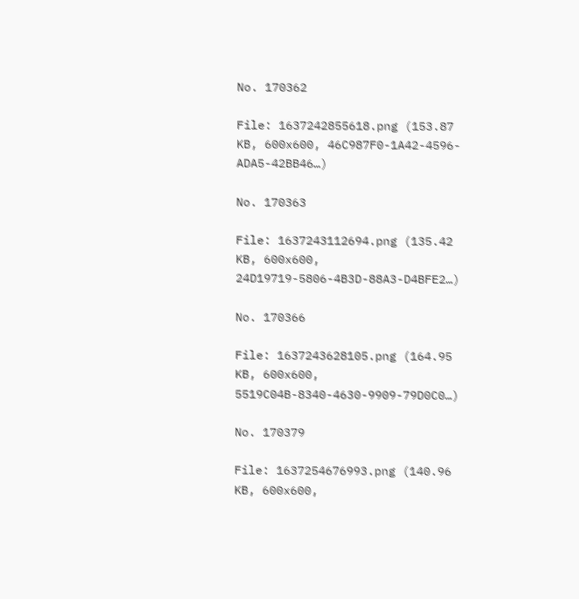No. 170362

File: 1637242855618.png (153.87 KB, 600x600, 46C987F0-1A42-4596-ADA5-42BB46…)

No. 170363

File: 1637243112694.png (135.42 KB, 600x600, 24D19719-5806-4B3D-88A3-D4BFE2…)

No. 170366

File: 1637243628105.png (164.95 KB, 600x600, 5519C04B-8340-4630-9909-79D0C0…)

No. 170379

File: 1637254676993.png (140.96 KB, 600x600,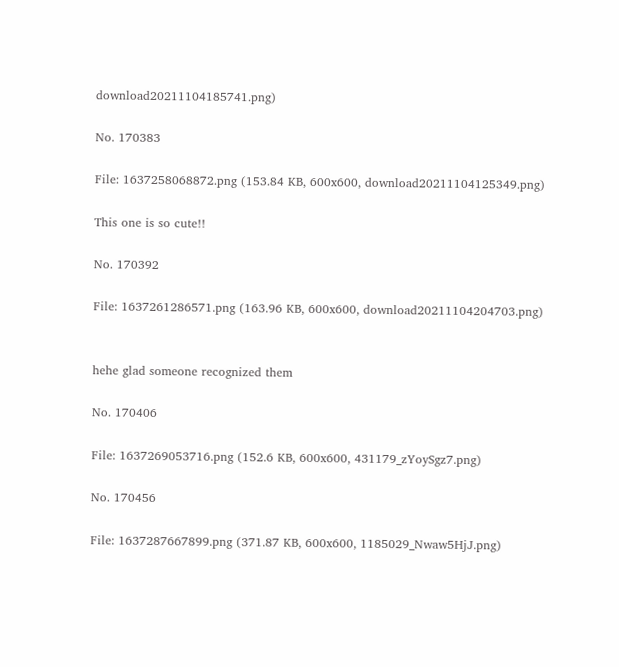download20211104185741.png)

No. 170383

File: 1637258068872.png (153.84 KB, 600x600, download20211104125349.png)

This one is so cute!!

No. 170392

File: 1637261286571.png (163.96 KB, 600x600, download20211104204703.png)


hehe glad someone recognized them

No. 170406

File: 1637269053716.png (152.6 KB, 600x600, 431179_zYoySgz7.png)

No. 170456

File: 1637287667899.png (371.87 KB, 600x600, 1185029_Nwaw5HjJ.png)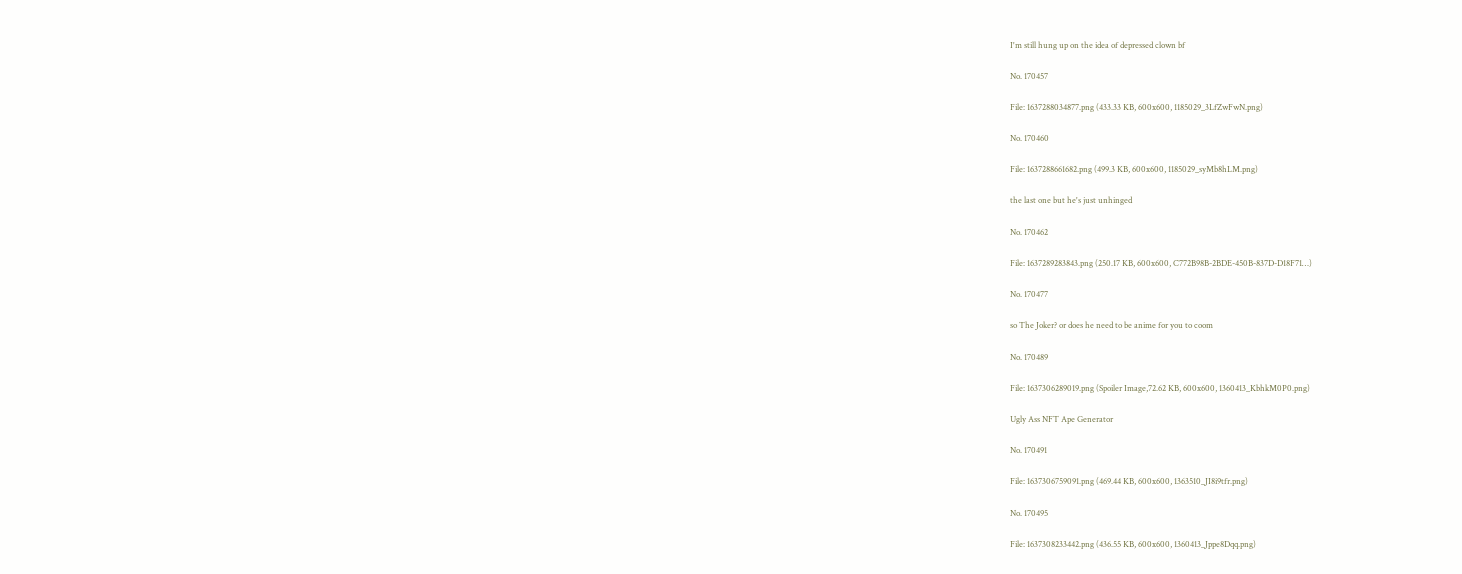I'm still hung up on the idea of depressed clown bf

No. 170457

File: 1637288034877.png (433.33 KB, 600x600, 1185029_3LfZwFwN.png)

No. 170460

File: 1637288661682.png (499.3 KB, 600x600, 1185029_syMb8hLM.png)

the last one but he's just unhinged

No. 170462

File: 1637289283843.png (250.17 KB, 600x600, C772B98B-2BDE-450B-837D-D18F71…)

No. 170477

so The Joker? or does he need to be anime for you to coom

No. 170489

File: 1637306289019.png (Spoiler Image,72.62 KB, 600x600, 1360413_KbhkM0P0.png)

Ugly Ass NFT Ape Generator

No. 170491

File: 1637306759091.png (469.44 KB, 600x600, 1363510_JI8i9tfr.png)

No. 170495

File: 1637308233442.png (436.55 KB, 600x600, 1360413_Jppe8Dqq.png)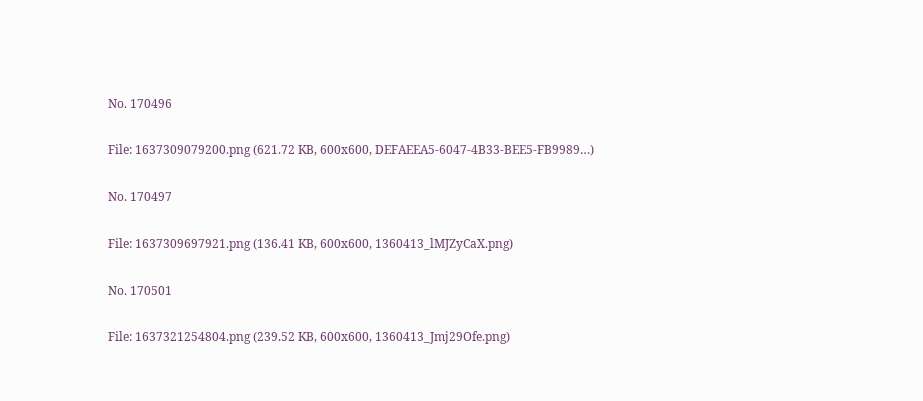No. 170496

File: 1637309079200.png (621.72 KB, 600x600, DEFAEEA5-6047-4B33-BEE5-FB9989…)

No. 170497

File: 1637309697921.png (136.41 KB, 600x600, 1360413_lMJZyCaX.png)

No. 170501

File: 1637321254804.png (239.52 KB, 600x600, 1360413_Jmj29Ofe.png)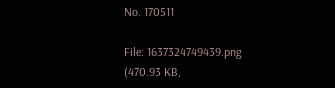No. 170511

File: 1637324749439.png (470.93 KB,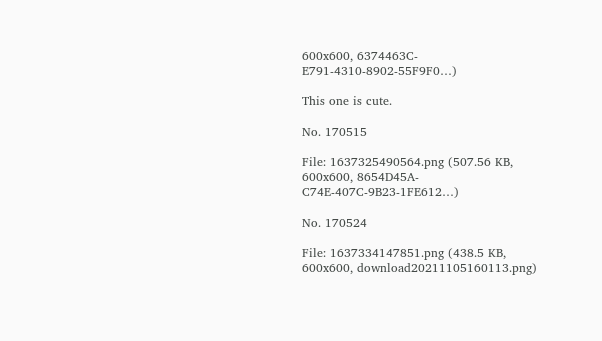600x600, 6374463C-E791-4310-8902-55F9F0…)

This one is cute.

No. 170515

File: 1637325490564.png (507.56 KB, 600x600, 8654D45A-C74E-407C-9B23-1FE612…)

No. 170524

File: 1637334147851.png (438.5 KB, 600x600, download20211105160113.png)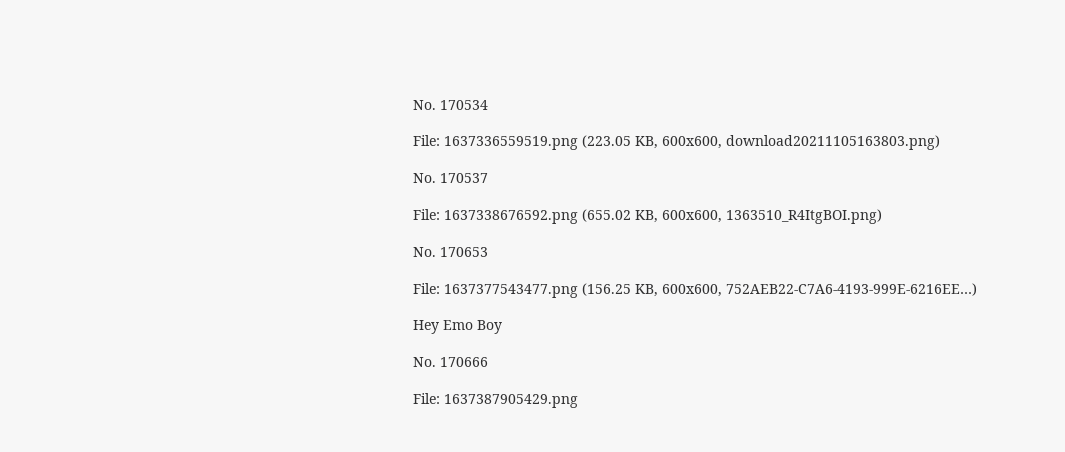No. 170534

File: 1637336559519.png (223.05 KB, 600x600, download20211105163803.png)

No. 170537

File: 1637338676592.png (655.02 KB, 600x600, 1363510_R4ItgBOI.png)

No. 170653

File: 1637377543477.png (156.25 KB, 600x600, 752AEB22-C7A6-4193-999E-6216EE…)

Hey Emo Boy

No. 170666

File: 1637387905429.png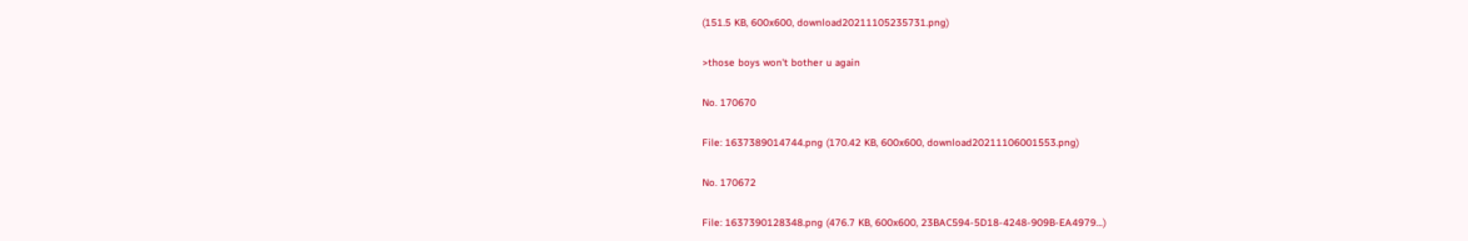(151.5 KB, 600x600, download20211105235731.png)

>those boys won't bother u again

No. 170670

File: 1637389014744.png (170.42 KB, 600x600, download20211106001553.png)

No. 170672

File: 1637390128348.png (476.7 KB, 600x600, 23BAC594-5D18-4248-909B-EA4979…)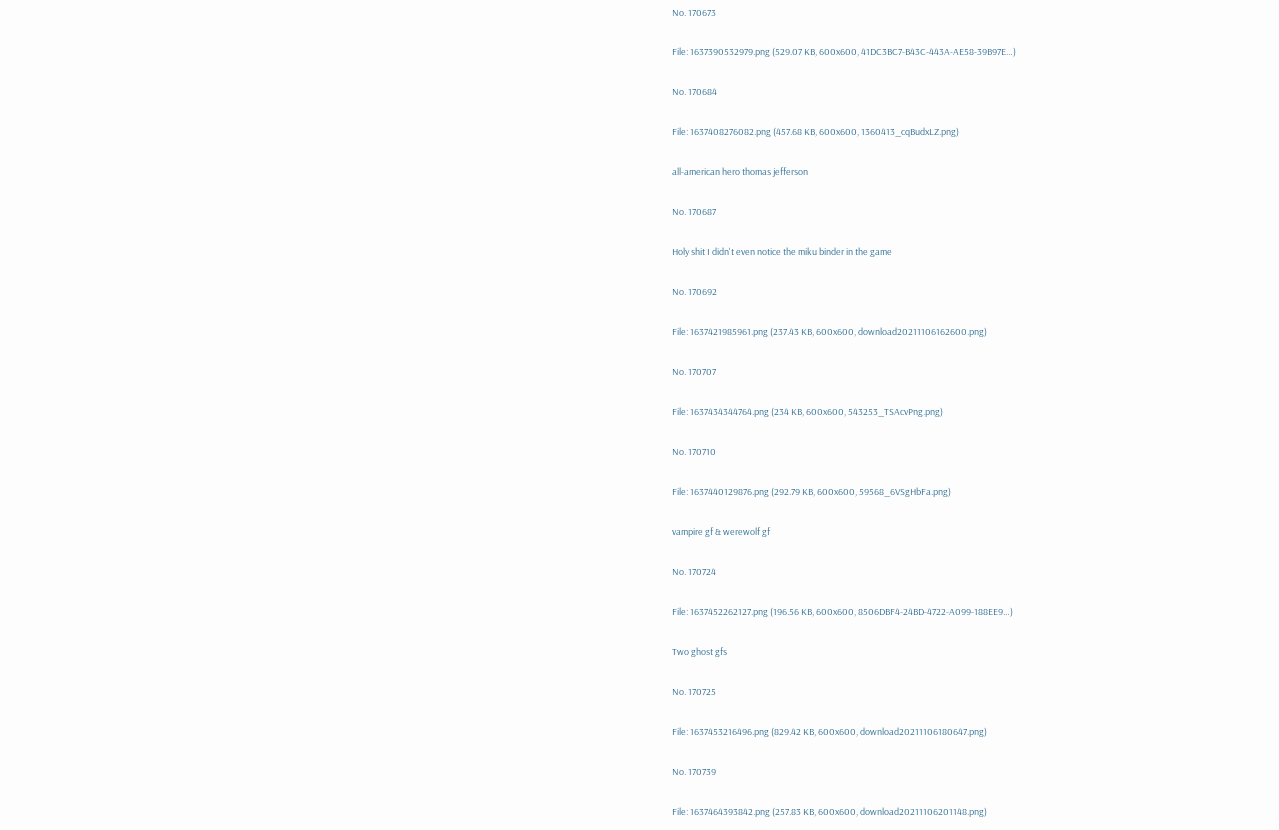No. 170673

File: 1637390532979.png (529.07 KB, 600x600, 41DC3BC7-B43C-443A-AE58-39B97E…)

No. 170684

File: 1637408276082.png (457.68 KB, 600x600, 1360413_cqBudxLZ.png)

all-american hero thomas jefferson

No. 170687

Holy shit I didn't even notice the miku binder in the game

No. 170692

File: 1637421985961.png (237.43 KB, 600x600, download20211106162600.png)

No. 170707

File: 1637434344764.png (234 KB, 600x600, 543253_TSAcvPng.png)

No. 170710

File: 1637440129876.png (292.79 KB, 600x600, 59568_6VSgHbFa.png)

vampire gf & werewolf gf

No. 170724

File: 1637452262127.png (196.56 KB, 600x600, 8506DBF4-24BD-4722-A099-188EE9…)

Two ghost gfs

No. 170725

File: 1637453216496.png (829.42 KB, 600x600, download20211106180647.png)

No. 170739

File: 1637464393842.png (257.83 KB, 600x600, download20211106201148.png)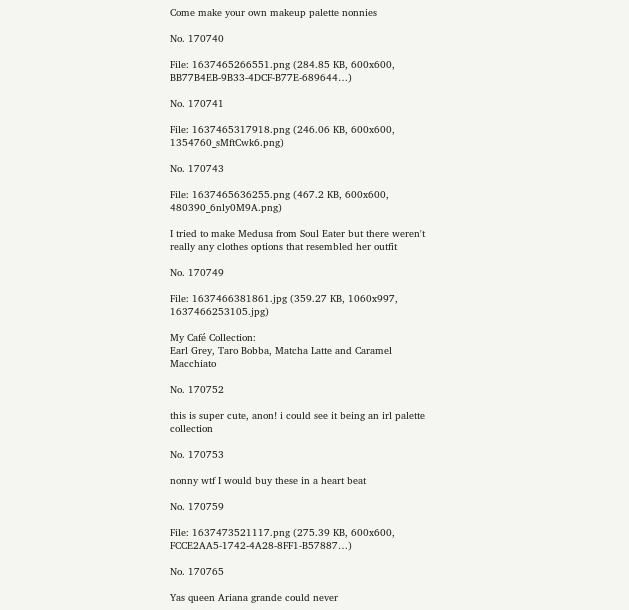Come make your own makeup palette nonnies

No. 170740

File: 1637465266551.png (284.85 KB, 600x600, BB77B4EB-9B33-4DCF-B77E-689644…)

No. 170741

File: 1637465317918.png (246.06 KB, 600x600, 1354760_sMftCwk6.png)

No. 170743

File: 1637465636255.png (467.2 KB, 600x600, 480390_6nly0M9A.png)

I tried to make Medusa from Soul Eater but there weren't really any clothes options that resembled her outfit

No. 170749

File: 1637466381861.jpg (359.27 KB, 1060x997, 1637466253105.jpg)

My Café Collection:
Earl Grey, Taro Bobba, Matcha Latte and Caramel Macchiato

No. 170752

this is super cute, anon! i could see it being an irl palette collection

No. 170753

nonny wtf I would buy these in a heart beat

No. 170759

File: 1637473521117.png (275.39 KB, 600x600, FCCE2AA5-1742-4A28-8FF1-B57887…)

No. 170765

Yas queen Ariana grande could never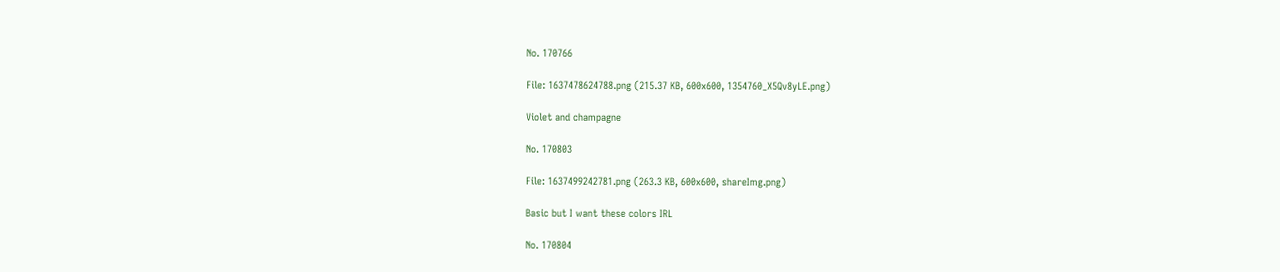No. 170766

File: 1637478624788.png (215.37 KB, 600x600, 1354760_X5Qv8yLE.png)

Violet and champagne

No. 170803

File: 1637499242781.png (263.3 KB, 600x600, shareImg.png)

Basic but I want these colors IRL

No. 170804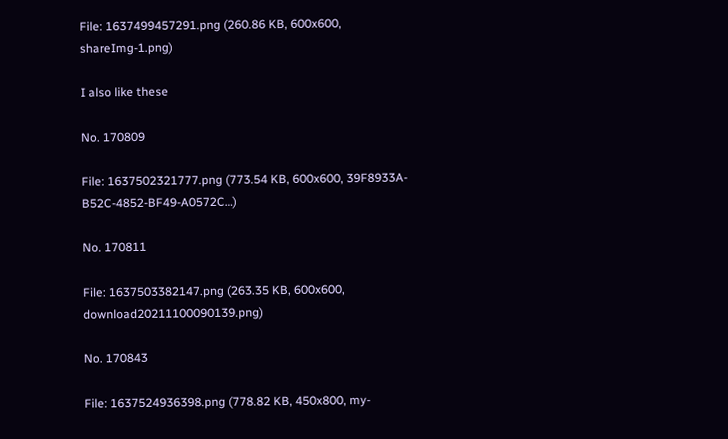File: 1637499457291.png (260.86 KB, 600x600, shareImg-1.png)

I also like these

No. 170809

File: 1637502321777.png (773.54 KB, 600x600, 39F8933A-B52C-4852-BF49-A0572C…)

No. 170811

File: 1637503382147.png (263.35 KB, 600x600, download20211100090139.png)

No. 170843

File: 1637524936398.png (778.82 KB, 450x800, my-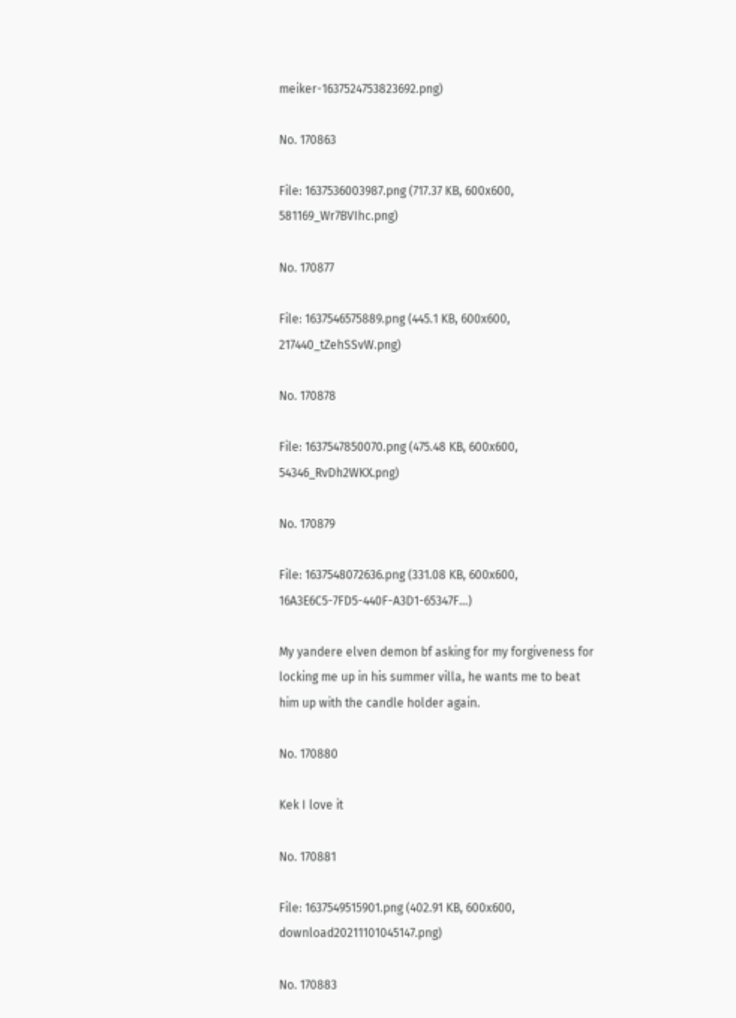meiker-1637524753823692.png)

No. 170863

File: 1637536003987.png (717.37 KB, 600x600, 581169_Wr7BVIhc.png)

No. 170877

File: 1637546575889.png (445.1 KB, 600x600, 217440_tZehSSvW.png)

No. 170878

File: 1637547850070.png (475.48 KB, 600x600, 54346_RvDh2WKX.png)

No. 170879

File: 1637548072636.png (331.08 KB, 600x600, 16A3E6C5-7FD5-440F-A3D1-65347F…)

My yandere elven demon bf asking for my forgiveness for locking me up in his summer villa, he wants me to beat him up with the candle holder again.

No. 170880

Kek I love it

No. 170881

File: 1637549515901.png (402.91 KB, 600x600, download20211101045147.png)

No. 170883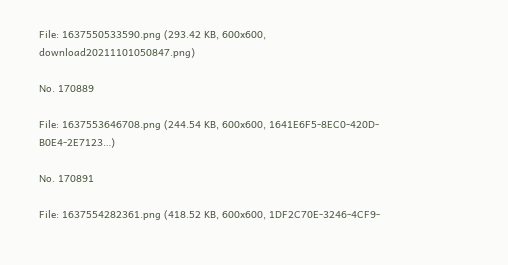File: 1637550533590.png (293.42 KB, 600x600, download20211101050847.png)

No. 170889

File: 1637553646708.png (244.54 KB, 600x600, 1641E6F5-8EC0-420D-B0E4-2E7123…)

No. 170891

File: 1637554282361.png (418.52 KB, 600x600, 1DF2C70E-3246-4CF9-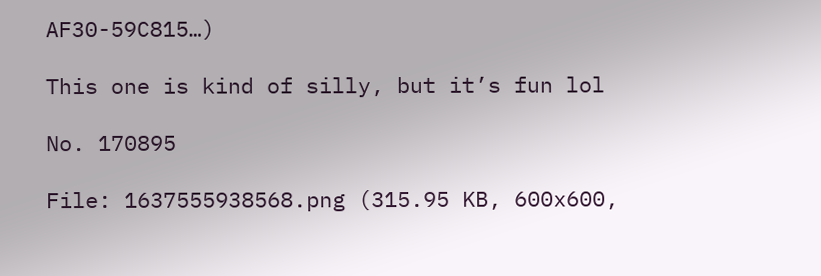AF30-59C815…)

This one is kind of silly, but it’s fun lol

No. 170895

File: 1637555938568.png (315.95 KB, 600x600,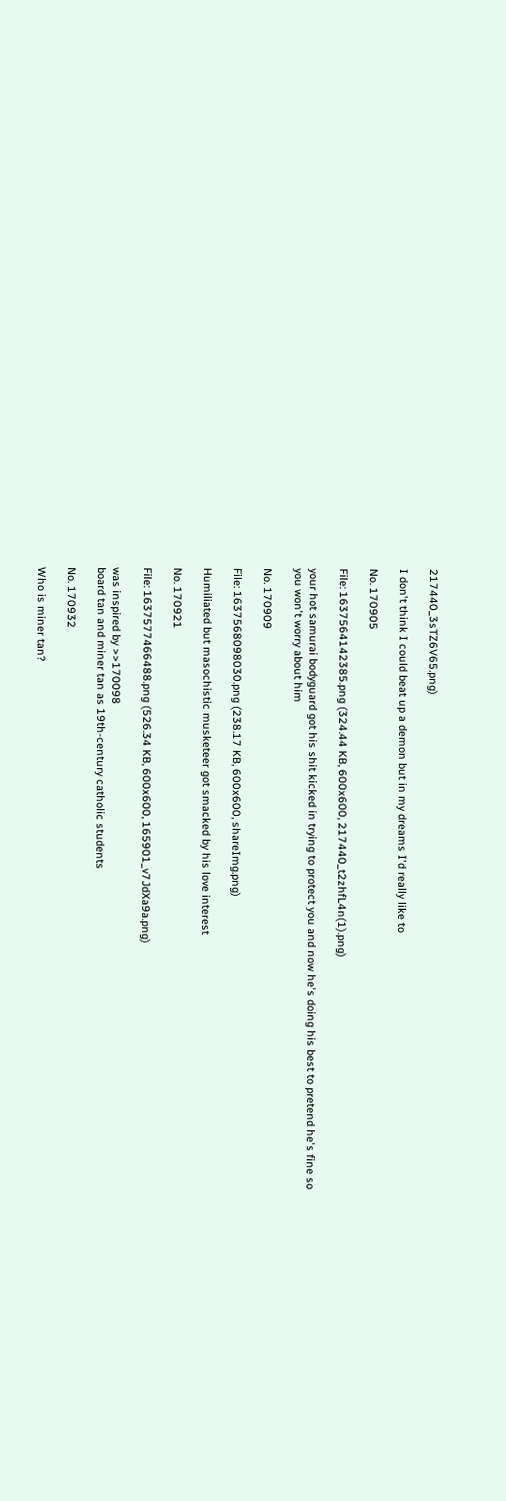217440_3sTZ6V65.png)

I don't think I could beat up a demon but in my dreams I'd really like to

No. 170905

File: 1637564142385.png (324.44 KB, 600x600, 217440_t2zhfL4n(1).png)

your hot samurai bodyguard got his shit kicked in trying to protect you and now he's doing his best to pretend he's fine so you won't worry about him

No. 170909

File: 1637568098030.png (238.17 KB, 600x600, shareImg.png)

Humiliated but masochistic musketeer got smacked by his love interest

No. 170921

File: 1637577466488.png (526.34 KB, 600x600, 165901_v7JdXa9a.png)

was inspired by >>170098
board tan and miner tan as 19th-century catholic students

No. 170932

Who is miner tan?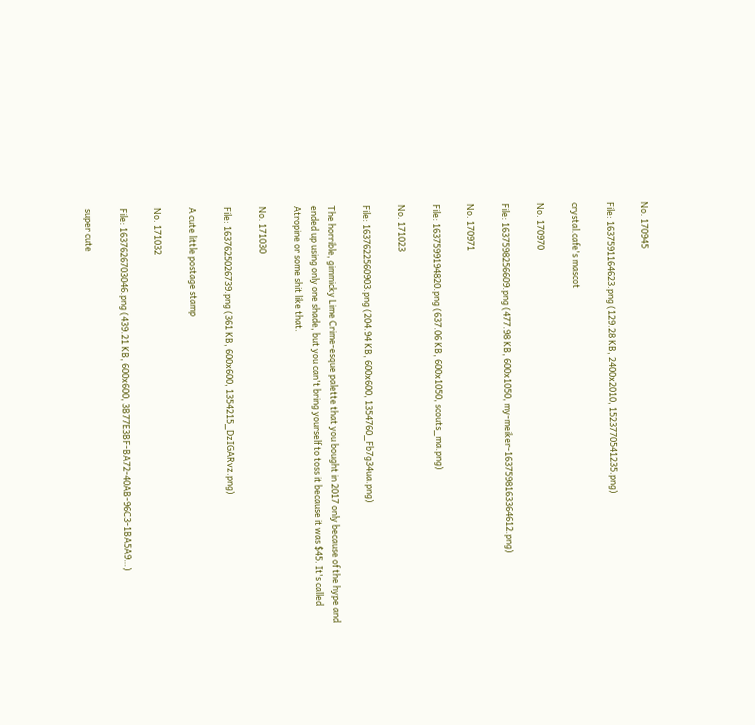No. 170945

File: 1637591164623.png (129.28 KB, 2400x2010, 1523770541235.png)

crystal.cafe's mascot

No. 170970

File: 1637598256609.png (477.98 KB, 600x1050, my-meiker-1637598163364612.png)

No. 170971

File: 1637599194820.png (637.06 KB, 600x1050, scouts_ma.png)

No. 171023

File: 1637622560903.png (204.94 KB, 600x600, 1354760_Fb7g34ua.png)

The horrible, gimmicky Lime Crime-esque palette that you bought in 2017 only because of the hype and ended up using only one shade, but you can't bring yourself to toss it because it was $45. It's called Atropine or some shit like that.

No. 171030

File: 1637625026739.png (361 KB, 600x600, 1354215_DzIGARvz.png)

A cute little postage stamp

No. 171032

File: 1637626703046.png (439.21 KB, 600x600, 3B77E3BF-BA72-40AB-96C3-1BA5A9…)

super cute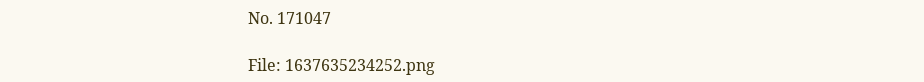No. 171047

File: 1637635234252.png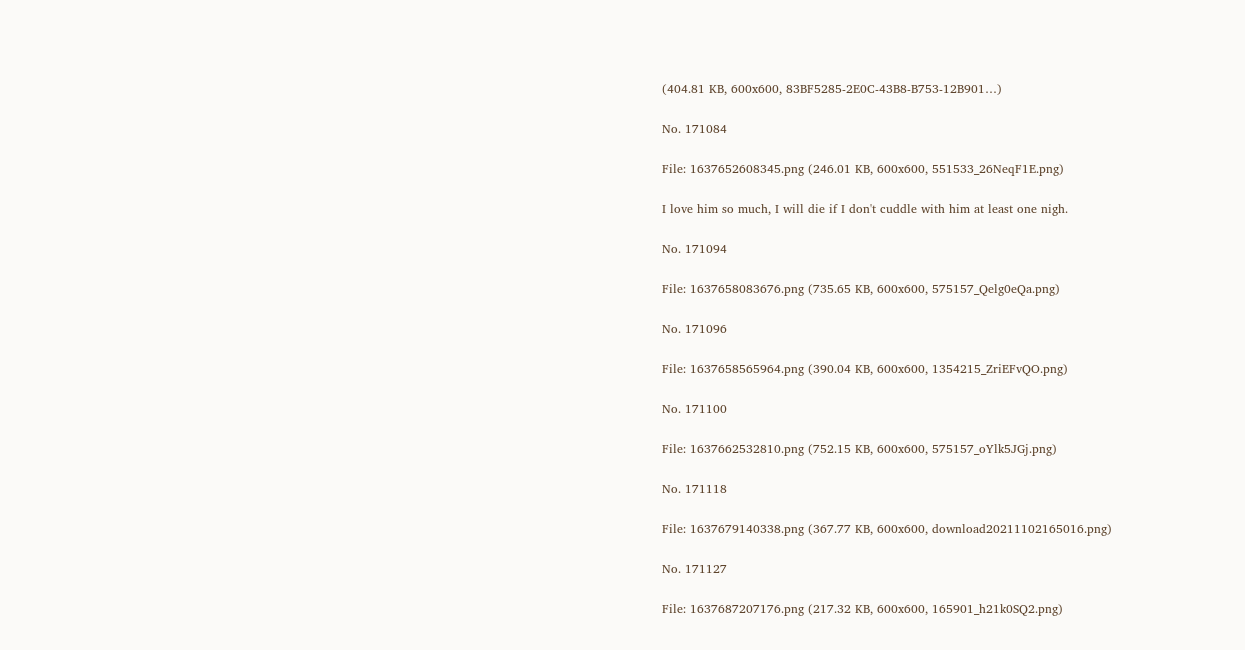(404.81 KB, 600x600, 83BF5285-2E0C-43B8-B753-12B901…)

No. 171084

File: 1637652608345.png (246.01 KB, 600x600, 551533_26NeqF1E.png)

I love him so much, I will die if I don't cuddle with him at least one nigh.

No. 171094

File: 1637658083676.png (735.65 KB, 600x600, 575157_Qelg0eQa.png)

No. 171096

File: 1637658565964.png (390.04 KB, 600x600, 1354215_ZriEFvQO.png)

No. 171100

File: 1637662532810.png (752.15 KB, 600x600, 575157_oYlk5JGj.png)

No. 171118

File: 1637679140338.png (367.77 KB, 600x600, download20211102165016.png)

No. 171127

File: 1637687207176.png (217.32 KB, 600x600, 165901_h21k0SQ2.png)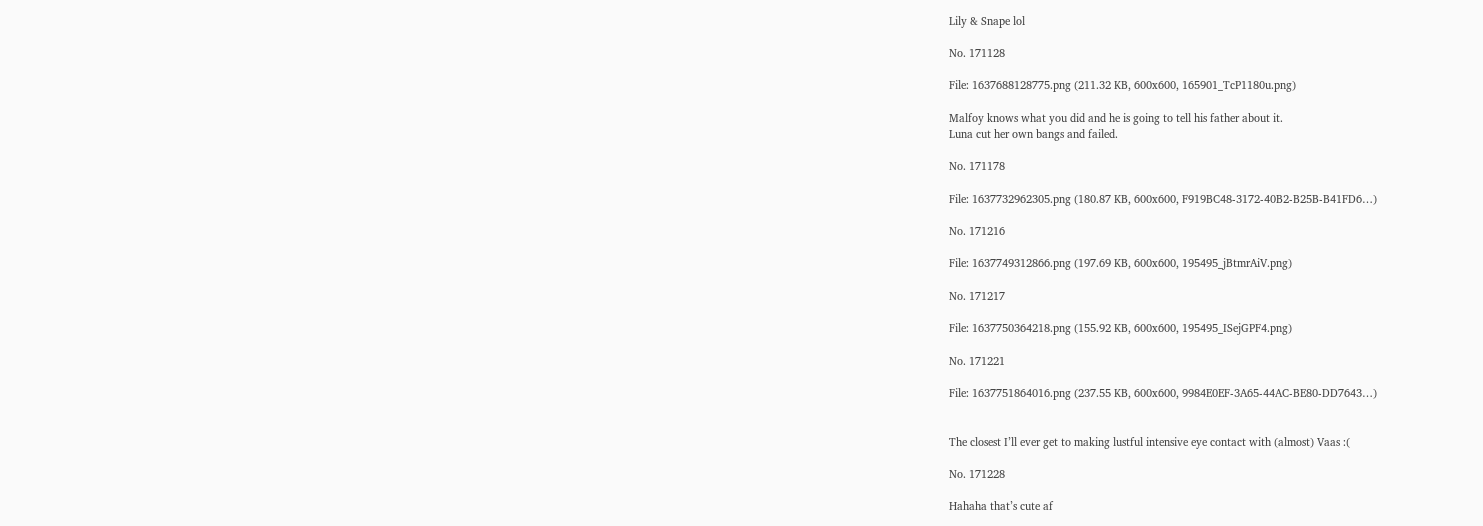Lily & Snape lol

No. 171128

File: 1637688128775.png (211.32 KB, 600x600, 165901_TcP1180u.png)

Malfoy knows what you did and he is going to tell his father about it.
Luna cut her own bangs and failed.

No. 171178

File: 1637732962305.png (180.87 KB, 600x600, F919BC48-3172-40B2-B25B-B41FD6…)

No. 171216

File: 1637749312866.png (197.69 KB, 600x600, 195495_jBtmrAiV.png)

No. 171217

File: 1637750364218.png (155.92 KB, 600x600, 195495_ISejGPF4.png)

No. 171221

File: 1637751864016.png (237.55 KB, 600x600, 9984E0EF-3A65-44AC-BE80-DD7643…)


The closest I’ll ever get to making lustful intensive eye contact with (almost) Vaas :(

No. 171228

Hahaha that’s cute af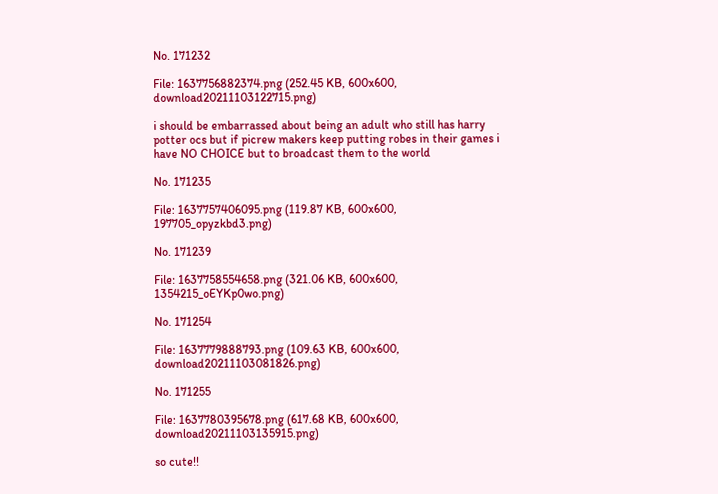No. 171232

File: 1637756882374.png (252.45 KB, 600x600, download20211103122715.png)

i should be embarrassed about being an adult who still has harry potter ocs but if picrew makers keep putting robes in their games i have NO CHOICE but to broadcast them to the world

No. 171235

File: 1637757406095.png (119.87 KB, 600x600, 197705_opyzkbd3.png)

No. 171239

File: 1637758554658.png (321.06 KB, 600x600, 1354215_oEYKp0wo.png)

No. 171254

File: 1637779888793.png (109.63 KB, 600x600, download20211103081826.png)

No. 171255

File: 1637780395678.png (617.68 KB, 600x600, download20211103135915.png)

so cute!!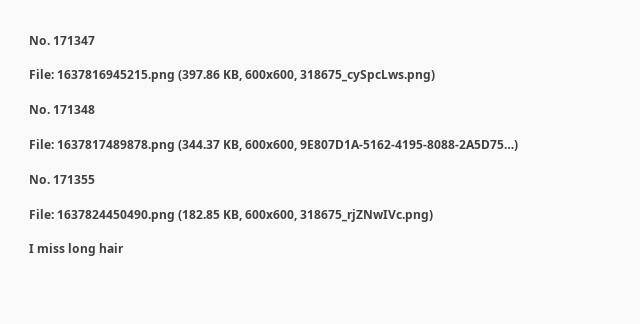No. 171347

File: 1637816945215.png (397.86 KB, 600x600, 318675_cySpcLws.png)

No. 171348

File: 1637817489878.png (344.37 KB, 600x600, 9E807D1A-5162-4195-8088-2A5D75…)

No. 171355

File: 1637824450490.png (182.85 KB, 600x600, 318675_rjZNwIVc.png)

I miss long hair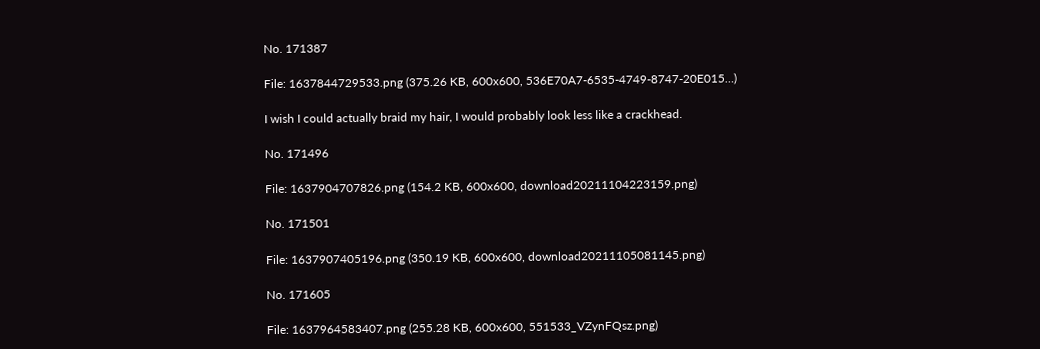No. 171387

File: 1637844729533.png (375.26 KB, 600x600, 536E70A7-6535-4749-8747-20E015…)

I wish I could actually braid my hair, I would probably look less like a crackhead.

No. 171496

File: 1637904707826.png (154.2 KB, 600x600, download20211104223159.png)

No. 171501

File: 1637907405196.png (350.19 KB, 600x600, download20211105081145.png)

No. 171605

File: 1637964583407.png (255.28 KB, 600x600, 551533_VZynFQsz.png)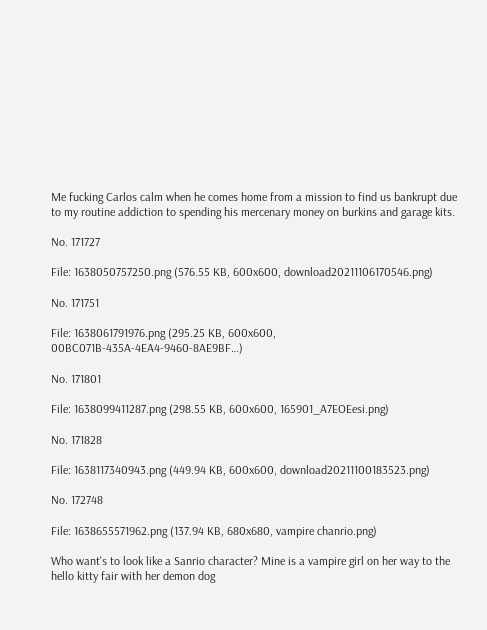Me fucking Carlos calm when he comes home from a mission to find us bankrupt due to my routine addiction to spending his mercenary money on burkins and garage kits.

No. 171727

File: 1638050757250.png (576.55 KB, 600x600, download20211106170546.png)

No. 171751

File: 1638061791976.png (295.25 KB, 600x600, 00BC071B-435A-4EA4-9460-8AE9BF…)

No. 171801

File: 1638099411287.png (298.55 KB, 600x600, 165901_A7EOEesi.png)

No. 171828

File: 1638117340943.png (449.94 KB, 600x600, download20211100183523.png)

No. 172748

File: 1638655571962.png (137.94 KB, 680x680, vampire chanrio.png)

Who want's to look like a Sanrio character? Mine is a vampire girl on her way to the hello kitty fair with her demon dog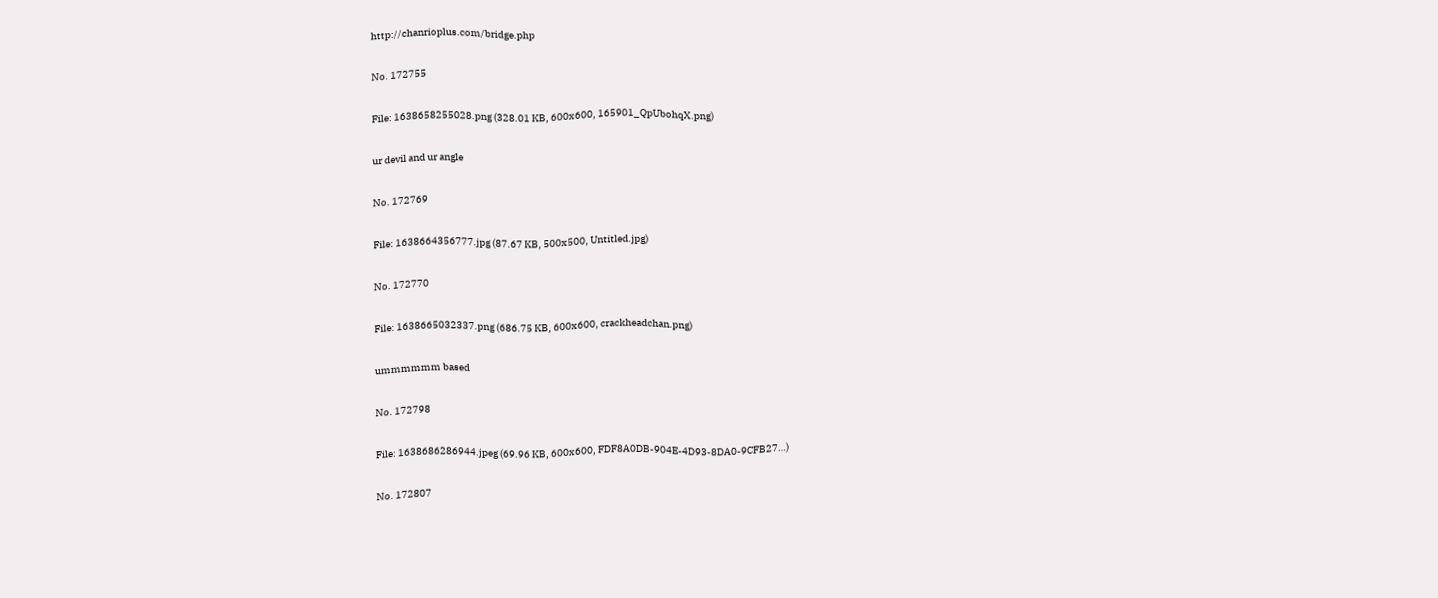http://chanrioplus.com/bridge.php

No. 172755

File: 1638658255028.png (328.01 KB, 600x600, 165901_QpUbohqX.png)

ur devil and ur angle

No. 172769

File: 1638664356777.jpg (87.67 KB, 500x500, Untitled.jpg)

No. 172770

File: 1638665032337.png (686.75 KB, 600x600, crackheadchan.png)

ummmmmm based

No. 172798

File: 1638686286944.jpeg (69.96 KB, 600x600, FDF8A0DB-904E-4D93-8DA0-9CFB27…)

No. 172807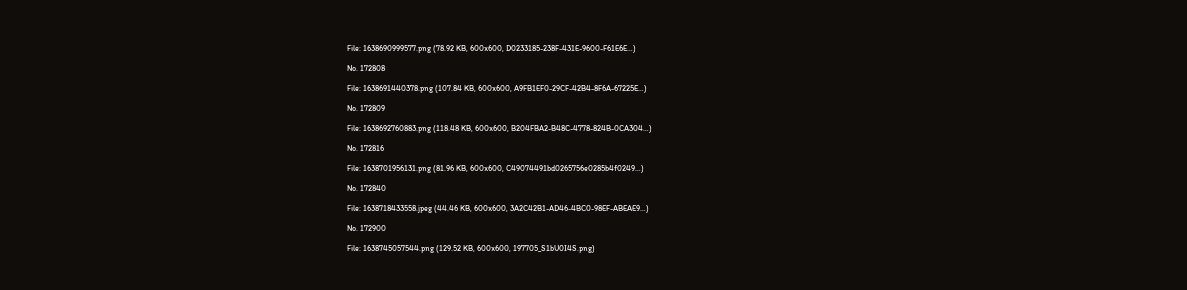File: 1638690999577.png (78.92 KB, 600x600, D0233185-238F-431E-9600-F61E6E…)

No. 172808

File: 1638691440378.png (107.84 KB, 600x600, A9FB1EF0-29CF-42B4-8F6A-67225E…)

No. 172809

File: 1638692760883.png (118.48 KB, 600x600, B204FBA2-B48C-4778-824B-0CA304…)

No. 172816

File: 1638701956131.png (81.96 KB, 600x600, C49074491bd0265756e0285b4f0249…)

No. 172840

File: 1638718433558.jpeg (44.46 KB, 600x600, 3A2C42B1-AD46-4BC0-98EF-ABEAE9…)

No. 172900

File: 1638745057544.png (129.52 KB, 600x600, 197705_S1bU0I4S.png)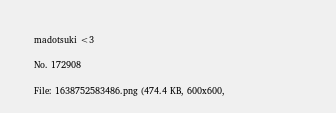madotsuki <3

No. 172908

File: 1638752583486.png (474.4 KB, 600x600,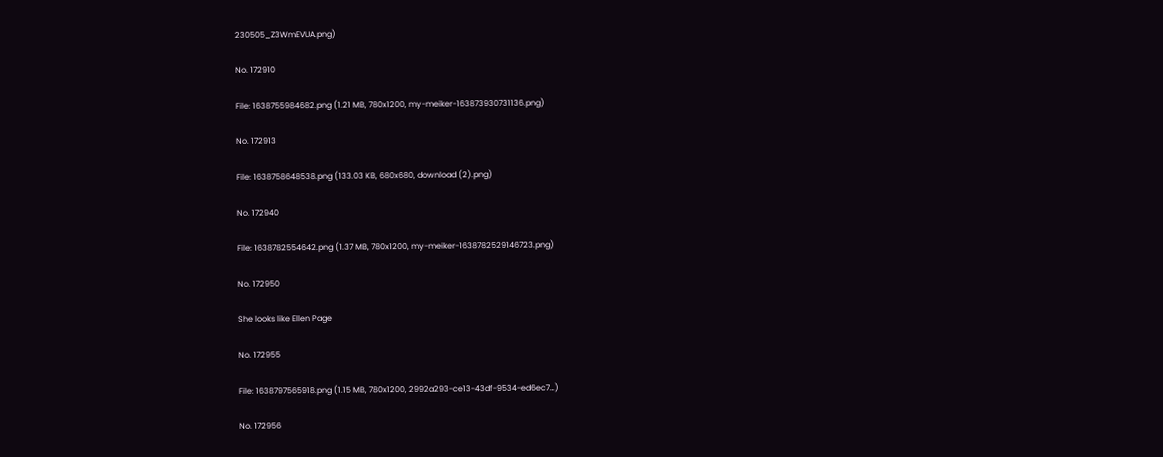230505_Z3WmEVUA.png)

No. 172910

File: 1638755984682.png (1.21 MB, 780x1200, my-meiker-163873930731136.png)

No. 172913

File: 1638758648538.png (133.03 KB, 680x680, download (2).png)

No. 172940

File: 1638782554642.png (1.37 MB, 780x1200, my-meiker-1638782529146723.png)

No. 172950

She looks like Ellen Page

No. 172955

File: 1638797565918.png (1.15 MB, 780x1200, 2992a293-ce13-43df-9534-ed6ec7…)

No. 172956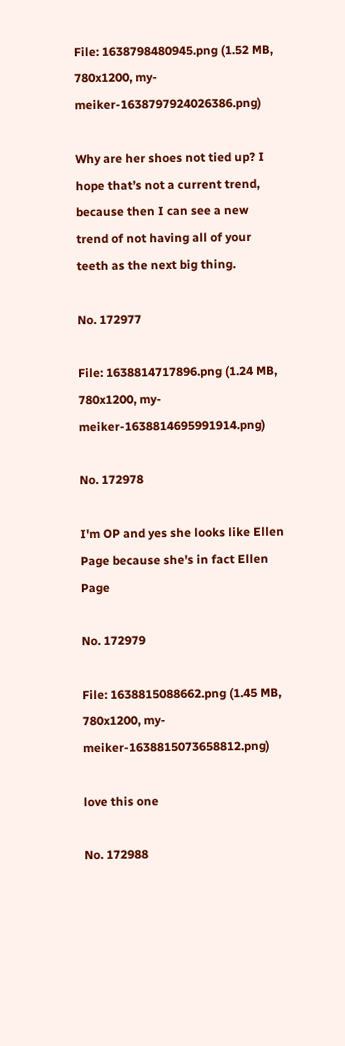File: 1638798480945.png (1.52 MB, 780x1200, my-meiker-1638797924026386.png)

Why are her shoes not tied up? I hope that’s not a current trend, because then I can see a new trend of not having all of your teeth as the next big thing.

No. 172977

File: 1638814717896.png (1.24 MB, 780x1200, my-meiker-1638814695991914.png)

No. 172978

I'm OP and yes she looks like Ellen Page because she's in fact Ellen Page

No. 172979

File: 1638815088662.png (1.45 MB, 780x1200, my-meiker-1638815073658812.png)

love this one

No. 172988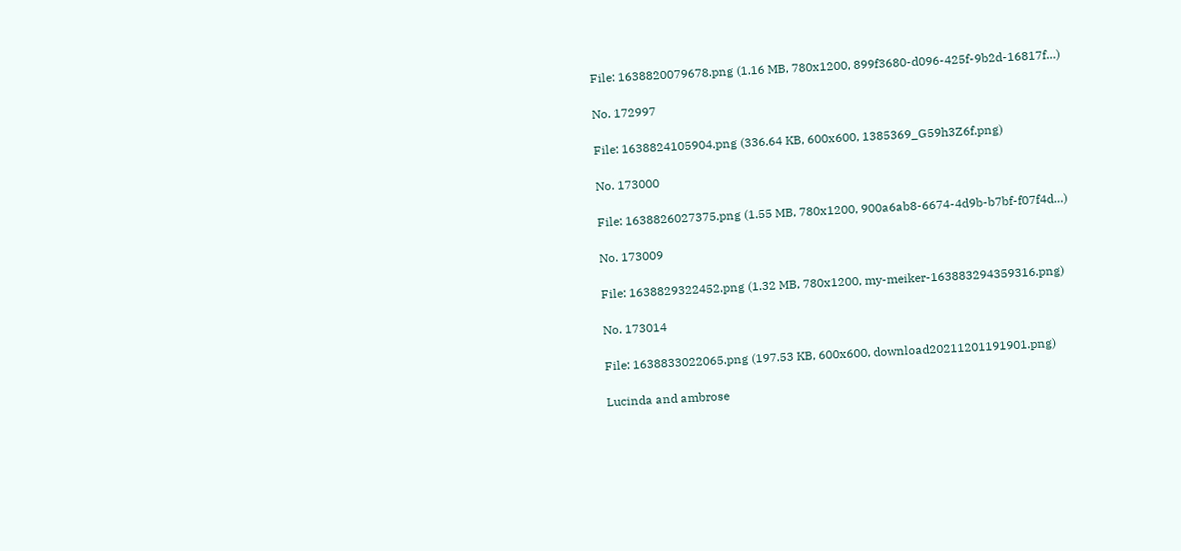File: 1638820079678.png (1.16 MB, 780x1200, 899f3680-d096-425f-9b2d-16817f…)

No. 172997

File: 1638824105904.png (336.64 KB, 600x600, 1385369_G59h3Z6f.png)

No. 173000

File: 1638826027375.png (1.55 MB, 780x1200, 900a6ab8-6674-4d9b-b7bf-f07f4d…)

No. 173009

File: 1638829322452.png (1.32 MB, 780x1200, my-meiker-163883294359316.png)

No. 173014

File: 1638833022065.png (197.53 KB, 600x600, download20211201191901.png)

Lucinda and ambrose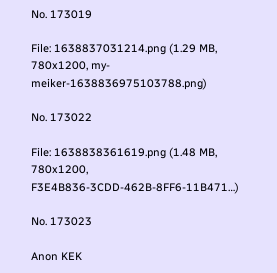No. 173019

File: 1638837031214.png (1.29 MB, 780x1200, my-meiker-1638836975103788.png)

No. 173022

File: 1638838361619.png (1.48 MB, 780x1200, F3E4B836-3CDD-462B-8FF6-11B471…)

No. 173023

Anon KEK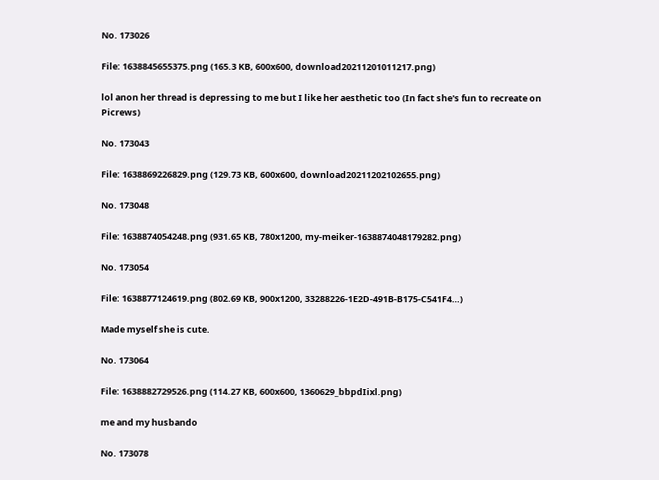No. 173026

File: 1638845655375.png (165.3 KB, 600x600, download20211201011217.png)

lol anon her thread is depressing to me but I like her aesthetic too (In fact she's fun to recreate on Picrews)

No. 173043

File: 1638869226829.png (129.73 KB, 600x600, download20211202102655.png)

No. 173048

File: 1638874054248.png (931.65 KB, 780x1200, my-meiker-1638874048179282.png)

No. 173054

File: 1638877124619.png (802.69 KB, 900x1200, 33288226-1E2D-491B-B175-C541F4…)

Made myself she is cute.

No. 173064

File: 1638882729526.png (114.27 KB, 600x600, 1360629_bbpdIixl.png)

me and my husbando

No. 173078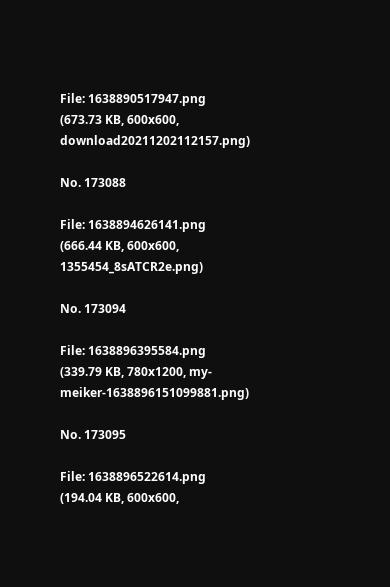File: 1638890517947.png (673.73 KB, 600x600, download20211202112157.png)

No. 173088

File: 1638894626141.png (666.44 KB, 600x600, 1355454_8sATCR2e.png)

No. 173094

File: 1638896395584.png (339.79 KB, 780x1200, my-meiker-1638896151099881.png)

No. 173095

File: 1638896522614.png (194.04 KB, 600x600,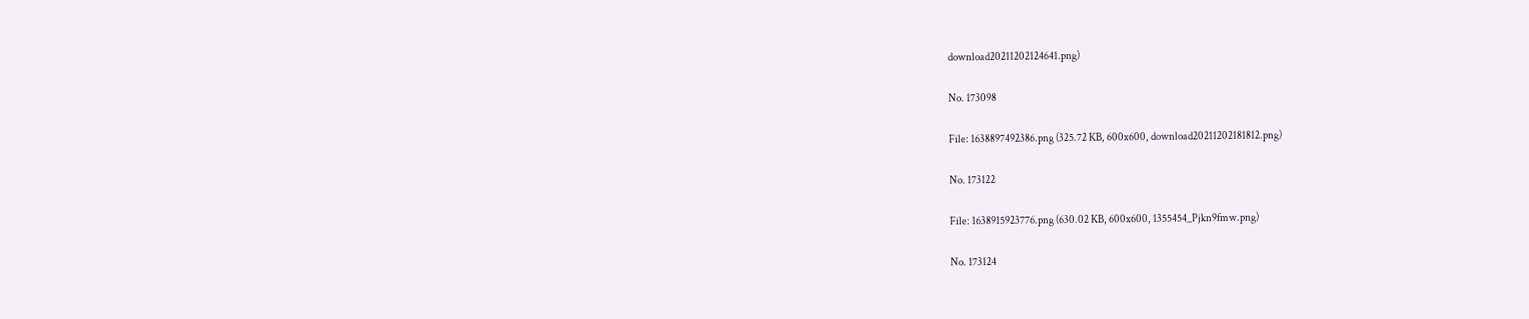download20211202124641.png)

No. 173098

File: 1638897492386.png (325.72 KB, 600x600, download20211202181812.png)

No. 173122

File: 1638915923776.png (630.02 KB, 600x600, 1355454_Pjkn9fmw.png)

No. 173124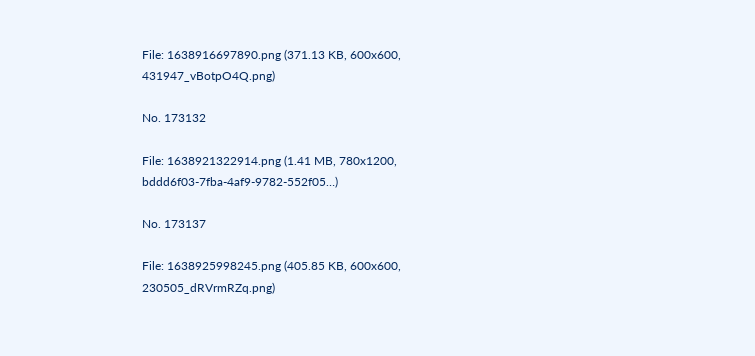File: 1638916697890.png (371.13 KB, 600x600, 431947_vBotpO4Q.png)

No. 173132

File: 1638921322914.png (1.41 MB, 780x1200, bddd6f03-7fba-4af9-9782-552f05…)

No. 173137

File: 1638925998245.png (405.85 KB, 600x600, 230505_dRVrmRZq.png)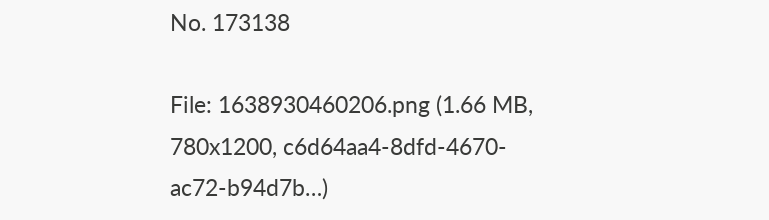No. 173138

File: 1638930460206.png (1.66 MB, 780x1200, c6d64aa4-8dfd-4670-ac72-b94d7b…)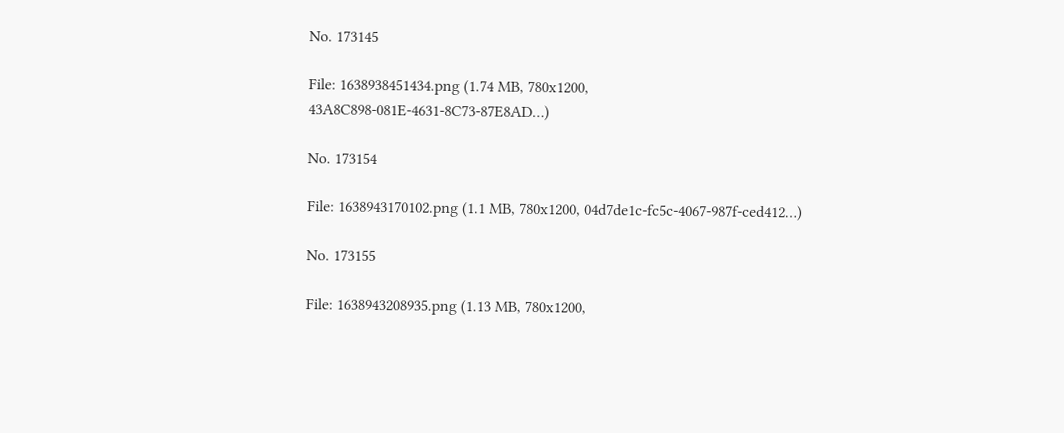No. 173145

File: 1638938451434.png (1.74 MB, 780x1200, 43A8C898-081E-4631-8C73-87E8AD…)

No. 173154

File: 1638943170102.png (1.1 MB, 780x1200, 04d7de1c-fc5c-4067-987f-ced412…)

No. 173155

File: 1638943208935.png (1.13 MB, 780x1200,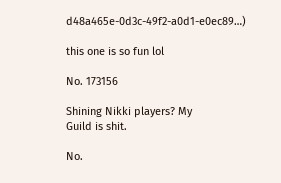d48a465e-0d3c-49f2-a0d1-e0ec89…)

this one is so fun lol

No. 173156

Shining Nikki players? My
Guild is shit.

No.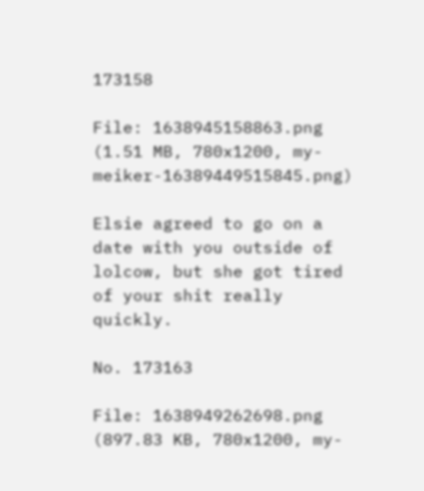173158

File: 1638945158863.png (1.51 MB, 780x1200, my-meiker-16389449515845.png)

Elsie agreed to go on a date with you outside of lolcow, but she got tired of your shit really quickly.

No. 173163

File: 1638949262698.png (897.83 KB, 780x1200, my-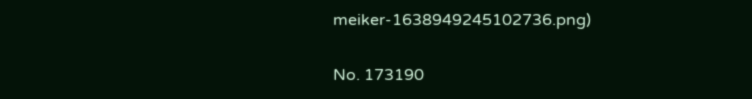meiker-1638949245102736.png)

No. 173190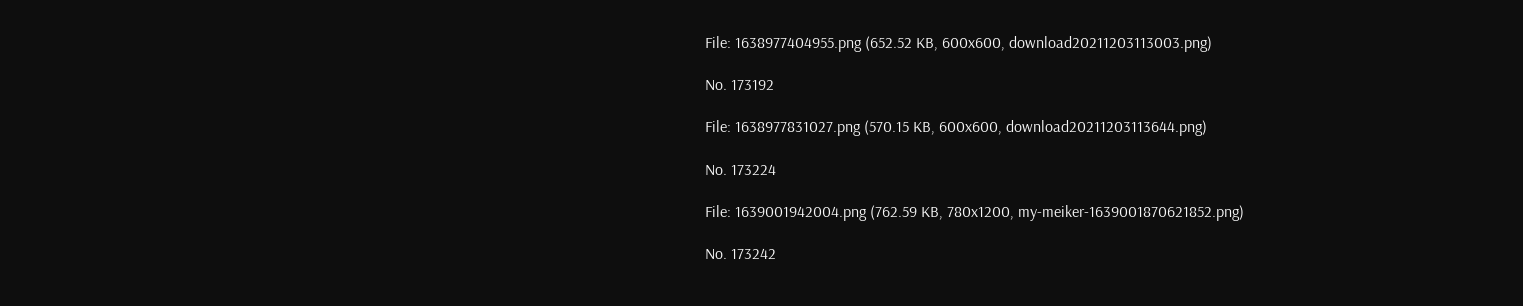File: 1638977404955.png (652.52 KB, 600x600, download20211203113003.png)

No. 173192

File: 1638977831027.png (570.15 KB, 600x600, download20211203113644.png)

No. 173224

File: 1639001942004.png (762.59 KB, 780x1200, my-meiker-1639001870621852.png)

No. 173242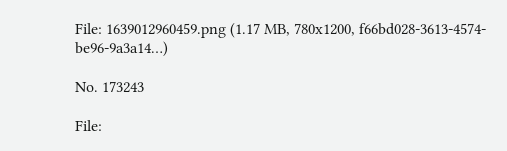File: 1639012960459.png (1.17 MB, 780x1200, f66bd028-3613-4574-be96-9a3a14…)

No. 173243

File: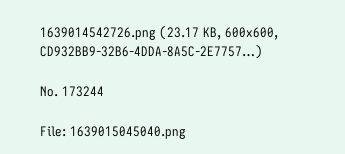1639014542726.png (23.17 KB, 600x600, CD932BB9-32B6-4DDA-8A5C-2E7757…)

No. 173244

File: 1639015045040.png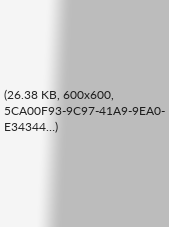(26.38 KB, 600x600, 5CA00F93-9C97-41A9-9EA0-E34344…)